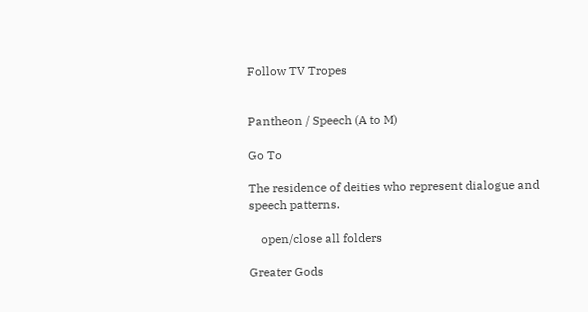Follow TV Tropes


Pantheon / Speech (A to M)

Go To

The residence of deities who represent dialogue and speech patterns.

    open/close all folders

Greater Gods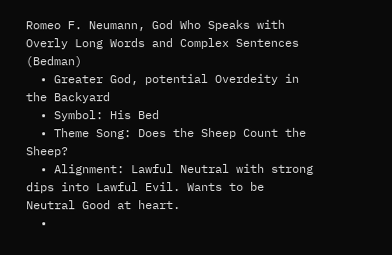Romeo F. Neumann, God Who Speaks with Overly Long Words and Complex Sentences (Bedman)
  • Greater God, potential Overdeity in the Backyard
  • Symbol: His Bed
  • Theme Song: Does the Sheep Count the Sheep?
  • Alignment: Lawful Neutral with strong dips into Lawful Evil. Wants to be Neutral Good at heart.
  •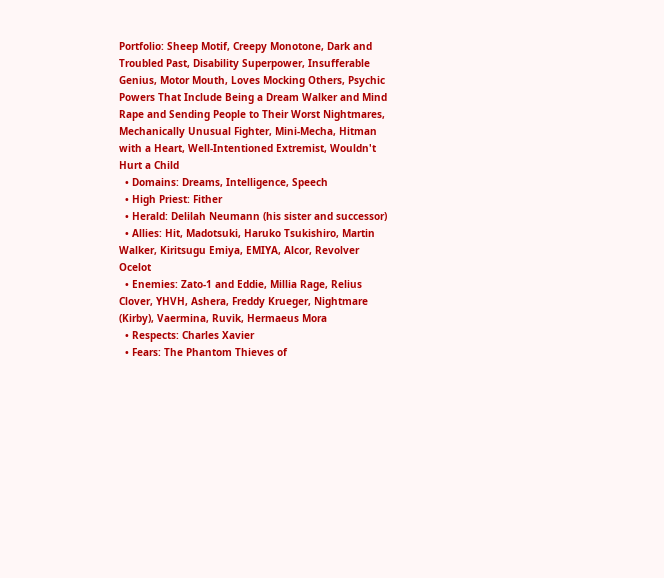Portfolio: Sheep Motif, Creepy Monotone, Dark and Troubled Past, Disability Superpower, Insufferable Genius, Motor Mouth, Loves Mocking Others, Psychic Powers That Include Being a Dream Walker and Mind Rape and Sending People to Their Worst Nightmares, Mechanically Unusual Fighter, Mini-Mecha, Hitman with a Heart, Well-Intentioned Extremist, Wouldn't Hurt a Child
  • Domains: Dreams, Intelligence, Speech
  • High Priest: Fither
  • Herald: Delilah Neumann (his sister and successor)
  • Allies: Hit, Madotsuki, Haruko Tsukishiro, Martin Walker, Kiritsugu Emiya, EMIYA, Alcor, Revolver Ocelot
  • Enemies: Zato-1 and Eddie, Millia Rage, Relius Clover, YHVH, Ashera, Freddy Krueger, Nightmare (Kirby), Vaermina, Ruvik, Hermaeus Mora
  • Respects: Charles Xavier
  • Fears: The Phantom Thieves of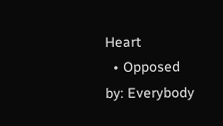Heart
  • Opposed by: Everybody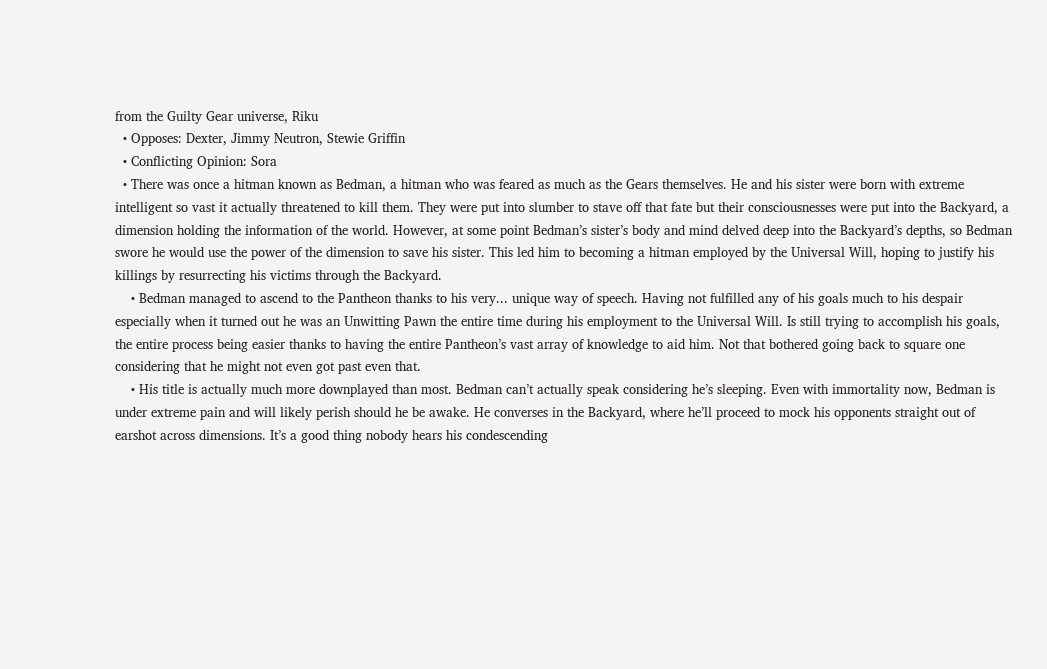from the Guilty Gear universe, Riku
  • Opposes: Dexter, Jimmy Neutron, Stewie Griffin
  • Conflicting Opinion: Sora
  • There was once a hitman known as Bedman, a hitman who was feared as much as the Gears themselves. He and his sister were born with extreme intelligent so vast it actually threatened to kill them. They were put into slumber to stave off that fate but their consciousnesses were put into the Backyard, a dimension holding the information of the world. However, at some point Bedman’s sister’s body and mind delved deep into the Backyard’s depths, so Bedman swore he would use the power of the dimension to save his sister. This led him to becoming a hitman employed by the Universal Will, hoping to justify his killings by resurrecting his victims through the Backyard.
    • Bedman managed to ascend to the Pantheon thanks to his very... unique way of speech. Having not fulfilled any of his goals much to his despair especially when it turned out he was an Unwitting Pawn the entire time during his employment to the Universal Will. Is still trying to accomplish his goals, the entire process being easier thanks to having the entire Pantheon’s vast array of knowledge to aid him. Not that bothered going back to square one considering that he might not even got past even that.
    • His title is actually much more downplayed than most. Bedman can’t actually speak considering he’s sleeping. Even with immortality now, Bedman is under extreme pain and will likely perish should he be awake. He converses in the Backyard, where he’ll proceed to mock his opponents straight out of earshot across dimensions. It’s a good thing nobody hears his condescending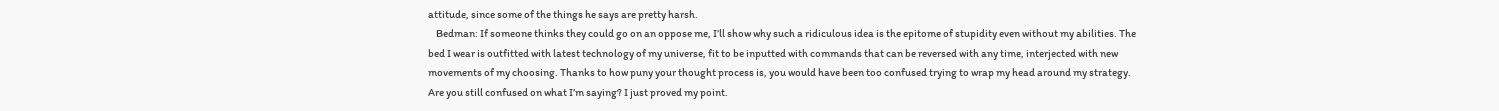attitude, since some of the things he says are pretty harsh.
    Bedman: If someone thinks they could go on an oppose me, I’ll show why such a ridiculous idea is the epitome of stupidity even without my abilities. The bed I wear is outfitted with latest technology of my universe, fit to be inputted with commands that can be reversed with any time, interjected with new movements of my choosing. Thanks to how puny your thought process is, you would have been too confused trying to wrap my head around my strategy. Are you still confused on what I’m saying? I just proved my point.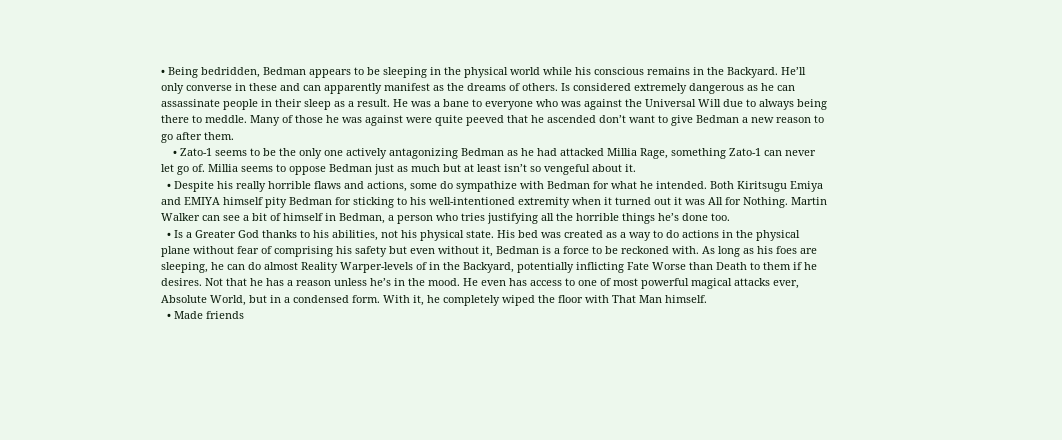• Being bedridden, Bedman appears to be sleeping in the physical world while his conscious remains in the Backyard. He’ll only converse in these and can apparently manifest as the dreams of others. Is considered extremely dangerous as he can assassinate people in their sleep as a result. He was a bane to everyone who was against the Universal Will due to always being there to meddle. Many of those he was against were quite peeved that he ascended don’t want to give Bedman a new reason to go after them.
    • Zato-1 seems to be the only one actively antagonizing Bedman as he had attacked Millia Rage, something Zato-1 can never let go of. Millia seems to oppose Bedman just as much but at least isn’t so vengeful about it.
  • Despite his really horrible flaws and actions, some do sympathize with Bedman for what he intended. Both Kiritsugu Emiya and EMIYA himself pity Bedman for sticking to his well-intentioned extremity when it turned out it was All for Nothing. Martin Walker can see a bit of himself in Bedman, a person who tries justifying all the horrible things he’s done too.
  • Is a Greater God thanks to his abilities, not his physical state. His bed was created as a way to do actions in the physical plane without fear of comprising his safety but even without it, Bedman is a force to be reckoned with. As long as his foes are sleeping, he can do almost Reality Warper-levels of in the Backyard, potentially inflicting Fate Worse than Death to them if he desires. Not that he has a reason unless he’s in the mood. He even has access to one of most powerful magical attacks ever, Absolute World, but in a condensed form. With it, he completely wiped the floor with That Man himself.
  • Made friends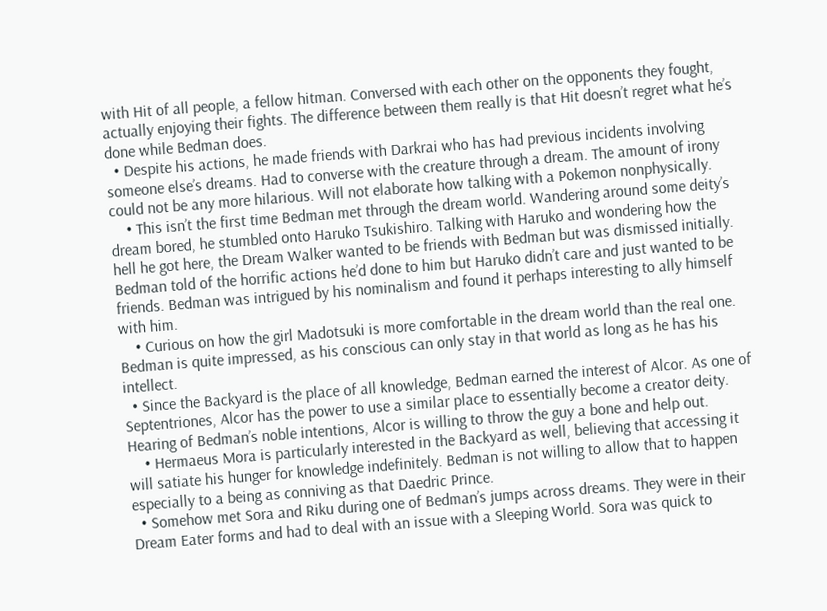with Hit of all people, a fellow hitman. Conversed with each other on the opponents they fought, actually enjoying their fights. The difference between them really is that Hit doesn’t regret what he’s done while Bedman does.
  • Despite his actions, he made friends with Darkrai who has had previous incidents involving someone else’s dreams. Had to converse with the creature through a dream. The amount of irony could not be any more hilarious. Will not elaborate how talking with a Pokemon nonphysically.
    • This isn’t the first time Bedman met through the dream world. Wandering around some deity’s dream bored, he stumbled onto Haruko Tsukishiro. Talking with Haruko and wondering how the hell he got here, the Dream Walker wanted to be friends with Bedman but was dismissed initially. Bedman told of the horrific actions he’d done to him but Haruko didn’t care and just wanted to be friends. Bedman was intrigued by his nominalism and found it perhaps interesting to ally himself with him.
    • Curious on how the girl Madotsuki is more comfortable in the dream world than the real one. Bedman is quite impressed, as his conscious can only stay in that world as long as he has his intellect.
  • Since the Backyard is the place of all knowledge, Bedman earned the interest of Alcor. As one of Septentriones, Alcor has the power to use a similar place to essentially become a creator deity. Hearing of Bedman’s noble intentions, Alcor is willing to throw the guy a bone and help out.
    • Hermaeus Mora is particularly interested in the Backyard as well, believing that accessing it will satiate his hunger for knowledge indefinitely. Bedman is not willing to allow that to happen especially to a being as conniving as that Daedric Prince.
  • Somehow met Sora and Riku during one of Bedman’s jumps across dreams. They were in their Dream Eater forms and had to deal with an issue with a Sleeping World. Sora was quick to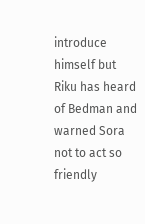introduce himself but Riku has heard of Bedman and warned Sora not to act so friendly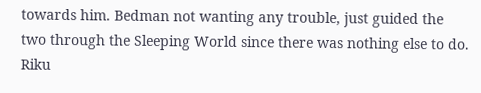towards him. Bedman not wanting any trouble, just guided the two through the Sleeping World since there was nothing else to do. Riku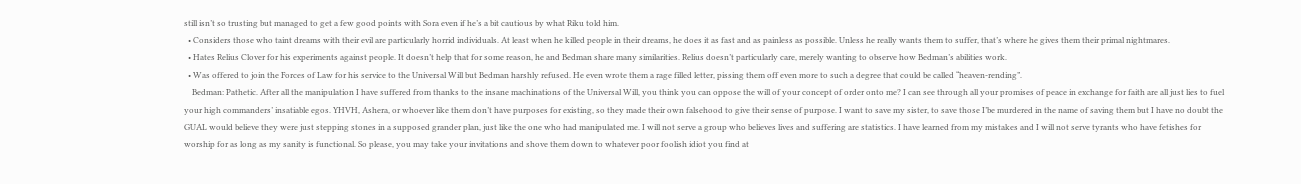still isn’t so trusting but managed to get a few good points with Sora even if he’s a bit cautious by what Riku told him.
  • Considers those who taint dreams with their evil are particularly horrid individuals. At least when he killed people in their dreams, he does it as fast and as painless as possible. Unless he really wants them to suffer, that’s where he gives them their primal nightmares.
  • Hates Relius Clover for his experiments against people. It doesn’t help that for some reason, he and Bedman share many similarities. Relius doesn’t particularly care, merely wanting to observe how Bedman’s abilities work.
  • Was offered to join the Forces of Law for his service to the Universal Will but Bedman harshly refused. He even wrote them a rage filled letter, pissing them off even more to such a degree that could be called “heaven-rending”.
    Bedman: Pathetic. After all the manipulation I have suffered from thanks to the insane machinations of the Universal Will, you think you can oppose the will of your concept of order onto me? I can see through all your promises of peace in exchange for faith are all just lies to fuel your high commanders’ insatiable egos. YHVH, Ashera, or whoever like them don’t have purposes for existing, so they made their own falsehood to give their sense of purpose. I want to save my sister, to save those I’be murdered in the name of saving them but I have no doubt the GUAL would believe they were just stepping stones in a supposed grander plan, just like the one who had manipulated me. I will not serve a group who believes lives and suffering are statistics. I have learned from my mistakes and I will not serve tyrants who have fetishes for worship for as long as my sanity is functional. So please, you may take your invitations and shove them down to whatever poor foolish idiot you find at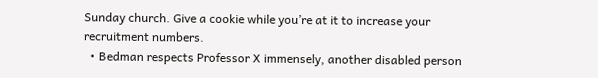Sunday church. Give a cookie while you’re at it to increase your recruitment numbers.
  • Bedman respects Professor X immensely, another disabled person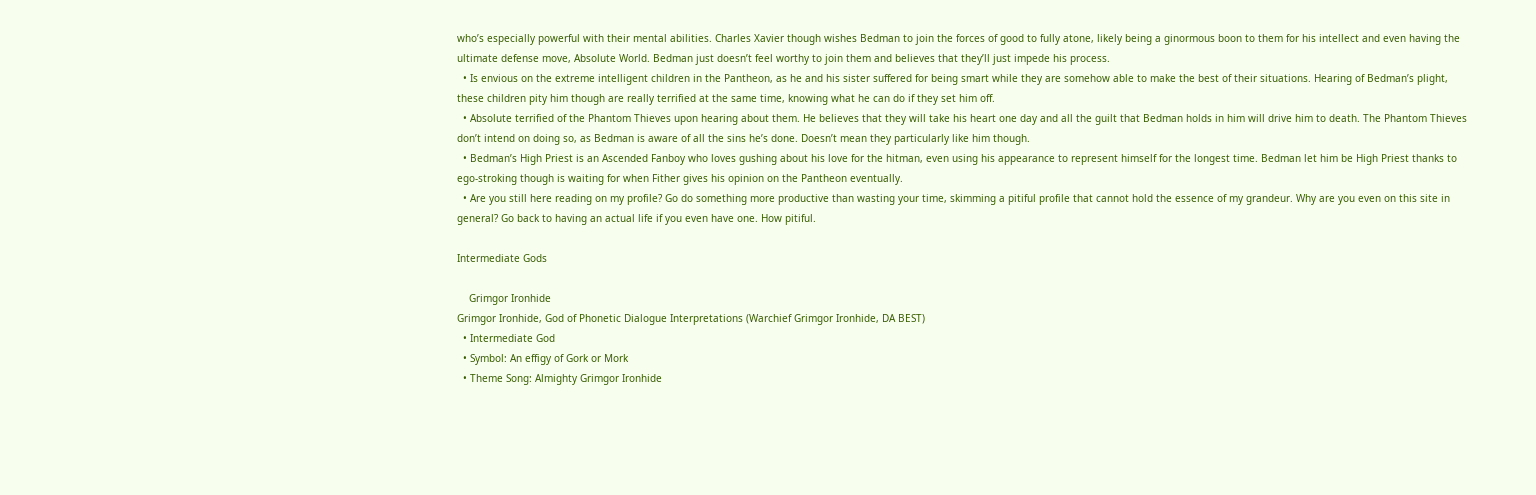who’s especially powerful with their mental abilities. Charles Xavier though wishes Bedman to join the forces of good to fully atone, likely being a ginormous boon to them for his intellect and even having the ultimate defense move, Absolute World. Bedman just doesn’t feel worthy to join them and believes that they’ll just impede his process.
  • Is envious on the extreme intelligent children in the Pantheon, as he and his sister suffered for being smart while they are somehow able to make the best of their situations. Hearing of Bedman’s plight, these children pity him though are really terrified at the same time, knowing what he can do if they set him off.
  • Absolute terrified of the Phantom Thieves upon hearing about them. He believes that they will take his heart one day and all the guilt that Bedman holds in him will drive him to death. The Phantom Thieves don’t intend on doing so, as Bedman is aware of all the sins he’s done. Doesn’t mean they particularly like him though.
  • Bedman’s High Priest is an Ascended Fanboy who loves gushing about his love for the hitman, even using his appearance to represent himself for the longest time. Bedman let him be High Priest thanks to ego-stroking though is waiting for when Fither gives his opinion on the Pantheon eventually.
  • Are you still here reading on my profile? Go do something more productive than wasting your time, skimming a pitiful profile that cannot hold the essence of my grandeur. Why are you even on this site in general? Go back to having an actual life if you even have one. How pitiful.

Intermediate Gods

    Grimgor Ironhide
Grimgor Ironhide, God of Phonetic Dialogue Interpretations (Warchief Grimgor Ironhide, DA BEST)
  • Intermediate God
  • Symbol: An effigy of Gork or Mork
  • Theme Song: Almighty Grimgor Ironhide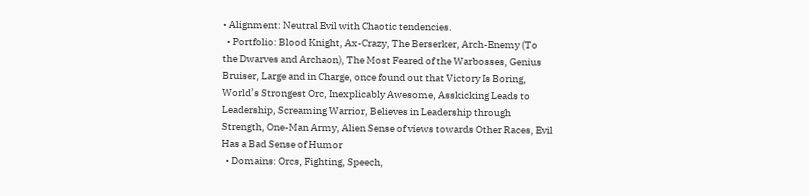• Alignment: Neutral Evil with Chaotic tendencies.
  • Portfolio: Blood Knight, Ax-Crazy, The Berserker, Arch-Enemy (To the Dwarves and Archaon), The Most Feared of the Warbosses, Genius Bruiser, Large and in Charge, once found out that Victory Is Boring, World’s Strongest Orc, Inexplicably Awesome, Asskicking Leads to Leadership, Screaming Warrior, Believes in Leadership through Strength, One-Man Army, Alien Sense of views towards Other Races, Evil Has a Bad Sense of Humor
  • Domains: Orcs, Fighting, Speech,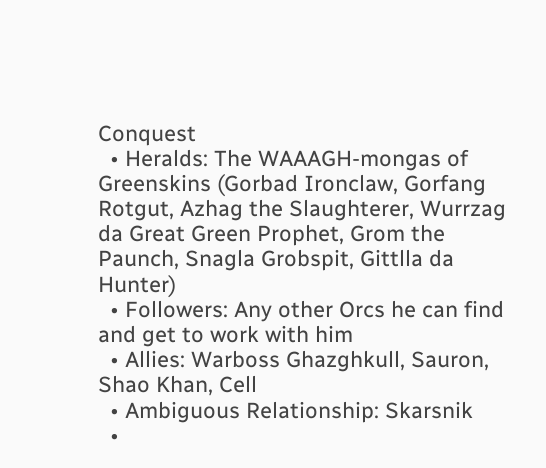Conquest
  • Heralds: The WAAAGH-mongas of Greenskins (Gorbad Ironclaw, Gorfang Rotgut, Azhag the Slaughterer, Wurrzag da Great Green Prophet, Grom the Paunch, Snagla Grobspit, Gittlla da Hunter)
  • Followers: Any other Orcs he can find and get to work with him
  • Allies: Warboss Ghazghkull, Sauron, Shao Khan, Cell
  • Ambiguous Relationship: Skarsnik
  •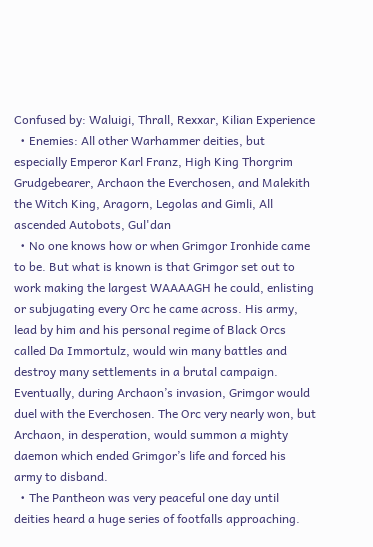Confused by: Waluigi, Thrall, Rexxar, Kilian Experience
  • Enemies: All other Warhammer deities, but especially Emperor Karl Franz, High King Thorgrim Grudgebearer, Archaon the Everchosen, and Malekith the Witch King, Aragorn, Legolas and Gimli, All ascended Autobots, Gul'dan
  • No one knows how or when Grimgor Ironhide came to be. But what is known is that Grimgor set out to work making the largest WAAAAGH he could, enlisting or subjugating every Orc he came across. His army, lead by him and his personal regime of Black Orcs called Da Immortulz, would win many battles and destroy many settlements in a brutal campaign. Eventually, during Archaon’s invasion, Grimgor would duel with the Everchosen. The Orc very nearly won, but Archaon, in desperation, would summon a mighty daemon which ended Grimgor’s life and forced his army to disband.
  • The Pantheon was very peaceful one day until deities heard a huge series of footfalls approaching.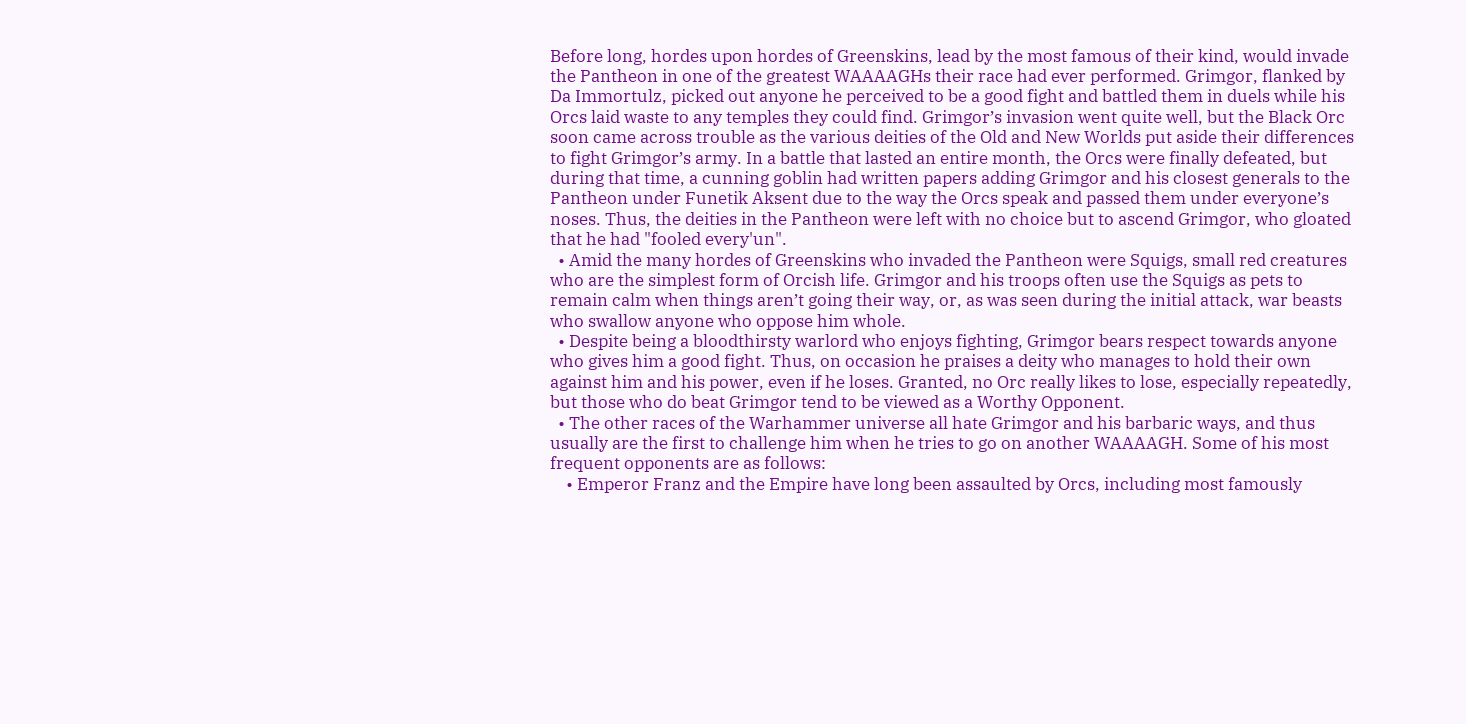Before long, hordes upon hordes of Greenskins, lead by the most famous of their kind, would invade the Pantheon in one of the greatest WAAAAGHs their race had ever performed. Grimgor, flanked by Da Immortulz, picked out anyone he perceived to be a good fight and battled them in duels while his Orcs laid waste to any temples they could find. Grimgor’s invasion went quite well, but the Black Orc soon came across trouble as the various deities of the Old and New Worlds put aside their differences to fight Grimgor’s army. In a battle that lasted an entire month, the Orcs were finally defeated, but during that time, a cunning goblin had written papers adding Grimgor and his closest generals to the Pantheon under Funetik Aksent due to the way the Orcs speak and passed them under everyone’s noses. Thus, the deities in the Pantheon were left with no choice but to ascend Grimgor, who gloated that he had "fooled every'un".
  • Amid the many hordes of Greenskins who invaded the Pantheon were Squigs, small red creatures who are the simplest form of Orcish life. Grimgor and his troops often use the Squigs as pets to remain calm when things aren’t going their way, or, as was seen during the initial attack, war beasts who swallow anyone who oppose him whole.
  • Despite being a bloodthirsty warlord who enjoys fighting, Grimgor bears respect towards anyone who gives him a good fight. Thus, on occasion he praises a deity who manages to hold their own against him and his power, even if he loses. Granted, no Orc really likes to lose, especially repeatedly, but those who do beat Grimgor tend to be viewed as a Worthy Opponent.
  • The other races of the Warhammer universe all hate Grimgor and his barbaric ways, and thus usually are the first to challenge him when he tries to go on another WAAAAGH. Some of his most frequent opponents are as follows:
    • Emperor Franz and the Empire have long been assaulted by Orcs, including most famously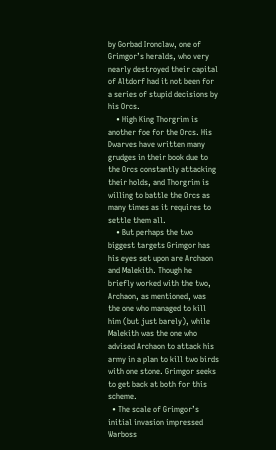by Gorbad Ironclaw, one of Grimgor’s heralds, who very nearly destroyed their capital of Altdorf had it not been for a series of stupid decisions by his Orcs.
    • High King Thorgrim is another foe for the Orcs. His Dwarves have written many grudges in their book due to the Orcs constantly attacking their holds, and Thorgrim is willing to battle the Orcs as many times as it requires to settle them all.
    • But perhaps the two biggest targets Grimgor has his eyes set upon are Archaon and Malekith. Though he briefly worked with the two, Archaon, as mentioned, was the one who managed to kill him (but just barely), while Malekith was the one who advised Archaon to attack his army in a plan to kill two birds with one stone. Grimgor seeks to get back at both for this scheme.
  • The scale of Grimgor’s initial invasion impressed Warboss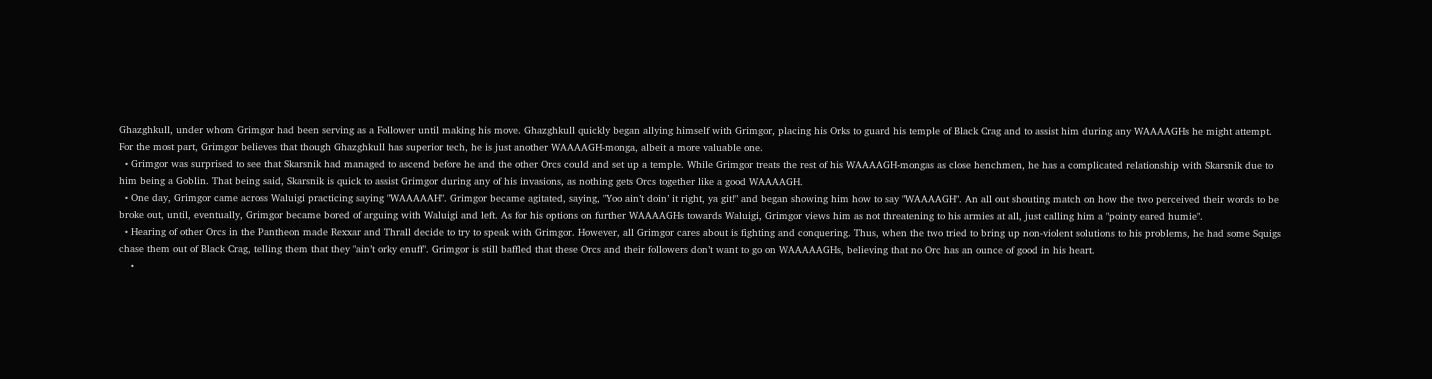Ghazghkull, under whom Grimgor had been serving as a Follower until making his move. Ghazghkull quickly began allying himself with Grimgor, placing his Orks to guard his temple of Black Crag and to assist him during any WAAAAGHs he might attempt. For the most part, Grimgor believes that though Ghazghkull has superior tech, he is just another WAAAAGH-monga, albeit a more valuable one.
  • Grimgor was surprised to see that Skarsnik had managed to ascend before he and the other Orcs could and set up a temple. While Grimgor treats the rest of his WAAAAGH-mongas as close henchmen, he has a complicated relationship with Skarsnik due to him being a Goblin. That being said, Skarsnik is quick to assist Grimgor during any of his invasions, as nothing gets Orcs together like a good WAAAAGH.
  • One day, Grimgor came across Waluigi practicing saying "WAAAAAH". Grimgor became agitated, saying, "Yoo ain’t doin’ it right, ya git!" and began showing him how to say "WAAAAGH". An all out shouting match on how the two perceived their words to be broke out, until, eventually, Grimgor became bored of arguing with Waluigi and left. As for his options on further WAAAAGHs towards Waluigi, Grimgor views him as not threatening to his armies at all, just calling him a "pointy eared humie".
  • Hearing of other Orcs in the Pantheon made Rexxar and Thrall decide to try to speak with Grimgor. However, all Grimgor cares about is fighting and conquering. Thus, when the two tried to bring up non-violent solutions to his problems, he had some Squigs chase them out of Black Crag, telling them that they "ain’t orky enuff". Grimgor is still baffled that these Orcs and their followers don’t want to go on WAAAAAGHs, believing that no Orc has an ounce of good in his heart.
    •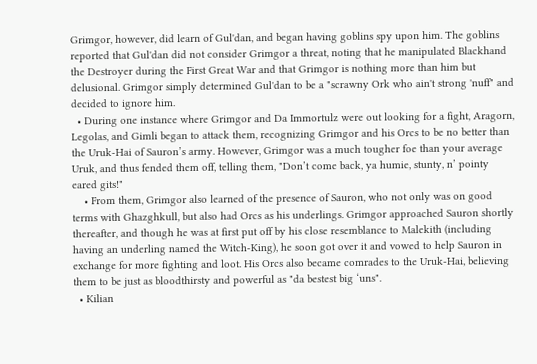Grimgor, however, did learn of Gul'dan, and began having goblins spy upon him. The goblins reported that Gul'dan did not consider Grimgor a threat, noting that he manipulated Blackhand the Destroyer during the First Great War and that Grimgor is nothing more than him but delusional. Grimgor simply determined Gul'dan to be a "scrawny Ork who ain't strong 'nuff" and decided to ignore him.
  • During one instance where Grimgor and Da Immortulz were out looking for a fight, Aragorn, Legolas, and Gimli began to attack them, recognizing Grimgor and his Orcs to be no better than the Uruk-Hai of Sauron’s army. However, Grimgor was a much tougher foe than your average Uruk, and thus fended them off, telling them, "Don’t come back, ya humie, stunty, n’ pointy eared gits!"
    • From them, Grimgor also learned of the presence of Sauron, who not only was on good terms with Ghazghkull, but also had Orcs as his underlings. Grimgor approached Sauron shortly thereafter, and though he was at first put off by his close resemblance to Malekith (including having an underling named the Witch-King), he soon got over it and vowed to help Sauron in exchange for more fighting and loot. His Orcs also became comrades to the Uruk-Hai, believing them to be just as bloodthirsty and powerful as "da bestest big ‘uns".
  • Kilian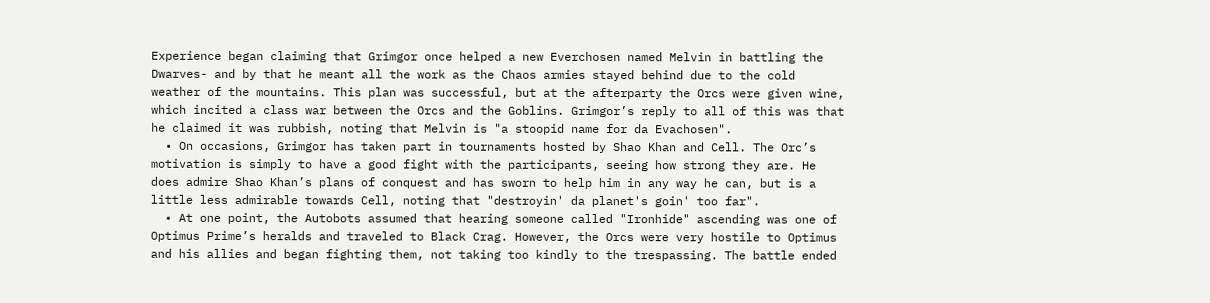Experience began claiming that Grimgor once helped a new Everchosen named Melvin in battling the Dwarves- and by that he meant all the work as the Chaos armies stayed behind due to the cold weather of the mountains. This plan was successful, but at the afterparty the Orcs were given wine, which incited a class war between the Orcs and the Goblins. Grimgor’s reply to all of this was that he claimed it was rubbish, noting that Melvin is "a stoopid name for da Evachosen".
  • On occasions, Grimgor has taken part in tournaments hosted by Shao Khan and Cell. The Orc’s motivation is simply to have a good fight with the participants, seeing how strong they are. He does admire Shao Khan’s plans of conquest and has sworn to help him in any way he can, but is a little less admirable towards Cell, noting that "destroyin' da planet's goin' too far".
  • At one point, the Autobots assumed that hearing someone called "Ironhide" ascending was one of Optimus Prime’s heralds and traveled to Black Crag. However, the Orcs were very hostile to Optimus and his allies and began fighting them, not taking too kindly to the trespassing. The battle ended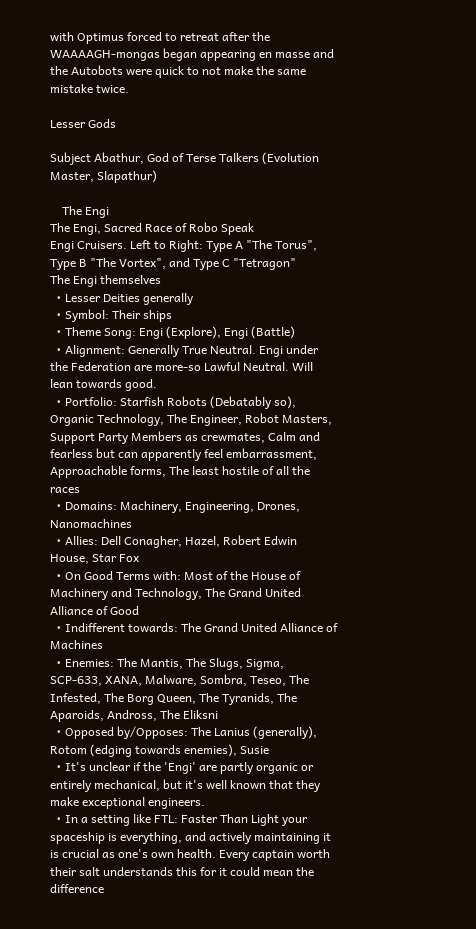with Optimus forced to retreat after the WAAAAGH-mongas began appearing en masse and the Autobots were quick to not make the same mistake twice.

Lesser Gods

Subject Abathur, God of Terse Talkers (Evolution Master, Slapathur)

    The Engi
The Engi, Sacred Race of Robo Speak
Engi Cruisers. Left to Right: Type A "The Torus", Type B "The Vortex", and Type C "Tetragon"
The Engi themselves
  • Lesser Deities generally
  • Symbol: Their ships
  • Theme Song: Engi (Explore), Engi (Battle)
  • Alignment: Generally True Neutral. Engi under the Federation are more-so Lawful Neutral. Will lean towards good.
  • Portfolio: Starfish Robots (Debatably so), Organic Technology, The Engineer, Robot Masters, Support Party Members as crewmates, Calm and fearless but can apparently feel embarrassment, Approachable forms, The least hostile of all the races
  • Domains: Machinery, Engineering, Drones, Nanomachines
  • Allies: Dell Conagher, Hazel, Robert Edwin House, Star Fox
  • On Good Terms with: Most of the House of Machinery and Technology, The Grand United Alliance of Good
  • Indifferent towards: The Grand United Alliance of Machines
  • Enemies: The Mantis, The Slugs, Sigma, SCP-633, XANA, Malware, Sombra, Teseo, The Infested, The Borg Queen, The Tyranids, The Aparoids, Andross, The Eliksni
  • Opposed by/Opposes: The Lanius (generally), Rotom (edging towards enemies), Susie
  • It's unclear if the 'Engi' are partly organic or entirely mechanical, but it's well known that they make exceptional engineers.
  • In a setting like FTL: Faster Than Light your spaceship is everything, and actively maintaining it is crucial as one's own health. Every captain worth their salt understands this for it could mean the difference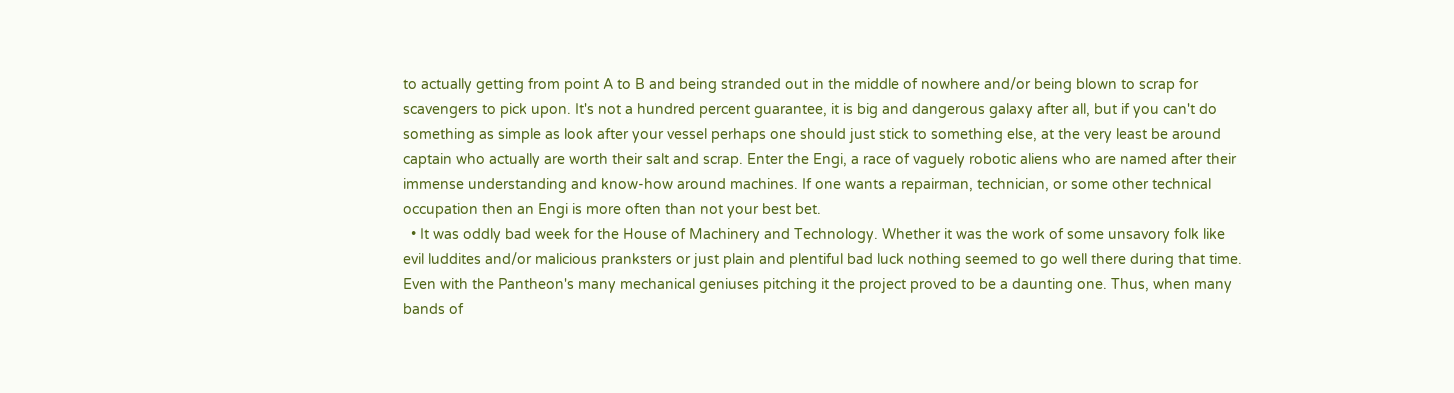to actually getting from point A to B and being stranded out in the middle of nowhere and/or being blown to scrap for scavengers to pick upon. It's not a hundred percent guarantee, it is big and dangerous galaxy after all, but if you can't do something as simple as look after your vessel perhaps one should just stick to something else, at the very least be around captain who actually are worth their salt and scrap. Enter the Engi, a race of vaguely robotic aliens who are named after their immense understanding and know-how around machines. If one wants a repairman, technician, or some other technical occupation then an Engi is more often than not your best bet.
  • It was oddly bad week for the House of Machinery and Technology. Whether it was the work of some unsavory folk like evil luddites and/or malicious pranksters or just plain and plentiful bad luck nothing seemed to go well there during that time. Even with the Pantheon's many mechanical geniuses pitching it the project proved to be a daunting one. Thus, when many bands of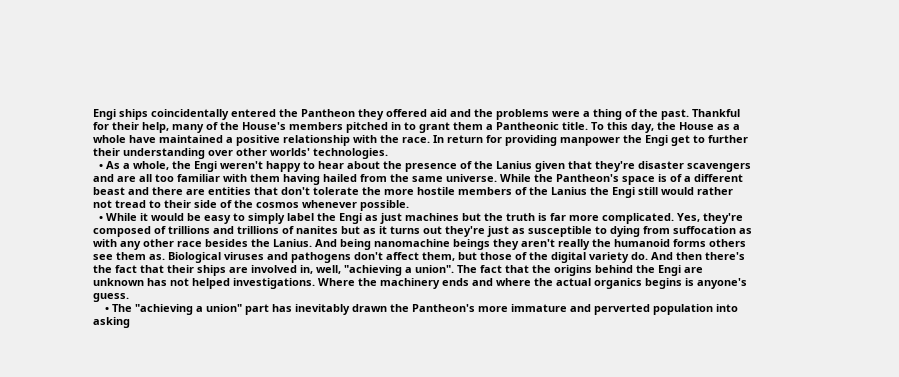Engi ships coincidentally entered the Pantheon they offered aid and the problems were a thing of the past. Thankful for their help, many of the House's members pitched in to grant them a Pantheonic title. To this day, the House as a whole have maintained a positive relationship with the race. In return for providing manpower the Engi get to further their understanding over other worlds' technologies.
  • As a whole, the Engi weren't happy to hear about the presence of the Lanius given that they're disaster scavengers and are all too familiar with them having hailed from the same universe. While the Pantheon's space is of a different beast and there are entities that don't tolerate the more hostile members of the Lanius the Engi still would rather not tread to their side of the cosmos whenever possible.
  • While it would be easy to simply label the Engi as just machines but the truth is far more complicated. Yes, they're composed of trillions and trillions of nanites but as it turns out they're just as susceptible to dying from suffocation as with any other race besides the Lanius. And being nanomachine beings they aren't really the humanoid forms others see them as. Biological viruses and pathogens don't affect them, but those of the digital variety do. And then there's the fact that their ships are involved in, well, "achieving a union". The fact that the origins behind the Engi are unknown has not helped investigations. Where the machinery ends and where the actual organics begins is anyone's guess.
    • The "achieving a union" part has inevitably drawn the Pantheon's more immature and perverted population into asking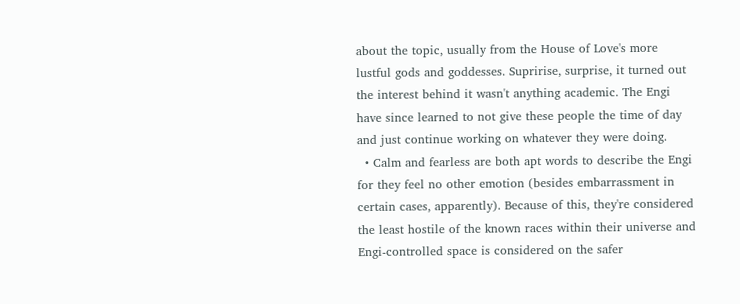about the topic, usually from the House of Love's more lustful gods and goddesses. Supririse, surprise, it turned out the interest behind it wasn't anything academic. The Engi have since learned to not give these people the time of day and just continue working on whatever they were doing.
  • Calm and fearless are both apt words to describe the Engi for they feel no other emotion (besides embarrassment in certain cases, apparently). Because of this, they're considered the least hostile of the known races within their universe and Engi-controlled space is considered on the safer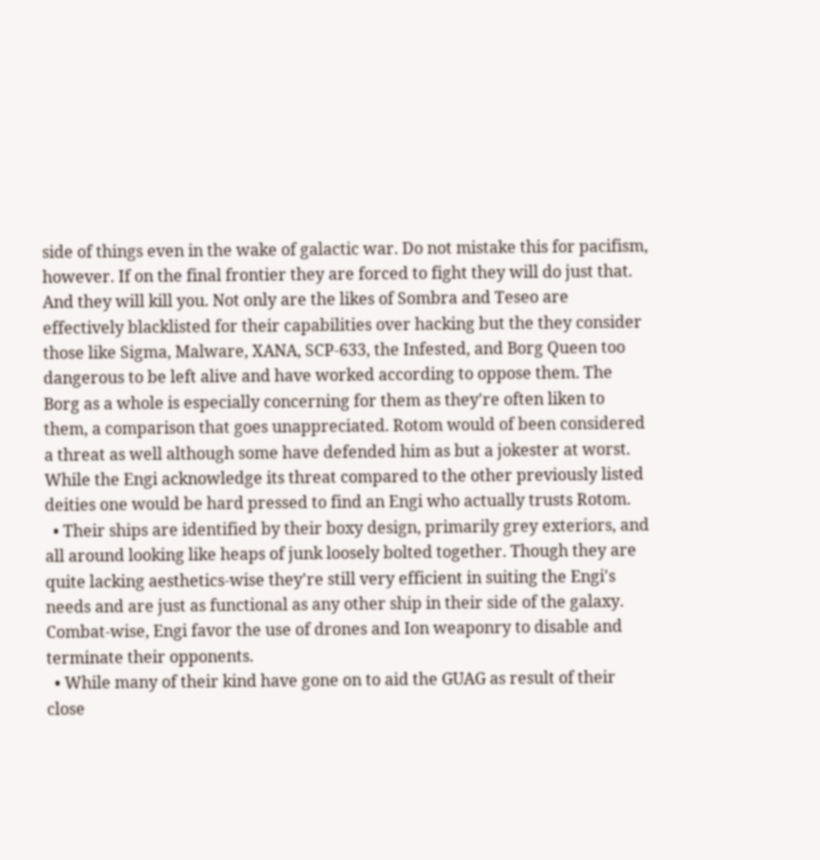side of things even in the wake of galactic war. Do not mistake this for pacifism, however. If on the final frontier they are forced to fight they will do just that. And they will kill you. Not only are the likes of Sombra and Teseo are effectively blacklisted for their capabilities over hacking but the they consider those like Sigma, Malware, XANA, SCP-633, the Infested, and Borg Queen too dangerous to be left alive and have worked according to oppose them. The Borg as a whole is especially concerning for them as they're often liken to them, a comparison that goes unappreciated. Rotom would of been considered a threat as well although some have defended him as but a jokester at worst. While the Engi acknowledge its threat compared to the other previously listed deities one would be hard pressed to find an Engi who actually trusts Rotom.
  • Their ships are identified by their boxy design, primarily grey exteriors, and all around looking like heaps of junk loosely bolted together. Though they are quite lacking aesthetics-wise they're still very efficient in suiting the Engi's needs and are just as functional as any other ship in their side of the galaxy. Combat-wise, Engi favor the use of drones and Ion weaponry to disable and terminate their opponents.
  • While many of their kind have gone on to aid the GUAG as result of their close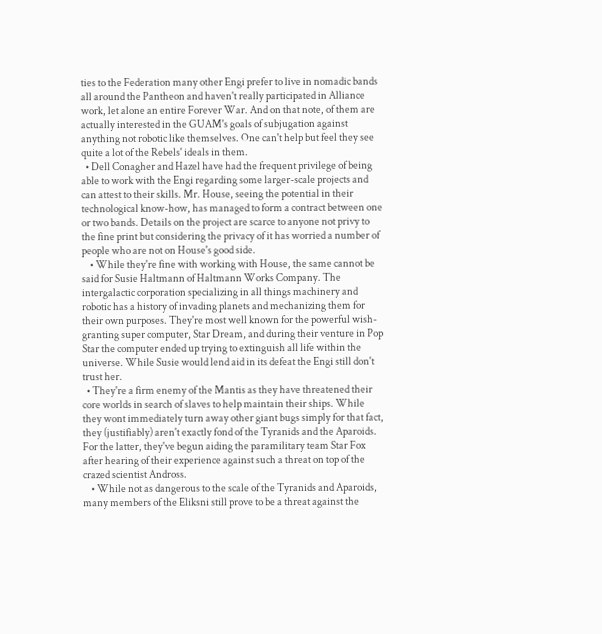ties to the Federation many other Engi prefer to live in nomadic bands all around the Pantheon and haven't really participated in Alliance work, let alone an entire Forever War. And on that note, of them are actually interested in the GUAM's goals of subjugation against anything not robotic like themselves. One can't help but feel they see quite a lot of the Rebels' ideals in them.
  • Dell Conagher and Hazel have had the frequent privilege of being able to work with the Engi regarding some larger-scale projects and can attest to their skills. Mr. House, seeing the potential in their technological know-how, has managed to form a contract between one or two bands. Details on the project are scarce to anyone not privy to the fine print but considering the privacy of it has worried a number of people who are not on House's good side.
    • While they're fine with working with House, the same cannot be said for Susie Haltmann of Haltmann Works Company. The intergalactic corporation specializing in all things machinery and robotic has a history of invading planets and mechanizing them for their own purposes. They're most well known for the powerful wish-granting super computer, Star Dream, and during their venture in Pop Star the computer ended up trying to extinguish all life within the universe. While Susie would lend aid in its defeat the Engi still don't trust her.
  • They're a firm enemy of the Mantis as they have threatened their core worlds in search of slaves to help maintain their ships. While they wont immediately turn away other giant bugs simply for that fact, they (justifiably) aren't exactly fond of the Tyranids and the Aparoids. For the latter, they've begun aiding the paramilitary team Star Fox after hearing of their experience against such a threat on top of the crazed scientist Andross.
    • While not as dangerous to the scale of the Tyranids and Aparoids, many members of the Eliksni still prove to be a threat against the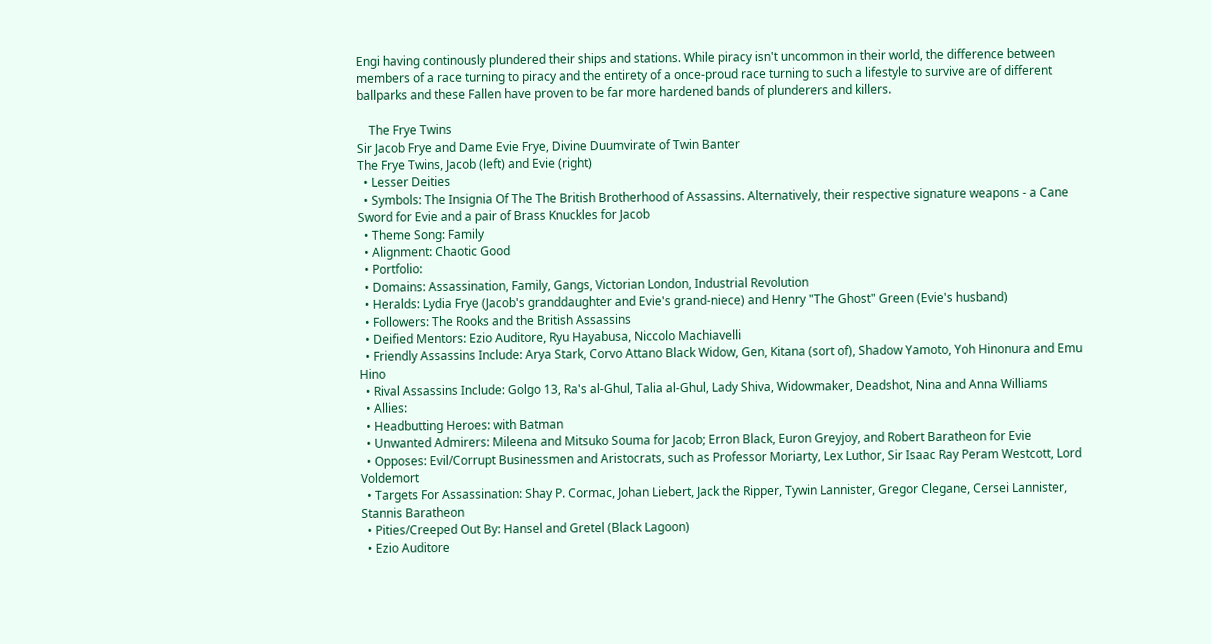Engi having continously plundered their ships and stations. While piracy isn't uncommon in their world, the difference between members of a race turning to piracy and the entirety of a once-proud race turning to such a lifestyle to survive are of different ballparks and these Fallen have proven to be far more hardened bands of plunderers and killers.

    The Frye Twins
Sir Jacob Frye and Dame Evie Frye, Divine Duumvirate of Twin Banter
The Frye Twins, Jacob (left) and Evie (right)
  • Lesser Deities
  • Symbols: The Insignia Of The The British Brotherhood of Assassins. Alternatively, their respective signature weapons - a Cane Sword for Evie and a pair of Brass Knuckles for Jacob
  • Theme Song: Family
  • Alignment: Chaotic Good
  • Portfolio:
  • Domains: Assassination, Family, Gangs, Victorian London, Industrial Revolution
  • Heralds: Lydia Frye (Jacob's granddaughter and Evie's grand-niece) and Henry "The Ghost" Green (Evie's husband)
  • Followers: The Rooks and the British Assassins
  • Deified Mentors: Ezio Auditore, Ryu Hayabusa, Niccolo Machiavelli
  • Friendly Assassins Include: Arya Stark, Corvo Attano Black Widow, Gen, Kitana (sort of), Shadow Yamoto, Yoh Hinonura and Emu Hino
  • Rival Assassins Include: Golgo 13, Ra's al-Ghul, Talia al-Ghul, Lady Shiva, Widowmaker, Deadshot, Nina and Anna Williams
  • Allies:
  • Headbutting Heroes: with Batman
  • Unwanted Admirers: Mileena and Mitsuko Souma for Jacob; Erron Black, Euron Greyjoy, and Robert Baratheon for Evie
  • Opposes: Evil/Corrupt Businessmen and Aristocrats, such as Professor Moriarty, Lex Luthor, Sir Isaac Ray Peram Westcott, Lord Voldemort
  • Targets For Assassination: Shay P. Cormac, Johan Liebert, Jack the Ripper, Tywin Lannister, Gregor Clegane, Cersei Lannister, Stannis Baratheon
  • Pities/Creeped Out By: Hansel and Gretel (Black Lagoon)
  • Ezio Auditore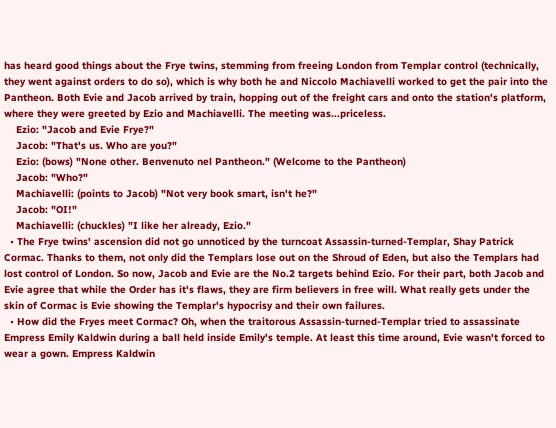has heard good things about the Frye twins, stemming from freeing London from Templar control (technically, they went against orders to do so), which is why both he and Niccolo Machiavelli worked to get the pair into the Pantheon. Both Evie and Jacob arrived by train, hopping out of the freight cars and onto the station's platform, where they were greeted by Ezio and Machiavelli. The meeting was...priceless.
    Ezio: "Jacob and Evie Frye?"
    Jacob: "That's us. Who are you?"
    Ezio: (bows) "None other. Benvenuto nel Pantheon." (Welcome to the Pantheon)
    Jacob: "Who?"
    Machiavelli: (points to Jacob) "Not very book smart, isn't he?"
    Jacob: "OI!"
    Machiavelli: (chuckles) "I like her already, Ezio."
  • The Frye twins' ascension did not go unnoticed by the turncoat Assassin-turned-Templar, Shay Patrick Cormac. Thanks to them, not only did the Templars lose out on the Shroud of Eden, but also the Templars had lost control of London. So now, Jacob and Evie are the No.2 targets behind Ezio. For their part, both Jacob and Evie agree that while the Order has it's flaws, they are firm believers in free will. What really gets under the skin of Cormac is Evie showing the Templar's hypocrisy and their own failures.
  • How did the Fryes meet Cormac? Oh, when the traitorous Assassin-turned-Templar tried to assassinate Empress Emily Kaldwin during a ball held inside Emily's temple. At least this time around, Evie wasn't forced to wear a gown. Empress Kaldwin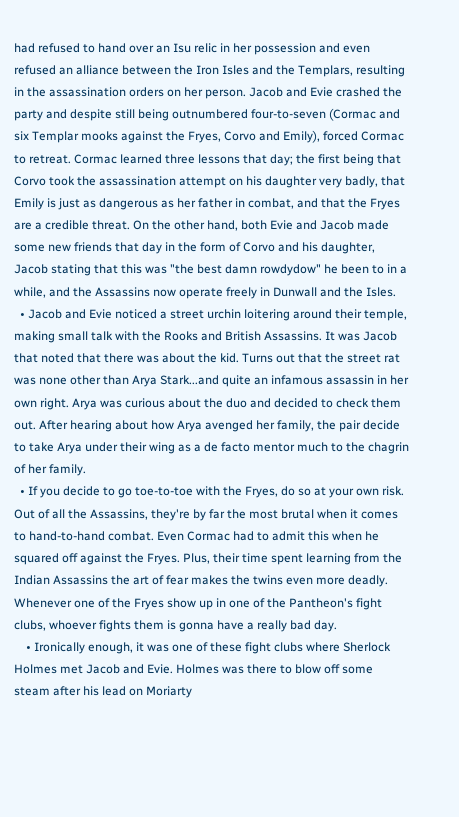had refused to hand over an Isu relic in her possession and even refused an alliance between the Iron Isles and the Templars, resulting in the assassination orders on her person. Jacob and Evie crashed the party and despite still being outnumbered four-to-seven (Cormac and six Templar mooks against the Fryes, Corvo and Emily), forced Cormac to retreat. Cormac learned three lessons that day; the first being that Corvo took the assassination attempt on his daughter very badly, that Emily is just as dangerous as her father in combat, and that the Fryes are a credible threat. On the other hand, both Evie and Jacob made some new friends that day in the form of Corvo and his daughter, Jacob stating that this was "the best damn rowdydow" he been to in a while, and the Assassins now operate freely in Dunwall and the Isles.
  • Jacob and Evie noticed a street urchin loitering around their temple, making small talk with the Rooks and British Assassins. It was Jacob that noted that there was about the kid. Turns out that the street rat was none other than Arya Stark...and quite an infamous assassin in her own right. Arya was curious about the duo and decided to check them out. After hearing about how Arya avenged her family, the pair decide to take Arya under their wing as a de facto mentor much to the chagrin of her family.
  • If you decide to go toe-to-toe with the Fryes, do so at your own risk. Out of all the Assassins, they're by far the most brutal when it comes to hand-to-hand combat. Even Cormac had to admit this when he squared off against the Fryes. Plus, their time spent learning from the Indian Assassins the art of fear makes the twins even more deadly. Whenever one of the Fryes show up in one of the Pantheon's fight clubs, whoever fights them is gonna have a really bad day.
    • Ironically enough, it was one of these fight clubs where Sherlock Holmes met Jacob and Evie. Holmes was there to blow off some steam after his lead on Moriarty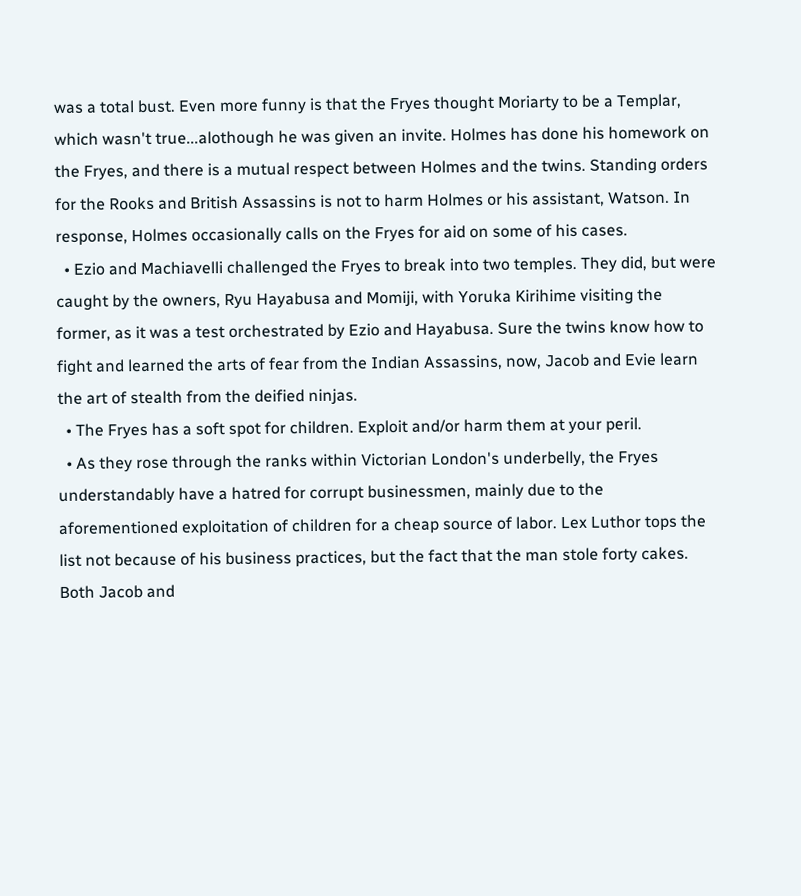was a total bust. Even more funny is that the Fryes thought Moriarty to be a Templar, which wasn't true...alothough he was given an invite. Holmes has done his homework on the Fryes, and there is a mutual respect between Holmes and the twins. Standing orders for the Rooks and British Assassins is not to harm Holmes or his assistant, Watson. In response, Holmes occasionally calls on the Fryes for aid on some of his cases.
  • Ezio and Machiavelli challenged the Fryes to break into two temples. They did, but were caught by the owners, Ryu Hayabusa and Momiji, with Yoruka Kirihime visiting the former, as it was a test orchestrated by Ezio and Hayabusa. Sure the twins know how to fight and learned the arts of fear from the Indian Assassins, now, Jacob and Evie learn the art of stealth from the deified ninjas.
  • The Fryes has a soft spot for children. Exploit and/or harm them at your peril.
  • As they rose through the ranks within Victorian London's underbelly, the Fryes understandably have a hatred for corrupt businessmen, mainly due to the aforementioned exploitation of children for a cheap source of labor. Lex Luthor tops the list not because of his business practices, but the fact that the man stole forty cakes. Both Jacob and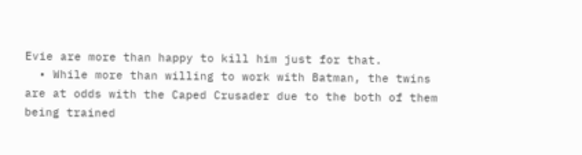Evie are more than happy to kill him just for that.
  • While more than willing to work with Batman, the twins are at odds with the Caped Crusader due to the both of them being trained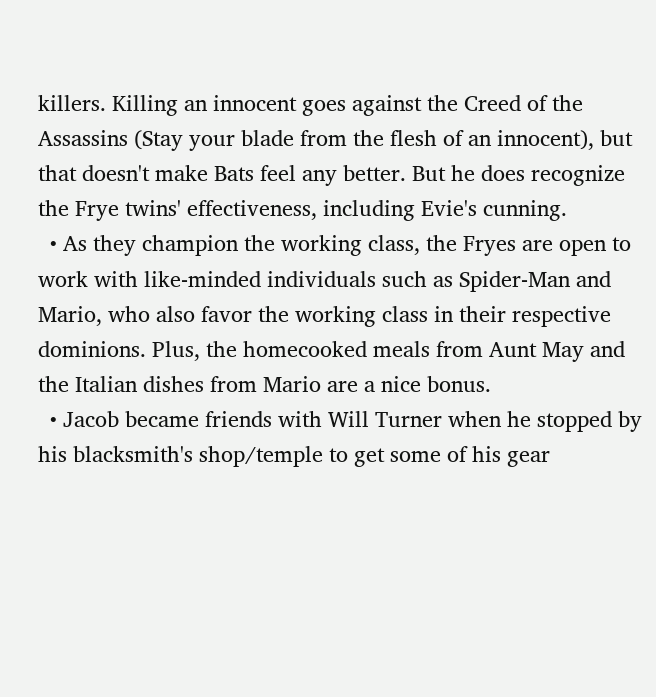killers. Killing an innocent goes against the Creed of the Assassins (Stay your blade from the flesh of an innocent), but that doesn't make Bats feel any better. But he does recognize the Frye twins' effectiveness, including Evie's cunning.
  • As they champion the working class, the Fryes are open to work with like-minded individuals such as Spider-Man and Mario, who also favor the working class in their respective dominions. Plus, the homecooked meals from Aunt May and the Italian dishes from Mario are a nice bonus.
  • Jacob became friends with Will Turner when he stopped by his blacksmith's shop/temple to get some of his gear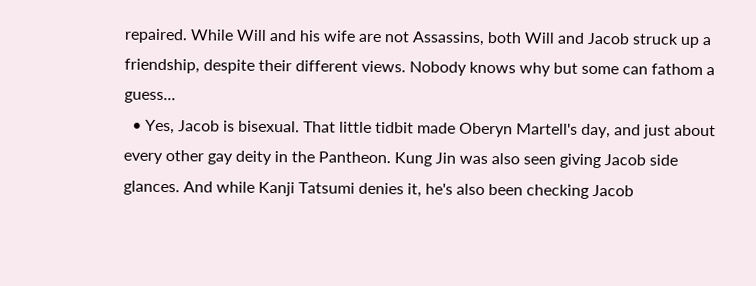repaired. While Will and his wife are not Assassins, both Will and Jacob struck up a friendship, despite their different views. Nobody knows why but some can fathom a guess...
  • Yes, Jacob is bisexual. That little tidbit made Oberyn Martell's day, and just about every other gay deity in the Pantheon. Kung Jin was also seen giving Jacob side glances. And while Kanji Tatsumi denies it, he's also been checking Jacob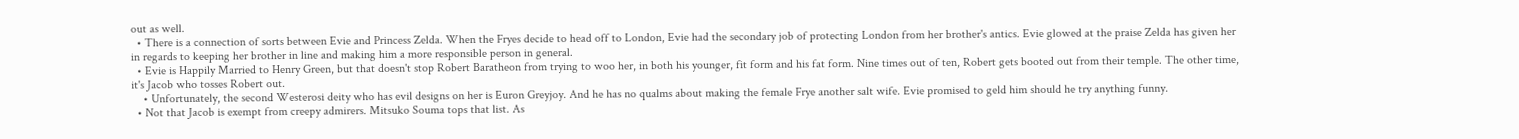out as well.
  • There is a connection of sorts between Evie and Princess Zelda. When the Fryes decide to head off to London, Evie had the secondary job of protecting London from her brother's antics. Evie glowed at the praise Zelda has given her in regards to keeping her brother in line and making him a more responsible person in general.
  • Evie is Happily Married to Henry Green, but that doesn't stop Robert Baratheon from trying to woo her, in both his younger, fit form and his fat form. Nine times out of ten, Robert gets booted out from their temple. The other time, it's Jacob who tosses Robert out.
    • Unfortunately, the second Westerosi deity who has evil designs on her is Euron Greyjoy. And he has no qualms about making the female Frye another salt wife. Evie promised to geld him should he try anything funny.
  • Not that Jacob is exempt from creepy admirers. Mitsuko Souma tops that list. As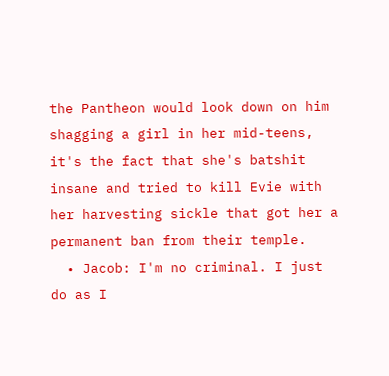the Pantheon would look down on him shagging a girl in her mid-teens, it's the fact that she's batshit insane and tried to kill Evie with her harvesting sickle that got her a permanent ban from their temple.
  • Jacob: I'm no criminal. I just do as I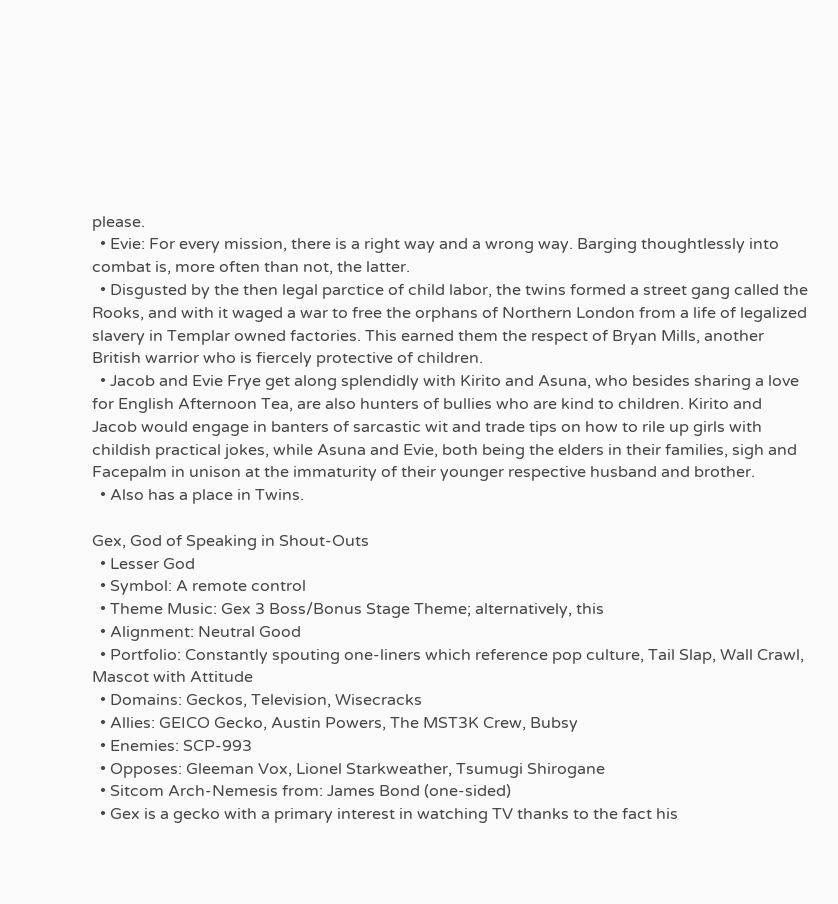please.
  • Evie: For every mission, there is a right way and a wrong way. Barging thoughtlessly into combat is, more often than not, the latter.
  • Disgusted by the then legal parctice of child labor, the twins formed a street gang called the Rooks, and with it waged a war to free the orphans of Northern London from a life of legalized slavery in Templar owned factories. This earned them the respect of Bryan Mills, another British warrior who is fiercely protective of children.
  • Jacob and Evie Frye get along splendidly with Kirito and Asuna, who besides sharing a love for English Afternoon Tea, are also hunters of bullies who are kind to children. Kirito and Jacob would engage in banters of sarcastic wit and trade tips on how to rile up girls with childish practical jokes, while Asuna and Evie, both being the elders in their families, sigh and Facepalm in unison at the immaturity of their younger respective husband and brother.
  • Also has a place in Twins.

Gex, God of Speaking in Shout-Outs
  • Lesser God
  • Symbol: A remote control
  • Theme Music: Gex 3 Boss/Bonus Stage Theme; alternatively, this
  • Alignment: Neutral Good
  • Portfolio: Constantly spouting one-liners which reference pop culture, Tail Slap, Wall Crawl, Mascot with Attitude
  • Domains: Geckos, Television, Wisecracks
  • Allies: GEICO Gecko, Austin Powers, The MST3K Crew, Bubsy
  • Enemies: SCP-993
  • Opposes: Gleeman Vox, Lionel Starkweather, Tsumugi Shirogane
  • Sitcom Arch-Nemesis from: James Bond (one-sided)
  • Gex is a gecko with a primary interest in watching TV thanks to the fact his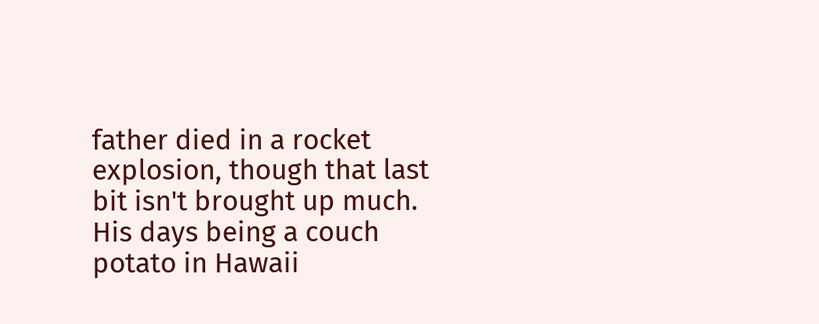father died in a rocket explosion, though that last bit isn't brought up much. His days being a couch potato in Hawaii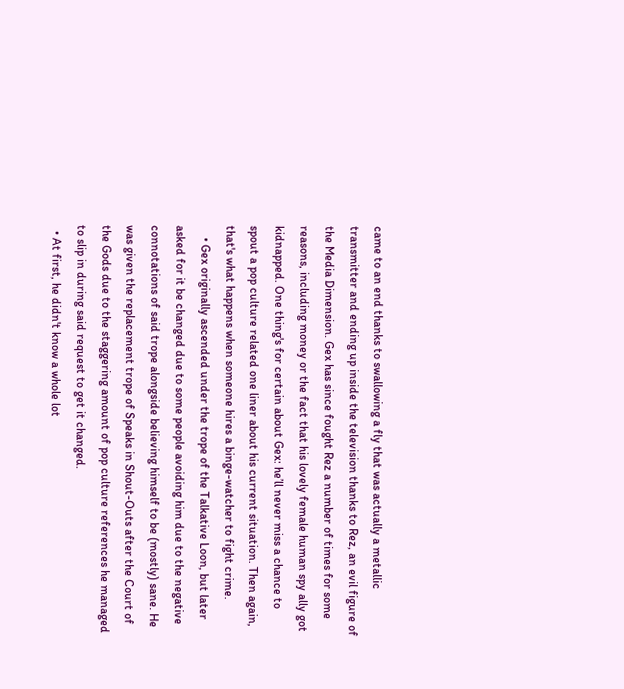came to an end thanks to swallowing a fly that was actually a metallic transmitter and ending up inside the television thanks to Rez, an evil figure of the Media Dimension. Gex has since fought Rez a number of times for some reasons, including money or the fact that his lovely female human spy ally got kidnapped. One thing's for certain about Gex: he’ll never miss a chance to spout a pop culture related one liner about his current situation. Then again, that's what happens when someone hires a binge-watcher to fight crime.
    • Gex originally ascended under the trope of the Talkative Loon, but later asked for it be changed due to some people avoiding him due to the negative connotations of said trope alongside believing himself to be (mostly) sane. He was given the replacement trope of Speaks in Shout-Outs after the Court of the Gods due to the staggering amount of pop culture references he managed to slip in during said request to get it changed.
  • At first, he didn't know a whole lot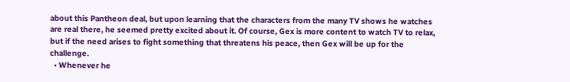about this Pantheon deal, but upon learning that the characters from the many TV shows he watches are real there, he seemed pretty excited about it. Of course, Gex is more content to watch TV to relax, but if the need arises to fight something that threatens his peace, then Gex will be up for the challenge.
  • Whenever he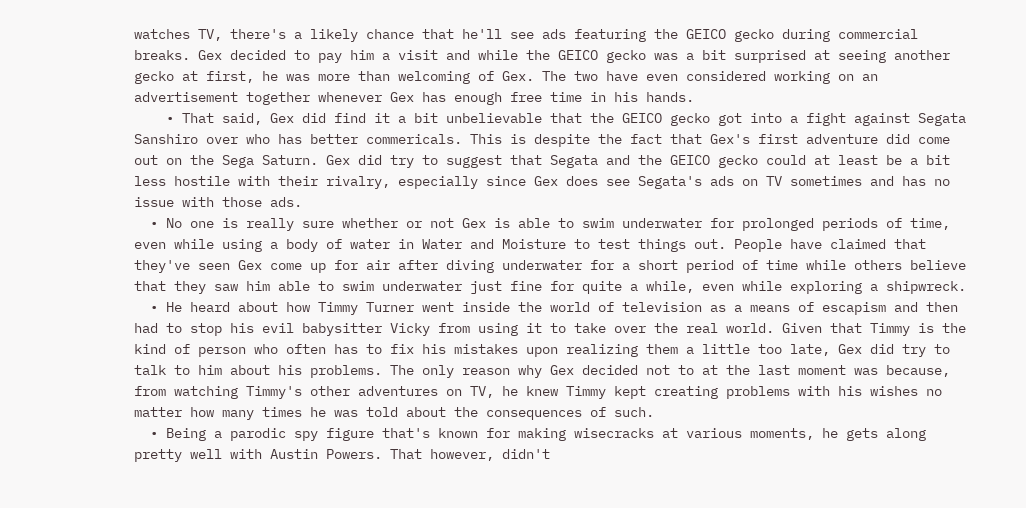watches TV, there's a likely chance that he'll see ads featuring the GEICO gecko during commercial breaks. Gex decided to pay him a visit and while the GEICO gecko was a bit surprised at seeing another gecko at first, he was more than welcoming of Gex. The two have even considered working on an advertisement together whenever Gex has enough free time in his hands.
    • That said, Gex did find it a bit unbelievable that the GEICO gecko got into a fight against Segata Sanshiro over who has better commericals. This is despite the fact that Gex's first adventure did come out on the Sega Saturn. Gex did try to suggest that Segata and the GEICO gecko could at least be a bit less hostile with their rivalry, especially since Gex does see Segata's ads on TV sometimes and has no issue with those ads.
  • No one is really sure whether or not Gex is able to swim underwater for prolonged periods of time, even while using a body of water in Water and Moisture to test things out. People have claimed that they've seen Gex come up for air after diving underwater for a short period of time while others believe that they saw him able to swim underwater just fine for quite a while, even while exploring a shipwreck.
  • He heard about how Timmy Turner went inside the world of television as a means of escapism and then had to stop his evil babysitter Vicky from using it to take over the real world. Given that Timmy is the kind of person who often has to fix his mistakes upon realizing them a little too late, Gex did try to talk to him about his problems. The only reason why Gex decided not to at the last moment was because, from watching Timmy's other adventures on TV, he knew Timmy kept creating problems with his wishes no matter how many times he was told about the consequences of such.
  • Being a parodic spy figure that's known for making wisecracks at various moments, he gets along pretty well with Austin Powers. That however, didn't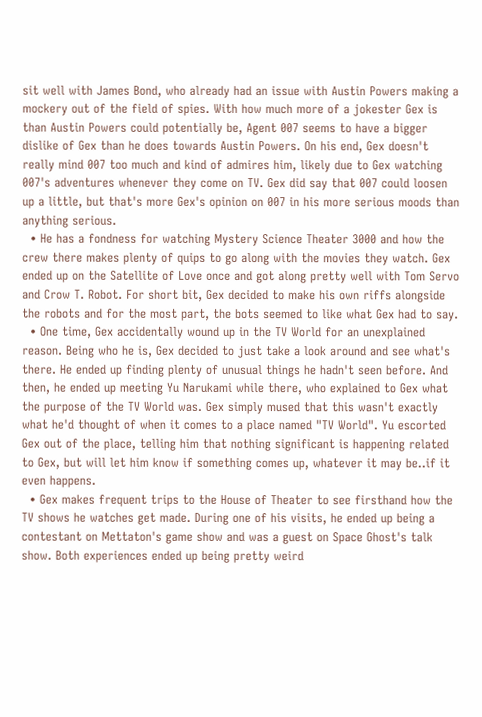sit well with James Bond, who already had an issue with Austin Powers making a mockery out of the field of spies. With how much more of a jokester Gex is than Austin Powers could potentially be, Agent 007 seems to have a bigger dislike of Gex than he does towards Austin Powers. On his end, Gex doesn't really mind 007 too much and kind of admires him, likely due to Gex watching 007's adventures whenever they come on TV. Gex did say that 007 could loosen up a little, but that's more Gex's opinion on 007 in his more serious moods than anything serious.
  • He has a fondness for watching Mystery Science Theater 3000 and how the crew there makes plenty of quips to go along with the movies they watch. Gex ended up on the Satellite of Love once and got along pretty well with Tom Servo and Crow T. Robot. For short bit, Gex decided to make his own riffs alongside the robots and for the most part, the bots seemed to like what Gex had to say.
  • One time, Gex accidentally wound up in the TV World for an unexplained reason. Being who he is, Gex decided to just take a look around and see what's there. He ended up finding plenty of unusual things he hadn't seen before. And then, he ended up meeting Yu Narukami while there, who explained to Gex what the purpose of the TV World was. Gex simply mused that this wasn't exactly what he'd thought of when it comes to a place named "TV World". Yu escorted Gex out of the place, telling him that nothing significant is happening related to Gex, but will let him know if something comes up, whatever it may be..if it even happens.
  • Gex makes frequent trips to the House of Theater to see firsthand how the TV shows he watches get made. During one of his visits, he ended up being a contestant on Mettaton's game show and was a guest on Space Ghost's talk show. Both experiences ended up being pretty weird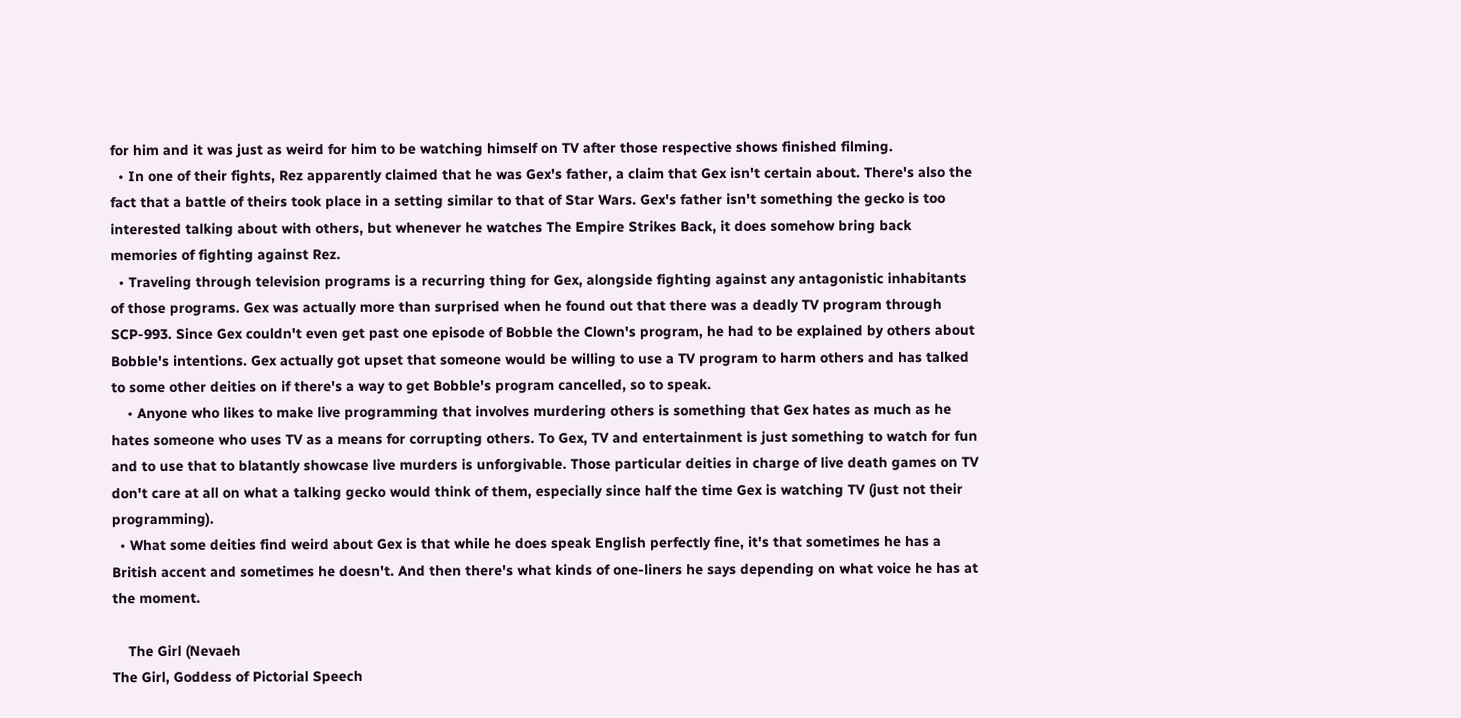for him and it was just as weird for him to be watching himself on TV after those respective shows finished filming.
  • In one of their fights, Rez apparently claimed that he was Gex's father, a claim that Gex isn't certain about. There's also the fact that a battle of theirs took place in a setting similar to that of Star Wars. Gex's father isn't something the gecko is too interested talking about with others, but whenever he watches The Empire Strikes Back, it does somehow bring back memories of fighting against Rez.
  • Traveling through television programs is a recurring thing for Gex, alongside fighting against any antagonistic inhabitants of those programs. Gex was actually more than surprised when he found out that there was a deadly TV program through SCP-993. Since Gex couldn't even get past one episode of Bobble the Clown's program, he had to be explained by others about Bobble's intentions. Gex actually got upset that someone would be willing to use a TV program to harm others and has talked to some other deities on if there's a way to get Bobble's program cancelled, so to speak.
    • Anyone who likes to make live programming that involves murdering others is something that Gex hates as much as he hates someone who uses TV as a means for corrupting others. To Gex, TV and entertainment is just something to watch for fun and to use that to blatantly showcase live murders is unforgivable. Those particular deities in charge of live death games on TV don't care at all on what a talking gecko would think of them, especially since half the time Gex is watching TV (just not their programming).
  • What some deities find weird about Gex is that while he does speak English perfectly fine, it's that sometimes he has a British accent and sometimes he doesn't. And then there's what kinds of one-liners he says depending on what voice he has at the moment.

    The Girl (Nevaeh
The Girl, Goddess of Pictorial Speech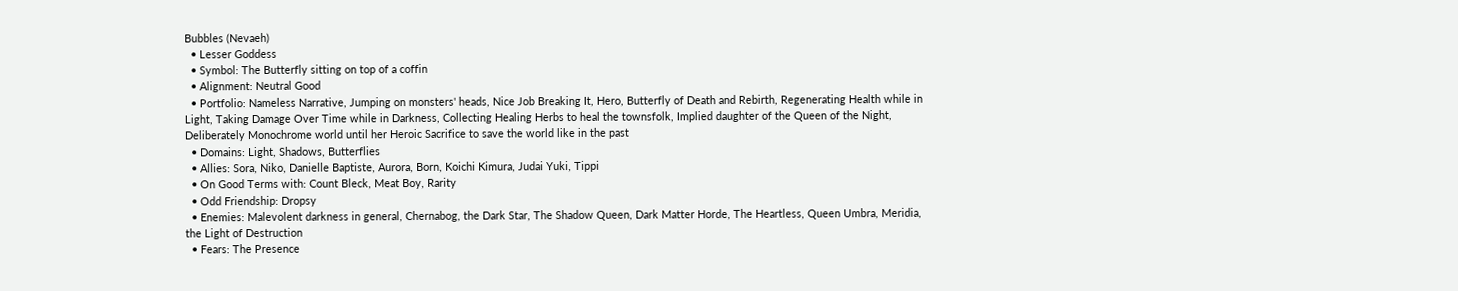Bubbles (Nevaeh)
  • Lesser Goddess
  • Symbol: The Butterfly sitting on top of a coffin
  • Alignment: Neutral Good
  • Portfolio: Nameless Narrative, Jumping on monsters' heads, Nice Job Breaking It, Hero, Butterfly of Death and Rebirth, Regenerating Health while in Light, Taking Damage Over Time while in Darkness, Collecting Healing Herbs to heal the townsfolk, Implied daughter of the Queen of the Night, Deliberately Monochrome world until her Heroic Sacrifice to save the world like in the past
  • Domains: Light, Shadows, Butterflies
  • Allies: Sora, Niko, Danielle Baptiste, Aurora, Born, Koichi Kimura, Judai Yuki, Tippi
  • On Good Terms with: Count Bleck, Meat Boy, Rarity
  • Odd Friendship: Dropsy
  • Enemies: Malevolent darkness in general, Chernabog, the Dark Star, The Shadow Queen, Dark Matter Horde, The Heartless, Queen Umbra, Meridia, the Light of Destruction
  • Fears: The Presence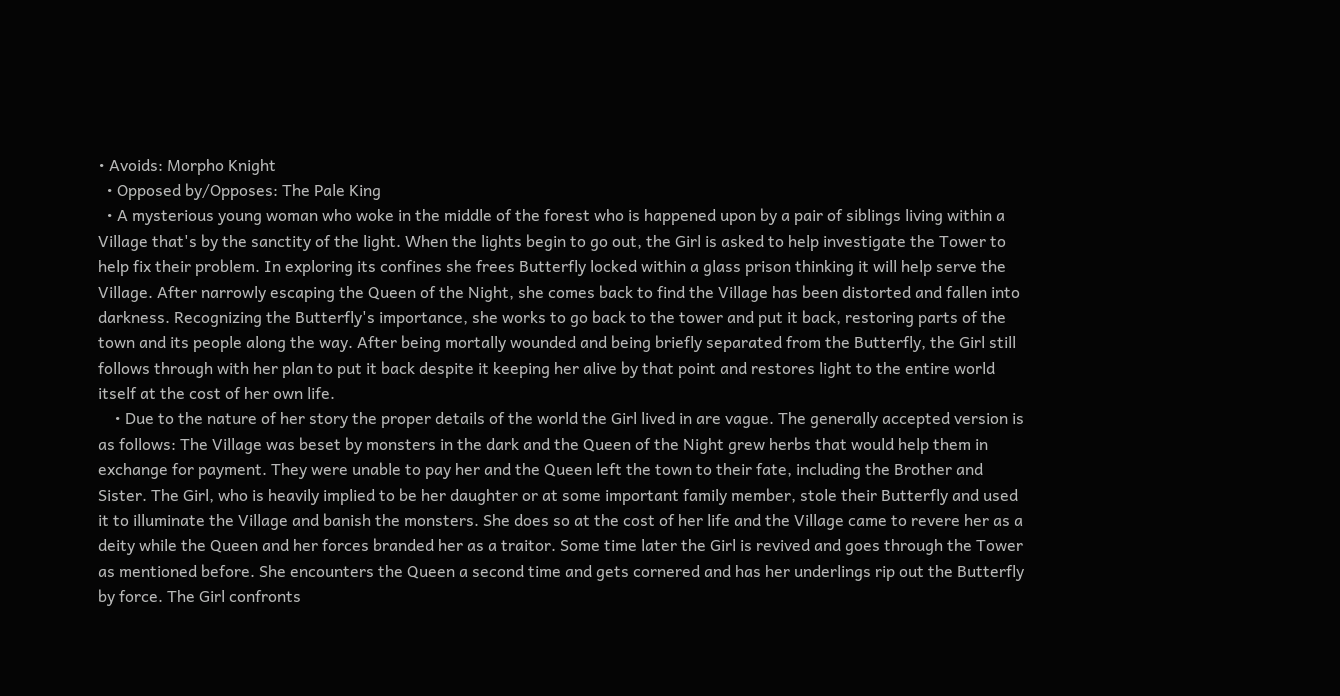• Avoids: Morpho Knight
  • Opposed by/Opposes: The Pale King
  • A mysterious young woman who woke in the middle of the forest who is happened upon by a pair of siblings living within a Village that's by the sanctity of the light. When the lights begin to go out, the Girl is asked to help investigate the Tower to help fix their problem. In exploring its confines she frees Butterfly locked within a glass prison thinking it will help serve the Village. After narrowly escaping the Queen of the Night, she comes back to find the Village has been distorted and fallen into darkness. Recognizing the Butterfly's importance, she works to go back to the tower and put it back, restoring parts of the town and its people along the way. After being mortally wounded and being briefly separated from the Butterfly, the Girl still follows through with her plan to put it back despite it keeping her alive by that point and restores light to the entire world itself at the cost of her own life.
    • Due to the nature of her story the proper details of the world the Girl lived in are vague. The generally accepted version is as follows: The Village was beset by monsters in the dark and the Queen of the Night grew herbs that would help them in exchange for payment. They were unable to pay her and the Queen left the town to their fate, including the Brother and Sister. The Girl, who is heavily implied to be her daughter or at some important family member, stole their Butterfly and used it to illuminate the Village and banish the monsters. She does so at the cost of her life and the Village came to revere her as a deity while the Queen and her forces branded her as a traitor. Some time later the Girl is revived and goes through the Tower as mentioned before. She encounters the Queen a second time and gets cornered and has her underlings rip out the Butterfly by force. The Girl confronts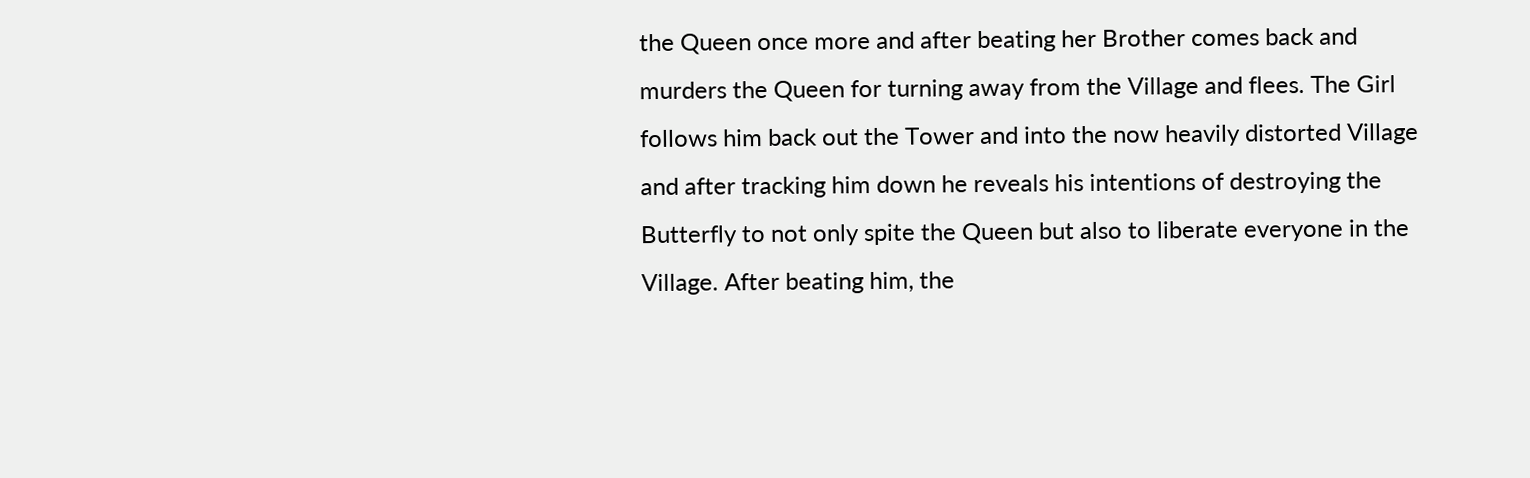the Queen once more and after beating her Brother comes back and murders the Queen for turning away from the Village and flees. The Girl follows him back out the Tower and into the now heavily distorted Village and after tracking him down he reveals his intentions of destroying the Butterfly to not only spite the Queen but also to liberate everyone in the Village. After beating him, the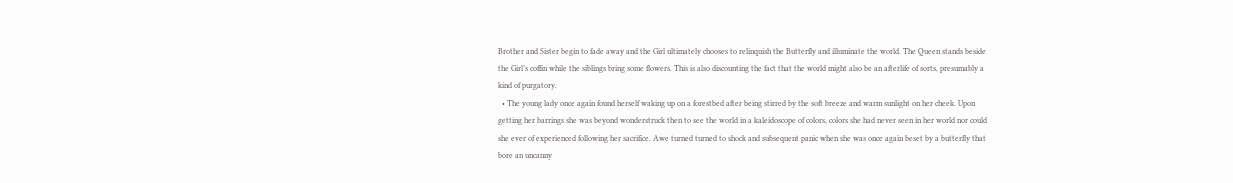Brother and Sister begin to fade away and the Girl ultimately chooses to relinquish the Butterfly and illuminate the world. The Queen stands beside the Girl’s coffin while the siblings bring some flowers. This is also discounting the fact that the world might also be an afterlife of sorts, presumably a kind of purgatory.
  • The young lady once again found herself waking up on a forestbed after being stirred by the soft breeze and warm sunlight on her cheek. Upon getting her barrings she was beyond wonderstruck then to see the world in a kaleidoscope of colors, colors she had never seen in her world nor could she ever of experienced following her sacrifice. Awe turned turned to shock and subsequent panic when she was once again beset by a butterfly that bore an uncanny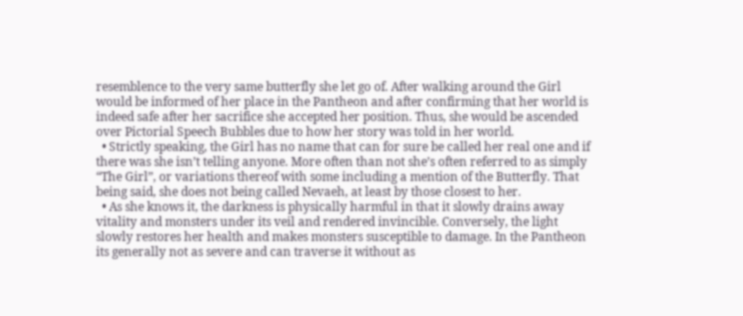resemblence to the very same butterfly she let go of. After walking around the Girl would be informed of her place in the Pantheon and after confirming that her world is indeed safe after her sacrifice she accepted her position. Thus, she would be ascended over Pictorial Speech Bubbles due to how her story was told in her world.
  • Strictly speaking, the Girl has no name that can for sure be called her real one and if there was she isn’t telling anyone. More often than not she’s often referred to as simply “The Girl”, or variations thereof with some including a mention of the Butterfly. That being said, she does not being called Nevaeh, at least by those closest to her.
  • As she knows it, the darkness is physically harmful in that it slowly drains away vitality and monsters under its veil and rendered invincible. Conversely, the light slowly restores her health and makes monsters susceptible to damage. In the Pantheon its generally not as severe and can traverse it without as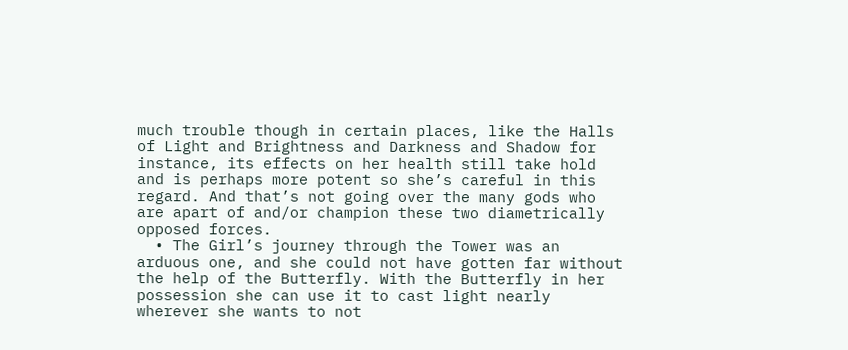much trouble though in certain places, like the Halls of Light and Brightness and Darkness and Shadow for instance, its effects on her health still take hold and is perhaps more potent so she’s careful in this regard. And that’s not going over the many gods who are apart of and/or champion these two diametrically opposed forces.
  • The Girl’s journey through the Tower was an arduous one, and she could not have gotten far without the help of the Butterfly. With the Butterfly in her possession she can use it to cast light nearly wherever she wants to not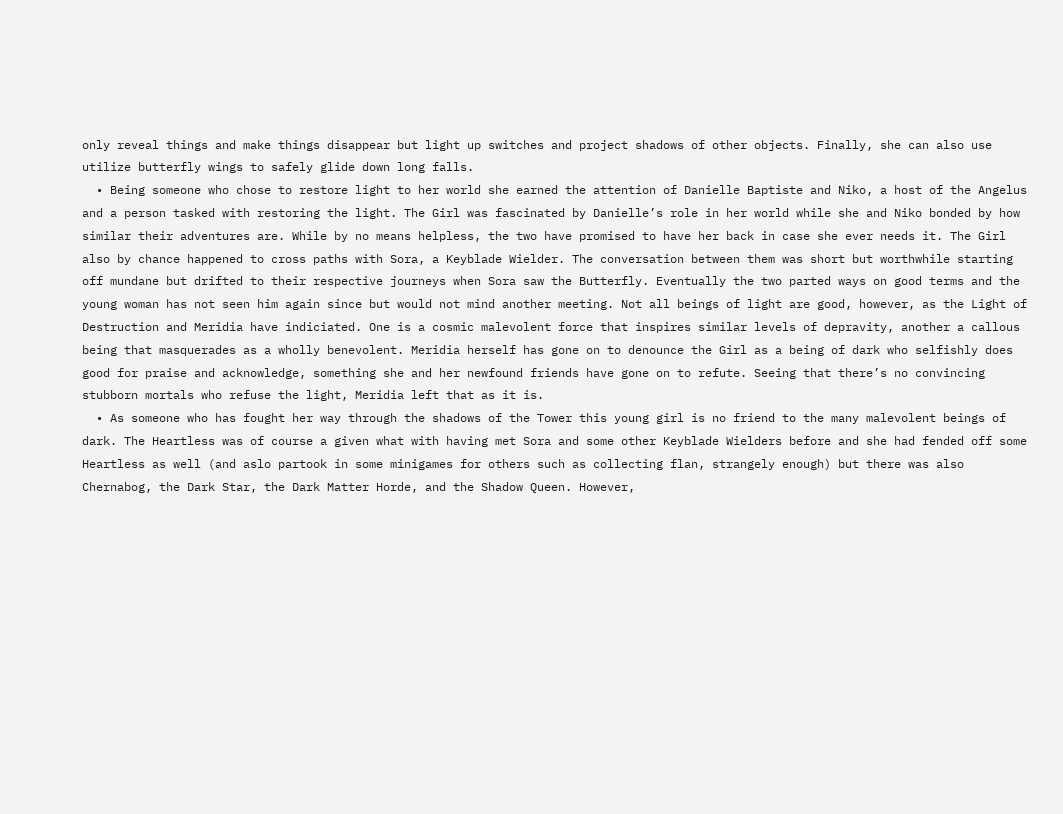only reveal things and make things disappear but light up switches and project shadows of other objects. Finally, she can also use utilize butterfly wings to safely glide down long falls.
  • Being someone who chose to restore light to her world she earned the attention of Danielle Baptiste and Niko, a host of the Angelus and a person tasked with restoring the light. The Girl was fascinated by Danielle’s role in her world while she and Niko bonded by how similar their adventures are. While by no means helpless, the two have promised to have her back in case she ever needs it. The Girl also by chance happened to cross paths with Sora, a Keyblade Wielder. The conversation between them was short but worthwhile starting off mundane but drifted to their respective journeys when Sora saw the Butterfly. Eventually the two parted ways on good terms and the young woman has not seen him again since but would not mind another meeting. Not all beings of light are good, however, as the Light of Destruction and Meridia have indiciated. One is a cosmic malevolent force that inspires similar levels of depravity, another a callous being that masquerades as a wholly benevolent. Meridia herself has gone on to denounce the Girl as a being of dark who selfishly does good for praise and acknowledge, something she and her newfound friends have gone on to refute. Seeing that there’s no convincing stubborn mortals who refuse the light, Meridia left that as it is.
  • As someone who has fought her way through the shadows of the Tower this young girl is no friend to the many malevolent beings of dark. The Heartless was of course a given what with having met Sora and some other Keyblade Wielders before and she had fended off some Heartless as well (and aslo partook in some minigames for others such as collecting flan, strangely enough) but there was also Chernabog, the Dark Star, the Dark Matter Horde, and the Shadow Queen. However,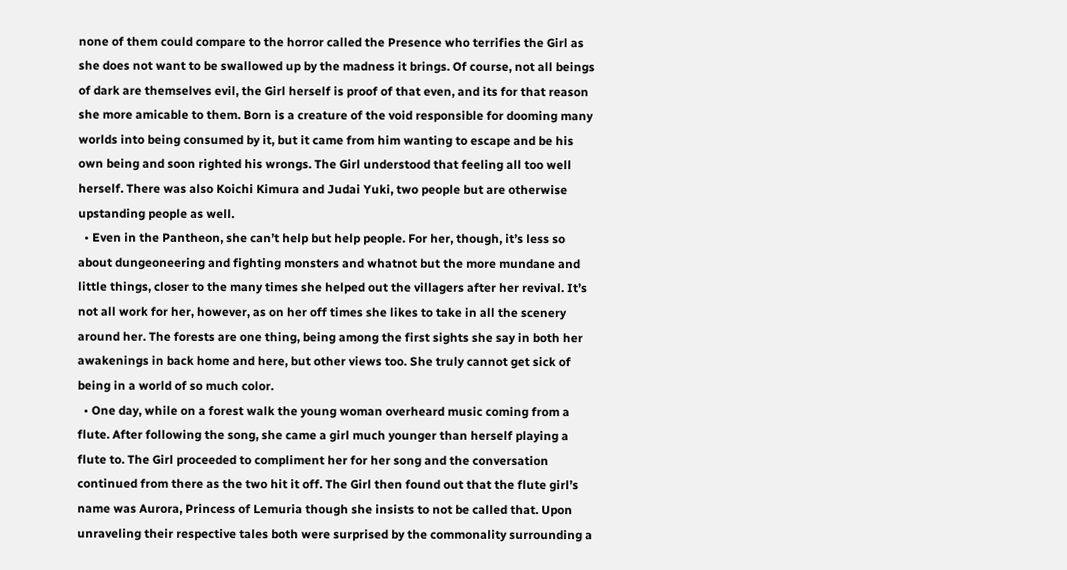none of them could compare to the horror called the Presence who terrifies the Girl as she does not want to be swallowed up by the madness it brings. Of course, not all beings of dark are themselves evil, the Girl herself is proof of that even, and its for that reason she more amicable to them. Born is a creature of the void responsible for dooming many worlds into being consumed by it, but it came from him wanting to escape and be his own being and soon righted his wrongs. The Girl understood that feeling all too well herself. There was also Koichi Kimura and Judai Yuki, two people but are otherwise upstanding people as well.
  • Even in the Pantheon, she can’t help but help people. For her, though, it’s less so about dungeoneering and fighting monsters and whatnot but the more mundane and little things, closer to the many times she helped out the villagers after her revival. It’s not all work for her, however, as on her off times she likes to take in all the scenery around her. The forests are one thing, being among the first sights she say in both her awakenings in back home and here, but other views too. She truly cannot get sick of being in a world of so much color.
  • One day, while on a forest walk the young woman overheard music coming from a flute. After following the song, she came a girl much younger than herself playing a flute to. The Girl proceeded to compliment her for her song and the conversation continued from there as the two hit it off. The Girl then found out that the flute girl’s name was Aurora, Princess of Lemuria though she insists to not be called that. Upon unraveling their respective tales both were surprised by the commonality surrounding a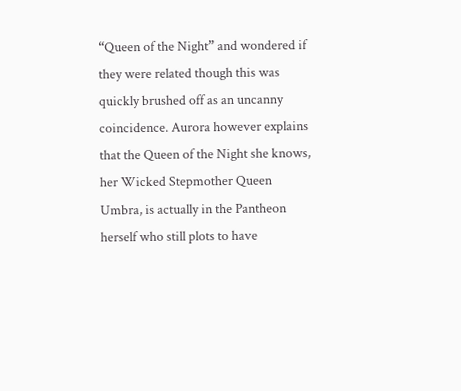“Queen of the Night” and wondered if they were related though this was quickly brushed off as an uncanny coincidence. Aurora however explains that the Queen of the Night she knows, her Wicked Stepmother Queen Umbra, is actually in the Pantheon herself who still plots to have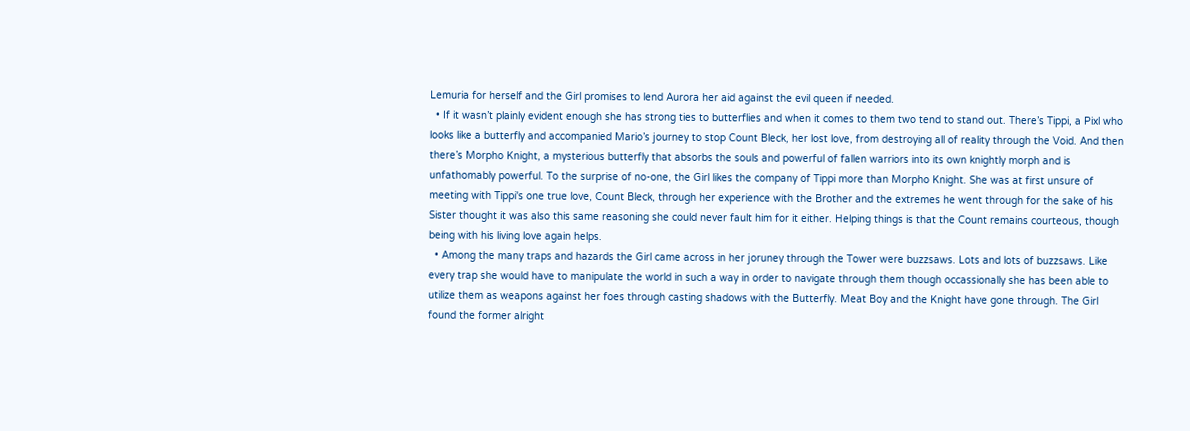Lemuria for herself and the Girl promises to lend Aurora her aid against the evil queen if needed.
  • If it wasn’t plainly evident enough she has strong ties to butterflies and when it comes to them two tend to stand out. There’s Tippi, a Pixl who looks like a butterfly and accompanied Mario’s journey to stop Count Bleck, her lost love, from destroying all of reality through the Void. And then there’s Morpho Knight, a mysterious butterfly that absorbs the souls and powerful of fallen warriors into its own knightly morph and is unfathomably powerful. To the surprise of no-one, the Girl likes the company of Tippi more than Morpho Knight. She was at first unsure of meeting with Tippi's one true love, Count Bleck, through her experience with the Brother and the extremes he went through for the sake of his Sister thought it was also this same reasoning she could never fault him for it either. Helping things is that the Count remains courteous, though being with his living love again helps.
  • Among the many traps and hazards the Girl came across in her joruney through the Tower were buzzsaws. Lots and lots of buzzsaws. Like every trap she would have to manipulate the world in such a way in order to navigate through them though occassionally she has been able to utilize them as weapons against her foes through casting shadows with the Butterfly. Meat Boy and the Knight have gone through. The Girl found the former alright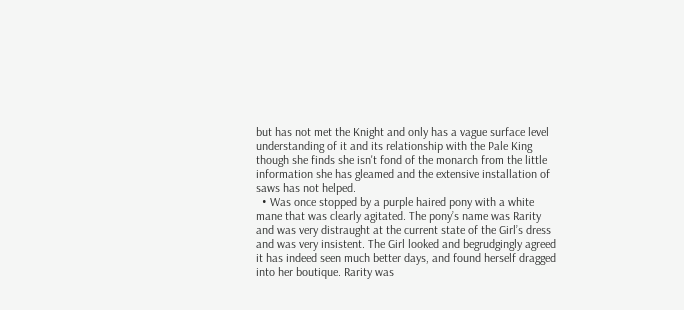but has not met the Knight and only has a vague surface level understanding of it and its relationship with the Pale King though she finds she isn't fond of the monarch from the little information she has gleamed and the extensive installation of saws has not helped.
  • Was once stopped by a purple haired pony with a white mane that was clearly agitated. The pony’s name was Rarity and was very distraught at the current state of the Girl’s dress and was very insistent. The Girl looked and begrudgingly agreed it has indeed seen much better days, and found herself dragged into her boutique. Rarity was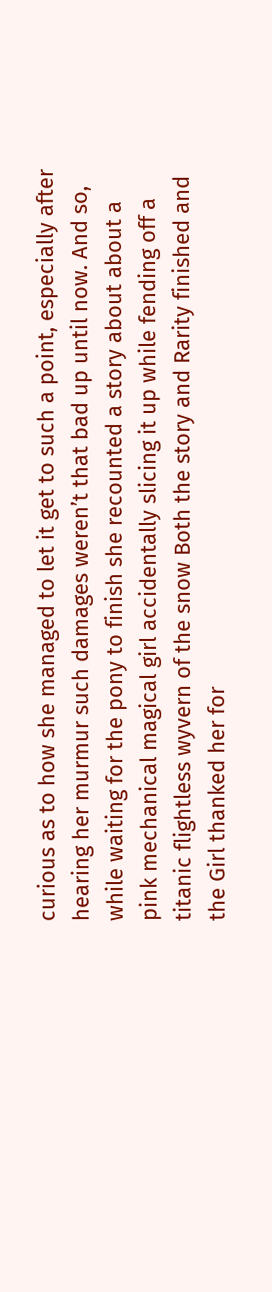curious as to how she managed to let it get to such a point, especially after hearing her murmur such damages weren’t that bad up until now. And so, while waiting for the pony to finish she recounted a story about about a pink mechanical magical girl accidentally slicing it up while fending off a titanic flightless wyvern of the snow Both the story and Rarity finished and the Girl thanked her for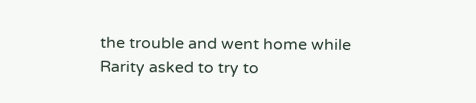the trouble and went home while Rarity asked to try to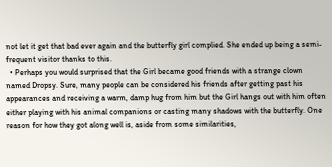not let it get that bad ever again and the butterfly girl complied. She ended up being a semi-frequent visitor thanks to this.
  • Perhaps you would surprised that the Girl became good friends with a strange clown named Dropsy. Sure, many people can be considered his friends after getting past his appearances and receiving a warm, damp hug from him but the Girl hangs out with him often either playing with his animal companions or casting many shadows with the butterfly. One reason for how they got along well is, aside from some similarities,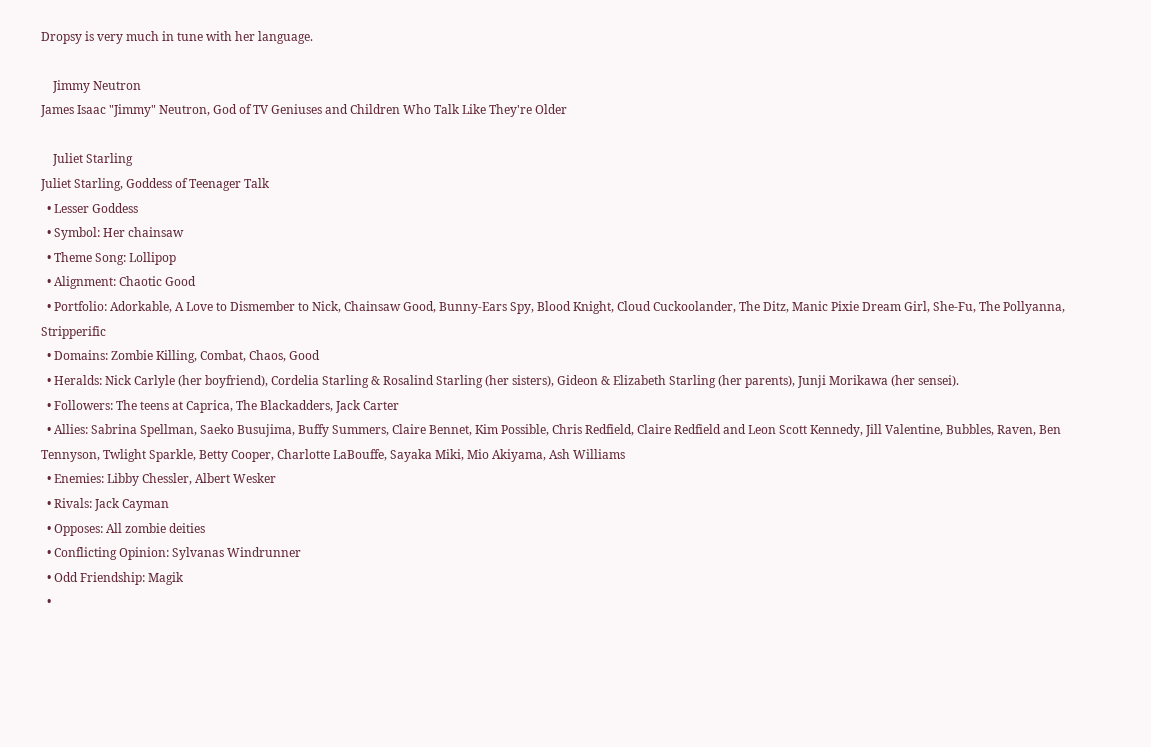Dropsy is very much in tune with her language.

    Jimmy Neutron
James Isaac "Jimmy" Neutron, God of TV Geniuses and Children Who Talk Like They're Older

    Juliet Starling
Juliet Starling, Goddess of Teenager Talk
  • Lesser Goddess
  • Symbol: Her chainsaw
  • Theme Song: Lollipop
  • Alignment: Chaotic Good
  • Portfolio: Adorkable, A Love to Dismember to Nick, Chainsaw Good, Bunny-Ears Spy, Blood Knight, Cloud Cuckoolander, The Ditz, Manic Pixie Dream Girl, She-Fu, The Pollyanna, Stripperific
  • Domains: Zombie Killing, Combat, Chaos, Good
  • Heralds: Nick Carlyle (her boyfriend), Cordelia Starling & Rosalind Starling (her sisters), Gideon & Elizabeth Starling (her parents), Junji Morikawa (her sensei).
  • Followers: The teens at Caprica, The Blackadders, Jack Carter
  • Allies: Sabrina Spellman, Saeko Busujima, Buffy Summers, Claire Bennet, Kim Possible, Chris Redfield, Claire Redfield and Leon Scott Kennedy, Jill Valentine, Bubbles, Raven, Ben Tennyson, Twlight Sparkle, Betty Cooper, Charlotte LaBouffe, Sayaka Miki, Mio Akiyama, Ash Williams
  • Enemies: Libby Chessler, Albert Wesker
  • Rivals: Jack Cayman
  • Opposes: All zombie deities
  • Conflicting Opinion: Sylvanas Windrunner
  • Odd Friendship: Magik
  •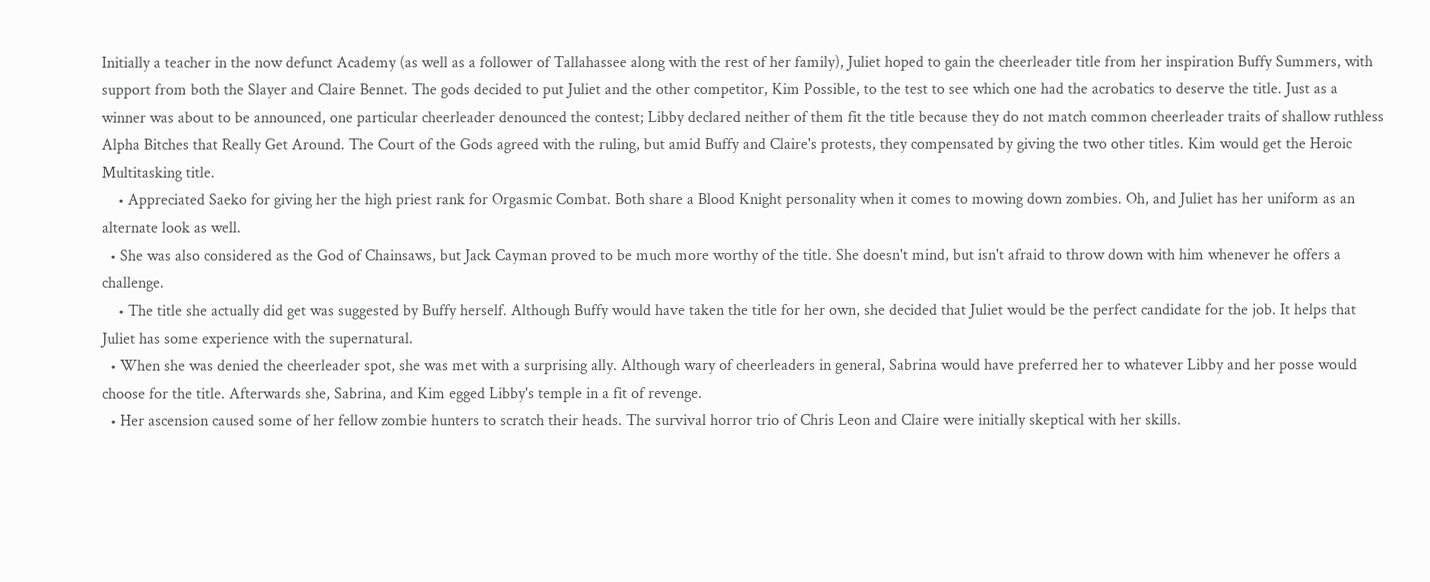Initially a teacher in the now defunct Academy (as well as a follower of Tallahassee along with the rest of her family), Juliet hoped to gain the cheerleader title from her inspiration Buffy Summers, with support from both the Slayer and Claire Bennet. The gods decided to put Juliet and the other competitor, Kim Possible, to the test to see which one had the acrobatics to deserve the title. Just as a winner was about to be announced, one particular cheerleader denounced the contest; Libby declared neither of them fit the title because they do not match common cheerleader traits of shallow ruthless Alpha Bitches that Really Get Around. The Court of the Gods agreed with the ruling, but amid Buffy and Claire's protests, they compensated by giving the two other titles. Kim would get the Heroic Multitasking title.
    • Appreciated Saeko for giving her the high priest rank for Orgasmic Combat. Both share a Blood Knight personality when it comes to mowing down zombies. Oh, and Juliet has her uniform as an alternate look as well.
  • She was also considered as the God of Chainsaws, but Jack Cayman proved to be much more worthy of the title. She doesn't mind, but isn't afraid to throw down with him whenever he offers a challenge.
    • The title she actually did get was suggested by Buffy herself. Although Buffy would have taken the title for her own, she decided that Juliet would be the perfect candidate for the job. It helps that Juliet has some experience with the supernatural.
  • When she was denied the cheerleader spot, she was met with a surprising ally. Although wary of cheerleaders in general, Sabrina would have preferred her to whatever Libby and her posse would choose for the title. Afterwards she, Sabrina, and Kim egged Libby's temple in a fit of revenge.
  • Her ascension caused some of her fellow zombie hunters to scratch their heads. The survival horror trio of Chris Leon and Claire were initially skeptical with her skills.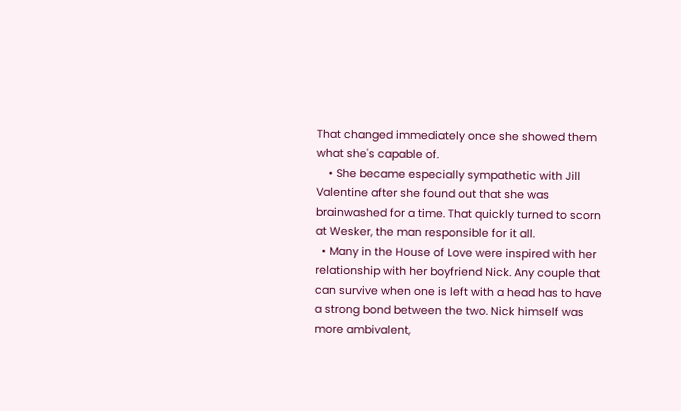That changed immediately once she showed them what she's capable of.
    • She became especially sympathetic with Jill Valentine after she found out that she was brainwashed for a time. That quickly turned to scorn at Wesker, the man responsible for it all.
  • Many in the House of Love were inspired with her relationship with her boyfriend Nick. Any couple that can survive when one is left with a head has to have a strong bond between the two. Nick himself was more ambivalent,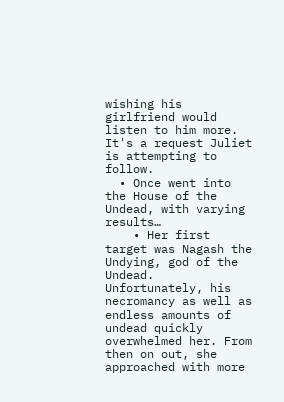wishing his girlfriend would listen to him more. It's a request Juliet is attempting to follow.
  • Once went into the House of the Undead, with varying results…
    • Her first target was Nagash the Undying, god of the Undead. Unfortunately, his necromancy as well as endless amounts of undead quickly overwhelmed her. From then on out, she approached with more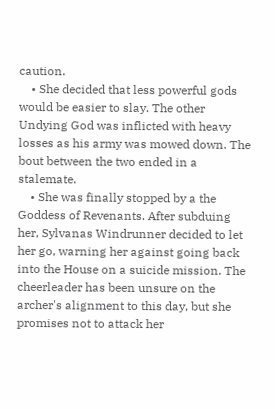caution.
    • She decided that less powerful gods would be easier to slay. The other Undying God was inflicted with heavy losses as his army was mowed down. The bout between the two ended in a stalemate.
    • She was finally stopped by a the Goddess of Revenants. After subduing her, Sylvanas Windrunner decided to let her go, warning her against going back into the House on a suicide mission. The cheerleader has been unsure on the archer's alignment to this day, but she promises not to attack her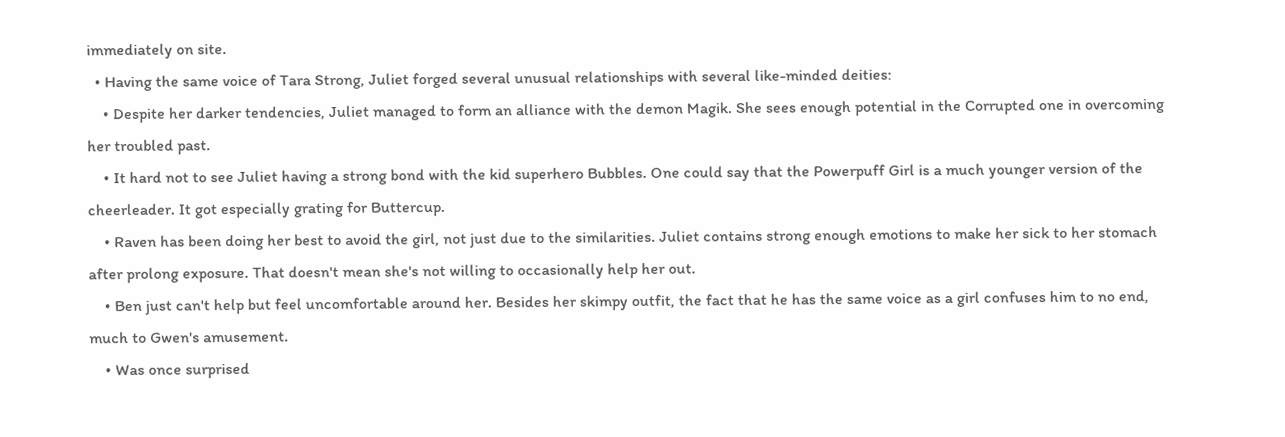immediately on site.
  • Having the same voice of Tara Strong, Juliet forged several unusual relationships with several like-minded deities:
    • Despite her darker tendencies, Juliet managed to form an alliance with the demon Magik. She sees enough potential in the Corrupted one in overcoming her troubled past.
    • It hard not to see Juliet having a strong bond with the kid superhero Bubbles. One could say that the Powerpuff Girl is a much younger version of the cheerleader. It got especially grating for Buttercup.
    • Raven has been doing her best to avoid the girl, not just due to the similarities. Juliet contains strong enough emotions to make her sick to her stomach after prolong exposure. That doesn't mean she's not willing to occasionally help her out.
    • Ben just can't help but feel uncomfortable around her. Besides her skimpy outfit, the fact that he has the same voice as a girl confuses him to no end, much to Gwen's amusement.
    • Was once surprised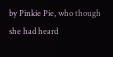by Pinkie Pie, who though she had heard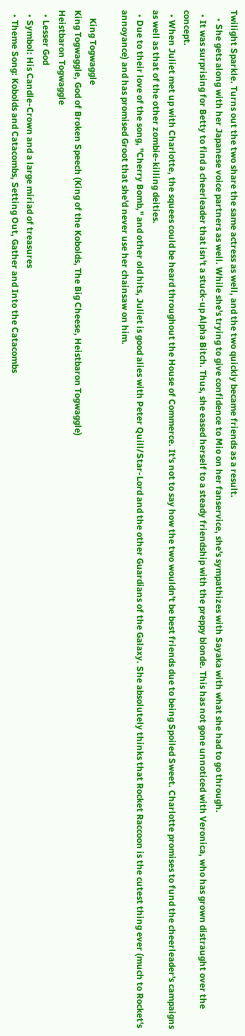Twilight Sparkle. Turns out the two share the same actress as well, and the two quickly became friends as a result.
    • She gets along with her Japanese voice partners as well. While she's trying to give confidence to Mio on her fanservice, she's sympathizes with Sayaka with what she had to go through.
  • It was surprising for Betty to find a cheerleader that isn't a stuck-up Alpha Bitch. Thus, she eased herself to a steady friendship with the preppy blonde. This has not gone unnoticed with Veronica, who has grown distraught over the concept.
  • When Juliet met up with Charlotte, the squees could be heard throughout the House of Commerce. It's not to say how the two wouldn't be best friends due to being Spoiled Sweet. Charlotte promises to fund the cheerleader's campaigns as well as that of the other zombie-killing deities.
  • Due to their love of the song, "Cherry Bomb," and other old hits, Juliet is good alies with Peter Quill/Star-Lord and the other Guardians of the Galaxy. She absolutely thinks that Rocket Raccoon is the cutest thing ever (much to Rocket's annoyance) and has promised Groot that she'd never use her chainsaw on him.

    King Togwaggle
King Togwaggle, God of Broken Speech (King of the Kobolds, The Big Cheese, Heistbaron Togwaggle)
Heistbaron Togwaggle
  • Lesser God
  • Symbol: His Candle-Crown and a large miriad of treasures
  • Theme Song: Kobolds and Catacombs, Setting Out, Gather and Into the Catacombs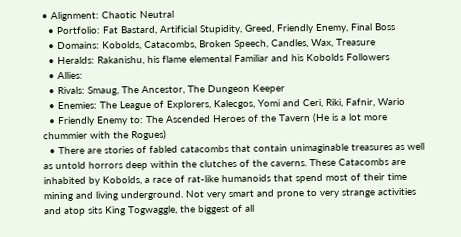• Alignment: Chaotic Neutral
  • Portfolio: Fat Bastard, Artificial Stupidity, Greed, Friendly Enemy, Final Boss
  • Domains: Kobolds, Catacombs, Broken Speech, Candles, Wax, Treasure
  • Heralds: Rakanishu, his flame elemental Familiar and his Kobolds Followers
  • Allies:
  • Rivals: Smaug, The Ancestor, The Dungeon Keeper
  • Enemies: The League of Explorers, Kalecgos, Yomi and Ceri, Riki, Fafnir, Wario
  • Friendly Enemy to: The Ascended Heroes of the Tavern (He is a lot more chummier with the Rogues)
  • There are stories of fabled catacombs that contain unimaginable treasures as well as untold horrors deep within the clutches of the caverns. These Catacombs are inhabited by Kobolds, a race of rat-like humanoids that spend most of their time mining and living underground. Not very smart and prone to very strange activities and atop sits King Togwaggle, the biggest of all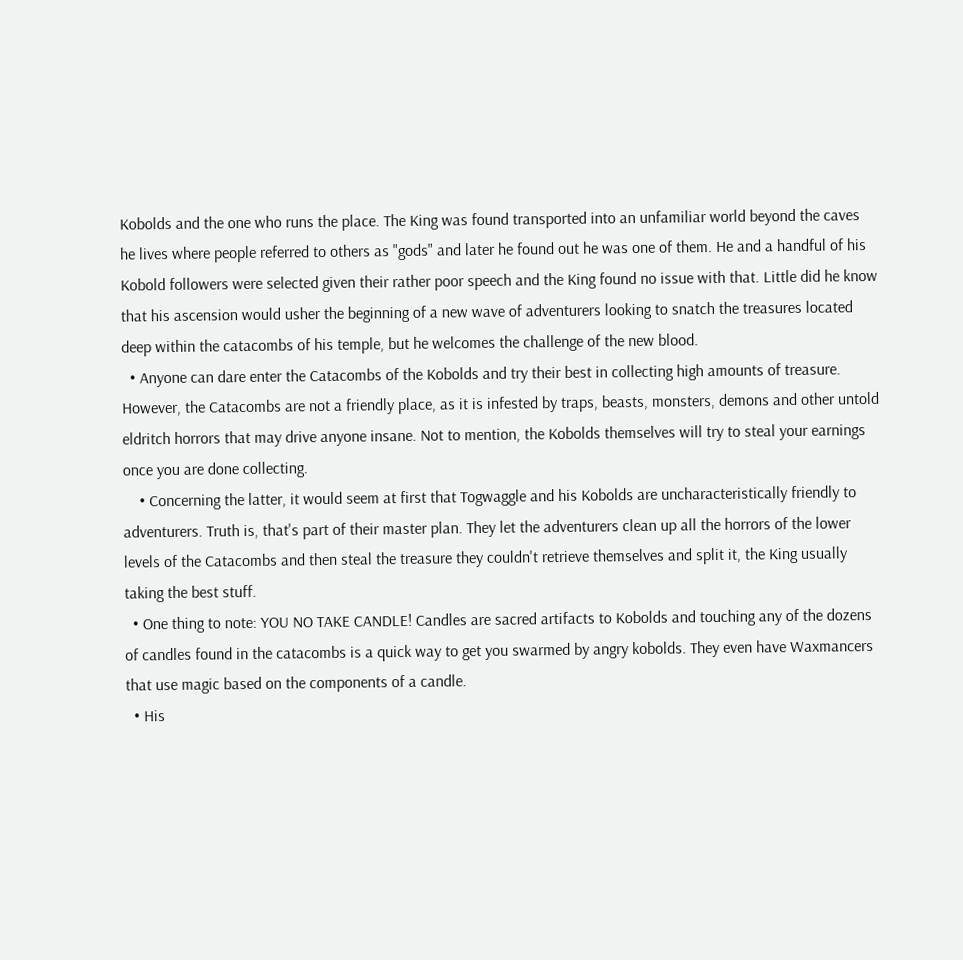Kobolds and the one who runs the place. The King was found transported into an unfamiliar world beyond the caves he lives where people referred to others as "gods" and later he found out he was one of them. He and a handful of his Kobold followers were selected given their rather poor speech and the King found no issue with that. Little did he know that his ascension would usher the beginning of a new wave of adventurers looking to snatch the treasures located deep within the catacombs of his temple, but he welcomes the challenge of the new blood.
  • Anyone can dare enter the Catacombs of the Kobolds and try their best in collecting high amounts of treasure. However, the Catacombs are not a friendly place, as it is infested by traps, beasts, monsters, demons and other untold eldritch horrors that may drive anyone insane. Not to mention, the Kobolds themselves will try to steal your earnings once you are done collecting.
    • Concerning the latter, it would seem at first that Togwaggle and his Kobolds are uncharacteristically friendly to adventurers. Truth is, that's part of their master plan. They let the adventurers clean up all the horrors of the lower levels of the Catacombs and then steal the treasure they couldn't retrieve themselves and split it, the King usually taking the best stuff.
  • One thing to note: YOU NO TAKE CANDLE! Candles are sacred artifacts to Kobolds and touching any of the dozens of candles found in the catacombs is a quick way to get you swarmed by angry kobolds. They even have Waxmancers that use magic based on the components of a candle.
  • His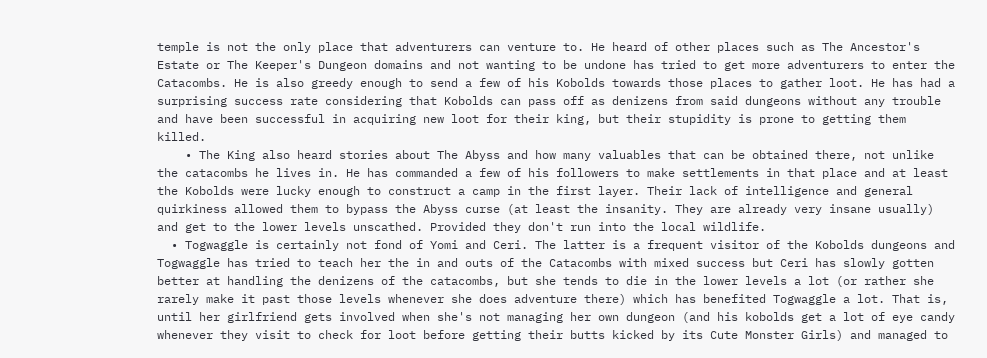temple is not the only place that adventurers can venture to. He heard of other places such as The Ancestor's Estate or The Keeper's Dungeon domains and not wanting to be undone has tried to get more adventurers to enter the Catacombs. He is also greedy enough to send a few of his Kobolds towards those places to gather loot. He has had a surprising success rate considering that Kobolds can pass off as denizens from said dungeons without any trouble and have been successful in acquiring new loot for their king, but their stupidity is prone to getting them killed.
    • The King also heard stories about The Abyss and how many valuables that can be obtained there, not unlike the catacombs he lives in. He has commanded a few of his followers to make settlements in that place and at least the Kobolds were lucky enough to construct a camp in the first layer. Their lack of intelligence and general quirkiness allowed them to bypass the Abyss curse (at least the insanity. They are already very insane usually) and get to the lower levels unscathed. Provided they don't run into the local wildlife.
  • Togwaggle is certainly not fond of Yomi and Ceri. The latter is a frequent visitor of the Kobolds dungeons and Togwaggle has tried to teach her the in and outs of the Catacombs with mixed success but Ceri has slowly gotten better at handling the denizens of the catacombs, but she tends to die in the lower levels a lot (or rather she rarely make it past those levels whenever she does adventure there) which has benefited Togwaggle a lot. That is, until her girlfriend gets involved when she's not managing her own dungeon (and his kobolds get a lot of eye candy whenever they visit to check for loot before getting their butts kicked by its Cute Monster Girls) and managed to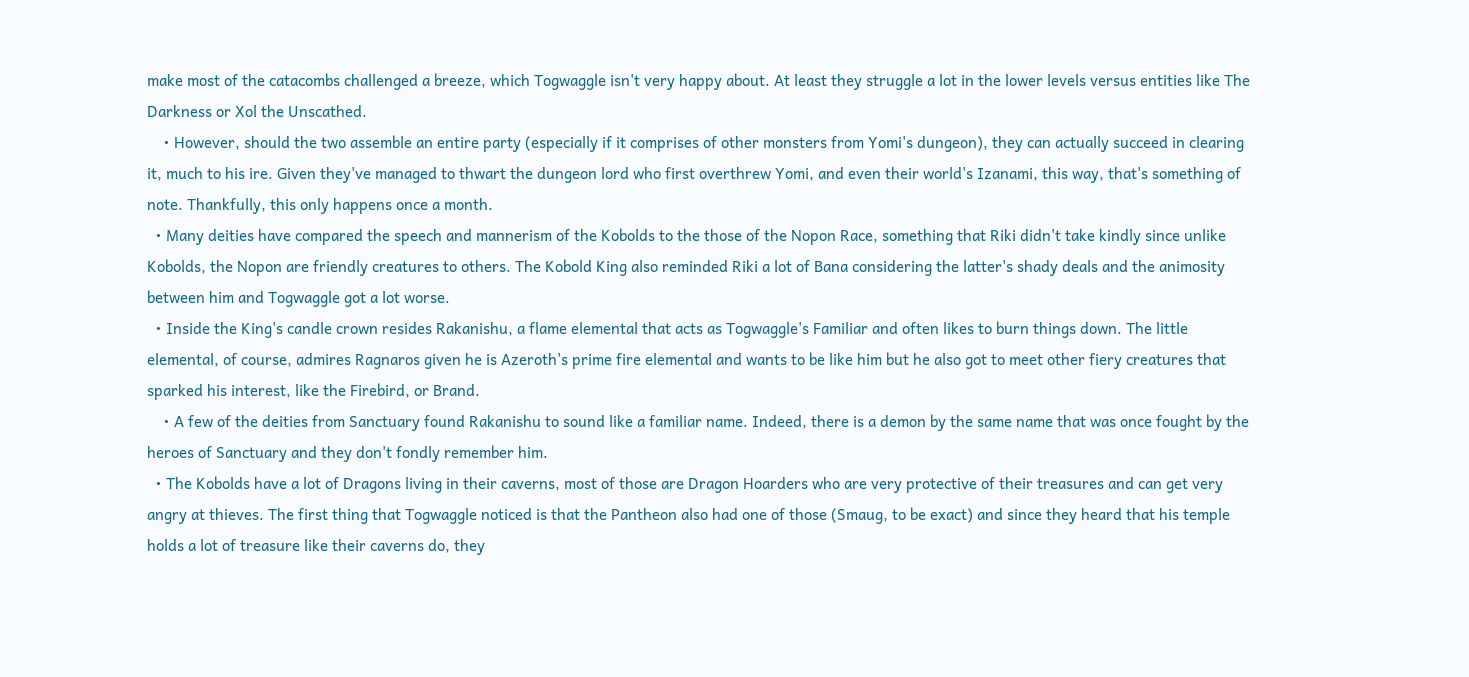make most of the catacombs challenged a breeze, which Togwaggle isn't very happy about. At least they struggle a lot in the lower levels versus entities like The Darkness or Xol the Unscathed.
    • However, should the two assemble an entire party (especially if it comprises of other monsters from Yomi's dungeon), they can actually succeed in clearing it, much to his ire. Given they've managed to thwart the dungeon lord who first overthrew Yomi, and even their world's Izanami, this way, that's something of note. Thankfully, this only happens once a month.
  • Many deities have compared the speech and mannerism of the Kobolds to the those of the Nopon Race, something that Riki didn't take kindly since unlike Kobolds, the Nopon are friendly creatures to others. The Kobold King also reminded Riki a lot of Bana considering the latter's shady deals and the animosity between him and Togwaggle got a lot worse.
  • Inside the King's candle crown resides Rakanishu, a flame elemental that acts as Togwaggle's Familiar and often likes to burn things down. The little elemental, of course, admires Ragnaros given he is Azeroth's prime fire elemental and wants to be like him but he also got to meet other fiery creatures that sparked his interest, like the Firebird, or Brand.
    • A few of the deities from Sanctuary found Rakanishu to sound like a familiar name. Indeed, there is a demon by the same name that was once fought by the heroes of Sanctuary and they don't fondly remember him.
  • The Kobolds have a lot of Dragons living in their caverns, most of those are Dragon Hoarders who are very protective of their treasures and can get very angry at thieves. The first thing that Togwaggle noticed is that the Pantheon also had one of those (Smaug, to be exact) and since they heard that his temple holds a lot of treasure like their caverns do, they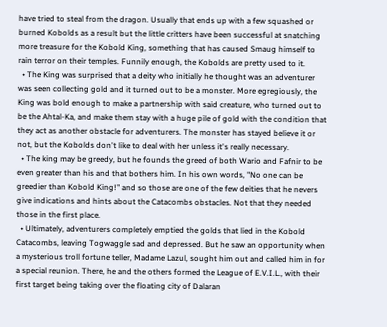have tried to steal from the dragon. Usually that ends up with a few squashed or burned Kobolds as a result but the little critters have been successful at snatching more treasure for the Kobold King, something that has caused Smaug himself to rain terror on their temples. Funnily enough, the Kobolds are pretty used to it.
  • The King was surprised that a deity who initially he thought was an adventurer was seen collecting gold and it turned out to be a monster. More egregiously, the King was bold enough to make a partnership with said creature, who turned out to be the Ahtal-Ka, and make them stay with a huge pile of gold with the condition that they act as another obstacle for adventurers. The monster has stayed believe it or not, but the Kobolds don't like to deal with her unless it's really necessary.
  • The king may be greedy, but he founds the greed of both Wario and Fafnir to be even greater than his and that bothers him. In his own words, "No one can be greedier than Kobold King!" and so those are one of the few deities that he nevers give indications and hints about the Catacombs obstacles. Not that they needed those in the first place.
  • Ultimately, adventurers completely emptied the golds that lied in the Kobold Catacombs, leaving Togwaggle sad and depressed. But he saw an opportunity when a mysterious troll fortune teller, Madame Lazul, sought him out and called him in for a special reunion. There, he and the others formed the League of E.V.I.L., with their first target being taking over the floating city of Dalaran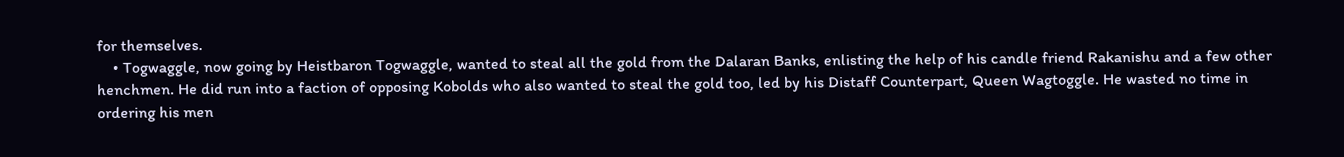for themselves.
    • Togwaggle, now going by Heistbaron Togwaggle, wanted to steal all the gold from the Dalaran Banks, enlisting the help of his candle friend Rakanishu and a few other henchmen. He did run into a faction of opposing Kobolds who also wanted to steal the gold too, led by his Distaff Counterpart, Queen Wagtoggle. He wasted no time in ordering his men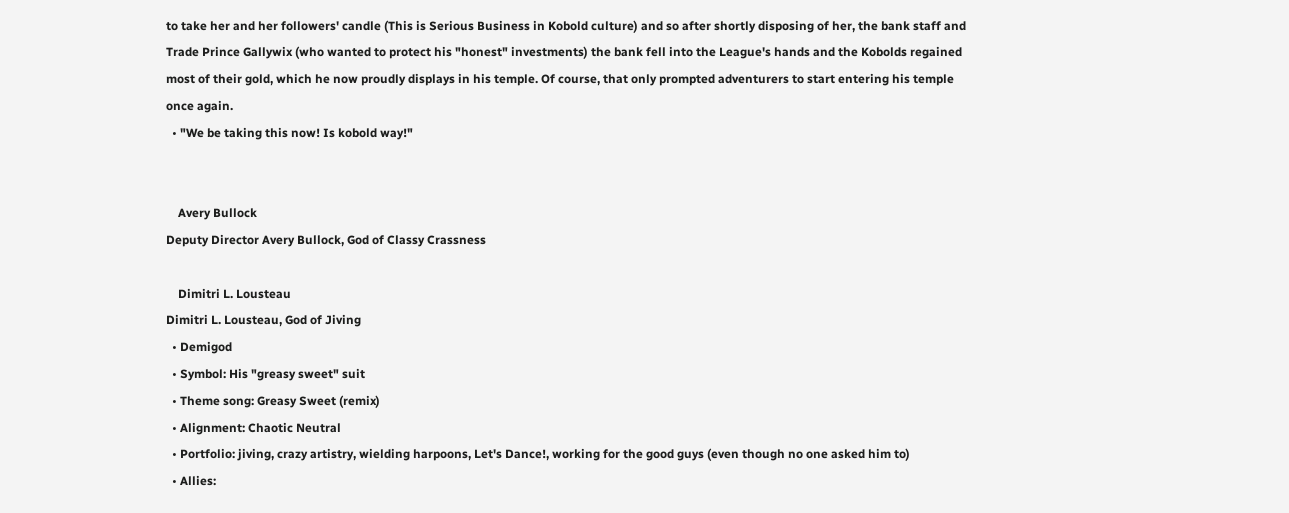to take her and her followers' candle (This is Serious Business in Kobold culture) and so after shortly disposing of her, the bank staff and Trade Prince Gallywix (who wanted to protect his "honest" investments) the bank fell into the League's hands and the Kobolds regained most of their gold, which he now proudly displays in his temple. Of course, that only prompted adventurers to start entering his temple once again.
  • "We be taking this now! Is kobold way!"


    Avery Bullock
Deputy Director Avery Bullock, God of Classy Crassness

    Dimitri L. Lousteau
Dimitri L. Lousteau, God of Jiving
  • Demigod
  • Symbol: His "greasy sweet" suit
  • Theme song: Greasy Sweet (remix)
  • Alignment: Chaotic Neutral
  • Portfolio: jiving, crazy artistry, wielding harpoons, Let's Dance!, working for the good guys (even though no one asked him to)
  • Allies: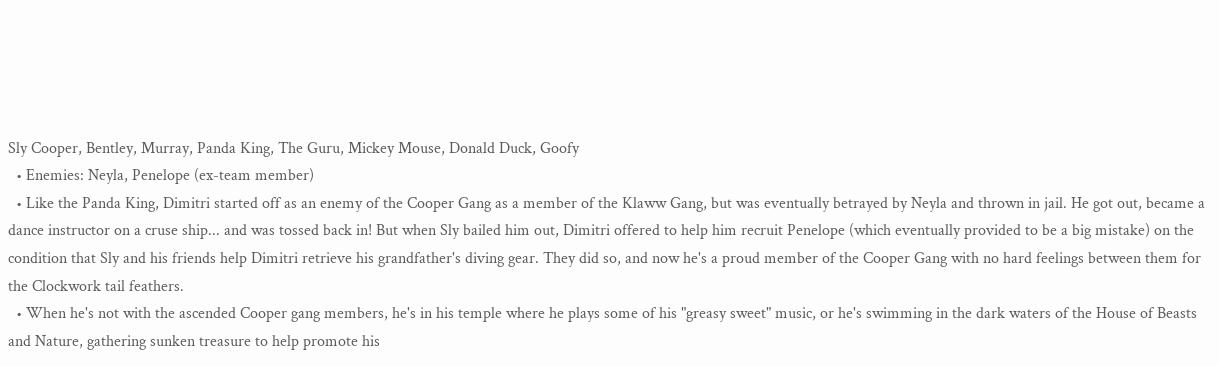Sly Cooper, Bentley, Murray, Panda King, The Guru, Mickey Mouse, Donald Duck, Goofy
  • Enemies: Neyla, Penelope (ex-team member)
  • Like the Panda King, Dimitri started off as an enemy of the Cooper Gang as a member of the Klaww Gang, but was eventually betrayed by Neyla and thrown in jail. He got out, became a dance instructor on a cruse ship... and was tossed back in! But when Sly bailed him out, Dimitri offered to help him recruit Penelope (which eventually provided to be a big mistake) on the condition that Sly and his friends help Dimitri retrieve his grandfather's diving gear. They did so, and now he's a proud member of the Cooper Gang with no hard feelings between them for the Clockwork tail feathers.
  • When he's not with the ascended Cooper gang members, he's in his temple where he plays some of his "greasy sweet" music, or he's swimming in the dark waters of the House of Beasts and Nature, gathering sunken treasure to help promote his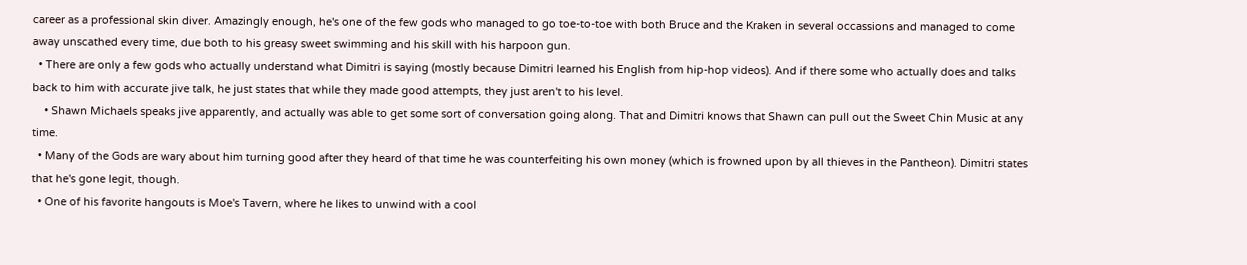career as a professional skin diver. Amazingly enough, he's one of the few gods who managed to go toe-to-toe with both Bruce and the Kraken in several occassions and managed to come away unscathed every time, due both to his greasy sweet swimming and his skill with his harpoon gun.
  • There are only a few gods who actually understand what Dimitri is saying (mostly because Dimitri learned his English from hip-hop videos). And if there some who actually does and talks back to him with accurate jive talk, he just states that while they made good attempts, they just aren't to his level.
    • Shawn Michaels speaks jive apparently, and actually was able to get some sort of conversation going along. That and Dimitri knows that Shawn can pull out the Sweet Chin Music at any time.
  • Many of the Gods are wary about him turning good after they heard of that time he was counterfeiting his own money (which is frowned upon by all thieves in the Pantheon). Dimitri states that he's gone legit, though.
  • One of his favorite hangouts is Moe's Tavern, where he likes to unwind with a cool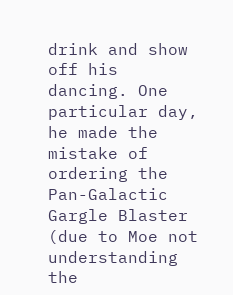drink and show off his dancing. One particular day, he made the mistake of ordering the Pan-Galactic Gargle Blaster (due to Moe not understanding the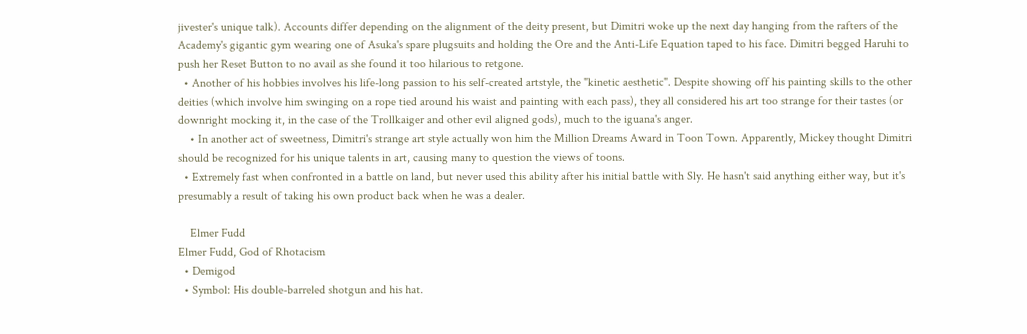jivester's unique talk). Accounts differ depending on the alignment of the deity present, but Dimitri woke up the next day hanging from the rafters of the Academy's gigantic gym wearing one of Asuka's spare plugsuits and holding the Ore and the Anti-Life Equation taped to his face. Dimitri begged Haruhi to push her Reset Button to no avail as she found it too hilarious to retgone.
  • Another of his hobbies involves his life-long passion to his self-created artstyle, the "kinetic aesthetic". Despite showing off his painting skills to the other deities (which involve him swinging on a rope tied around his waist and painting with each pass), they all considered his art too strange for their tastes (or downright mocking it, in the case of the Trollkaiger and other evil aligned gods), much to the iguana's anger.
    • In another act of sweetness, Dimitri's strange art style actually won him the Million Dreams Award in Toon Town. Apparently, Mickey thought Dimitri should be recognized for his unique talents in art, causing many to question the views of toons.
  • Extremely fast when confronted in a battle on land, but never used this ability after his initial battle with Sly. He hasn't said anything either way, but it's presumably a result of taking his own product back when he was a dealer.

    Elmer Fudd
Elmer Fudd, God of Rhotacism
  • Demigod
  • Symbol: His double-barreled shotgun and his hat.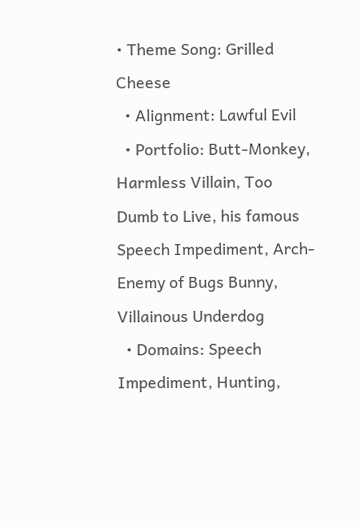• Theme Song: Grilled Cheese
  • Alignment: Lawful Evil
  • Portfolio: Butt-Monkey, Harmless Villain, Too Dumb to Live, his famous Speech Impediment, Arch-Enemy of Bugs Bunny, Villainous Underdog
  • Domains: Speech Impediment, Hunting,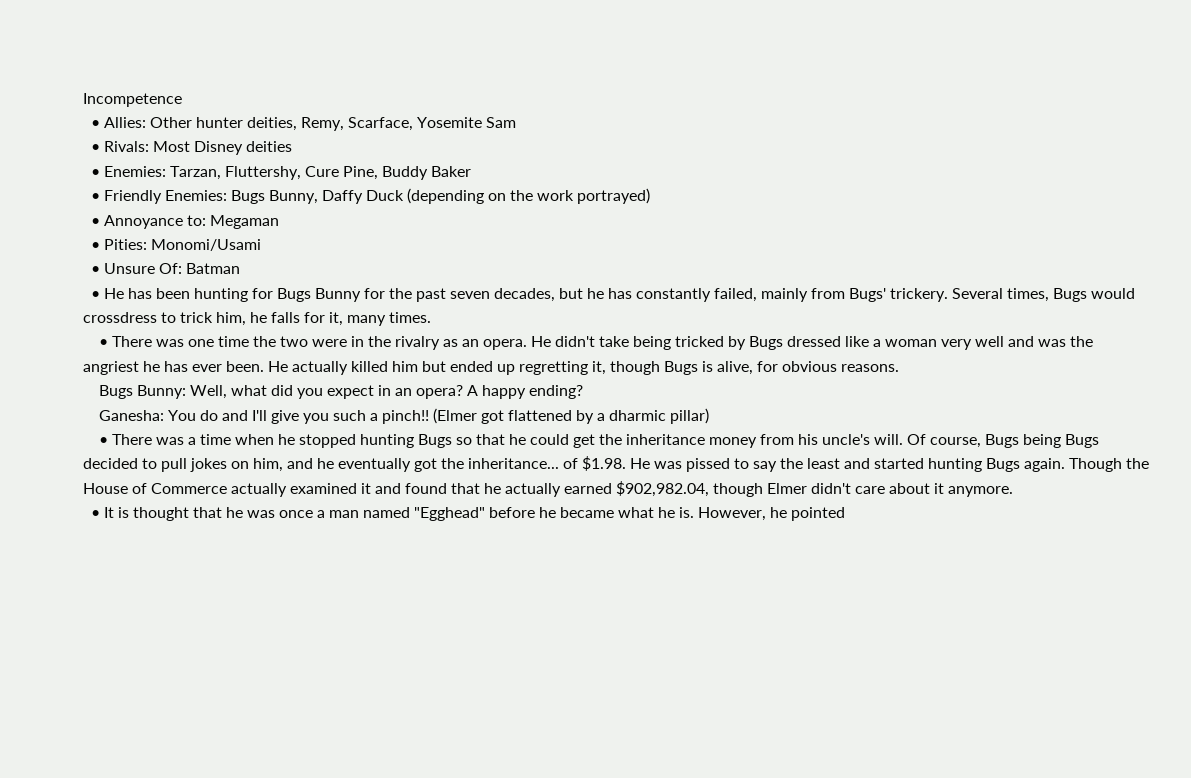Incompetence
  • Allies: Other hunter deities, Remy, Scarface, Yosemite Sam
  • Rivals: Most Disney deities
  • Enemies: Tarzan, Fluttershy, Cure Pine, Buddy Baker
  • Friendly Enemies: Bugs Bunny, Daffy Duck (depending on the work portrayed)
  • Annoyance to: Megaman
  • Pities: Monomi/Usami
  • Unsure Of: Batman
  • He has been hunting for Bugs Bunny for the past seven decades, but he has constantly failed, mainly from Bugs' trickery. Several times, Bugs would crossdress to trick him, he falls for it, many times.
    • There was one time the two were in the rivalry as an opera. He didn't take being tricked by Bugs dressed like a woman very well and was the angriest he has ever been. He actually killed him but ended up regretting it, though Bugs is alive, for obvious reasons.
    Bugs Bunny: Well, what did you expect in an opera? A happy ending?
    Ganesha: You do and I'll give you such a pinch!! (Elmer got flattened by a dharmic pillar)
    • There was a time when he stopped hunting Bugs so that he could get the inheritance money from his uncle's will. Of course, Bugs being Bugs decided to pull jokes on him, and he eventually got the inheritance... of $1.98. He was pissed to say the least and started hunting Bugs again. Though the House of Commerce actually examined it and found that he actually earned $902,982.04, though Elmer didn't care about it anymore.
  • It is thought that he was once a man named "Egghead" before he became what he is. However, he pointed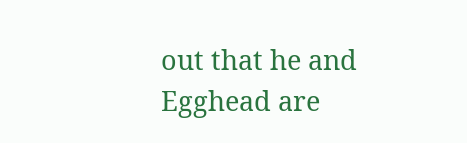out that he and Egghead are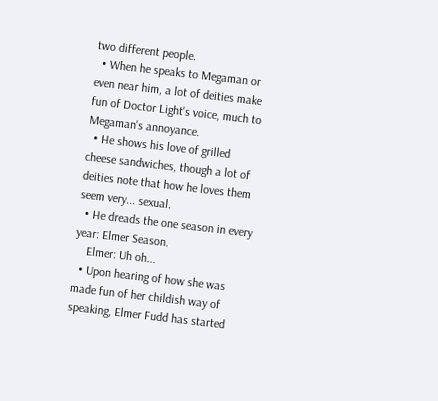two different people.
  • When he speaks to Megaman or even near him, a lot of deities make fun of Doctor Light's voice, much to Megaman's annoyance.
  • He shows his love of grilled cheese sandwiches, though a lot of deities note that how he loves them seem very... sexual.
  • He dreads the one season in every year: Elmer Season.
    Elmer: Uh oh...
  • Upon hearing of how she was made fun of her childish way of speaking, Elmer Fudd has started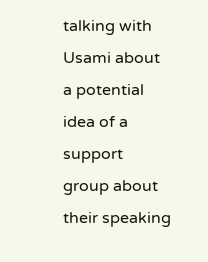talking with Usami about a potential idea of a support group about their speaking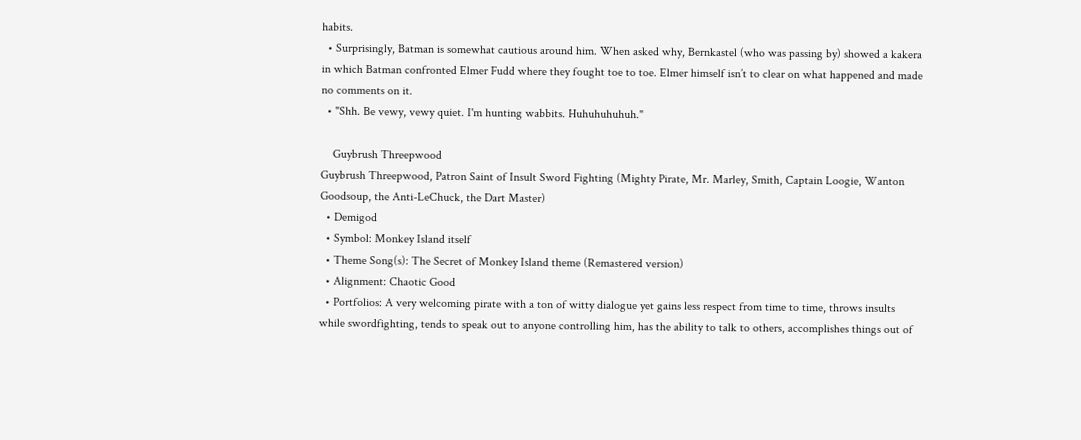habits.
  • Surprisingly, Batman is somewhat cautious around him. When asked why, Bernkastel (who was passing by) showed a kakera in which Batman confronted Elmer Fudd where they fought toe to toe. Elmer himself isn’t to clear on what happened and made no comments on it.
  • "Shh. Be vewy, vewy quiet. I'm hunting wabbits. Huhuhuhuhuh."

    Guybrush Threepwood
Guybrush Threepwood, Patron Saint of Insult Sword Fighting (Mighty Pirate, Mr. Marley, Smith, Captain Loogie, Wanton Goodsoup, the Anti-LeChuck, the Dart Master)
  • Demigod
  • Symbol: Monkey Island itself
  • Theme Song(s): The Secret of Monkey Island theme (Remastered version)
  • Alignment: Chaotic Good
  • Portfolios: A very welcoming pirate with a ton of witty dialogue yet gains less respect from time to time, throws insults while swordfighting, tends to speak out to anyone controlling him, has the ability to talk to others, accomplishes things out of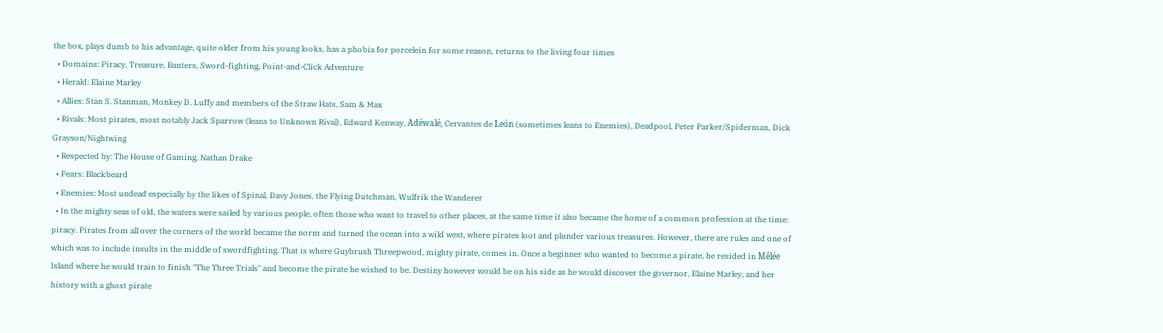the box, plays dumb to his advantage, quite older from his young looks, has a phobia for porcelein for some reason, returns to the living four times
  • Domains: Piracy, Treasure, Banters, Sword-fighting, Point-and-Click Adventure
  • Herald: Elaine Marley
  • Allies: Stan S. Stanman, Monkey D. Luffy and members of the Straw Hats, Sam & Max
  • Rivals: Most pirates, most notably Jack Sparrow (leans to Unknown Rival), Edward Kenway, Adéwalé, Cervantes de León (sometimes leans to Enemies), Deadpool, Peter Parker/Spiderman, Dick Grayson/Nightwing
  • Respected by: The House of Gaming, Nathan Drake
  • Fears: Blackbeard
  • Enemies: Most undead especially by the likes of Spinal, Davy Jones, the Flying Dutchman, Wulfrik the Wanderer
  • In the mighty seas of old, the waters were sailed by various people, often those who want to travel to other places, at the same time it also became the home of a common profession at the time: piracy. Pirates from all over the corners of the world became the norm and turned the ocean into a wild west, where pirates loot and plunder various treasures. However, there are rules and one of which was to include insults in the middle of swordfighting. That is where Guybrush Threepwood, mighty pirate, comes in. Once a beginner who wanted to become a pirate, he resided in Mêlée Island where he would train to finish "The Three Trials" and become the pirate he wished to be. Destiny however would be on his side as he would discover the governor, Elaine Marley, and her history with a ghost pirate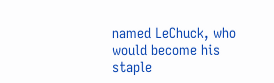named LeChuck, who would become his staple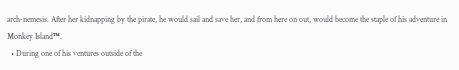arch-nemesis. After her kidnapping by the pirate, he would sail and save her, and from here on out, would become the staple of his adventure in Monkey Island™.
  • During one of his ventures outside of the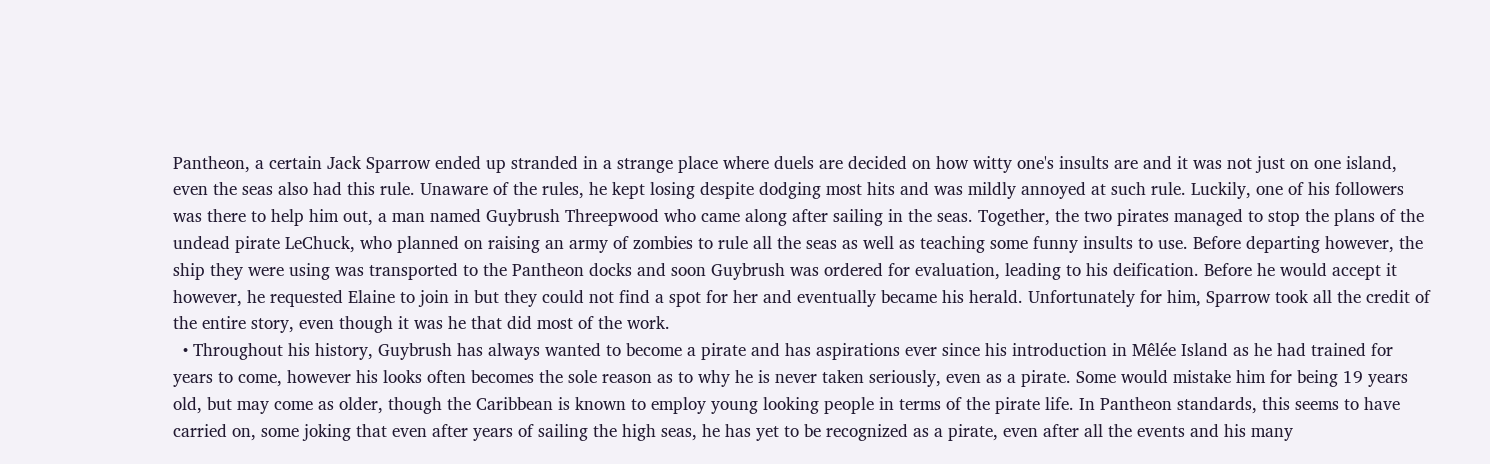Pantheon, a certain Jack Sparrow ended up stranded in a strange place where duels are decided on how witty one's insults are and it was not just on one island, even the seas also had this rule. Unaware of the rules, he kept losing despite dodging most hits and was mildly annoyed at such rule. Luckily, one of his followers was there to help him out, a man named Guybrush Threepwood who came along after sailing in the seas. Together, the two pirates managed to stop the plans of the undead pirate LeChuck, who planned on raising an army of zombies to rule all the seas as well as teaching some funny insults to use. Before departing however, the ship they were using was transported to the Pantheon docks and soon Guybrush was ordered for evaluation, leading to his deification. Before he would accept it however, he requested Elaine to join in but they could not find a spot for her and eventually became his herald. Unfortunately for him, Sparrow took all the credit of the entire story, even though it was he that did most of the work.
  • Throughout his history, Guybrush has always wanted to become a pirate and has aspirations ever since his introduction in Mêlée Island as he had trained for years to come, however his looks often becomes the sole reason as to why he is never taken seriously, even as a pirate. Some would mistake him for being 19 years old, but may come as older, though the Caribbean is known to employ young looking people in terms of the pirate life. In Pantheon standards, this seems to have carried on, some joking that even after years of sailing the high seas, he has yet to be recognized as a pirate, even after all the events and his many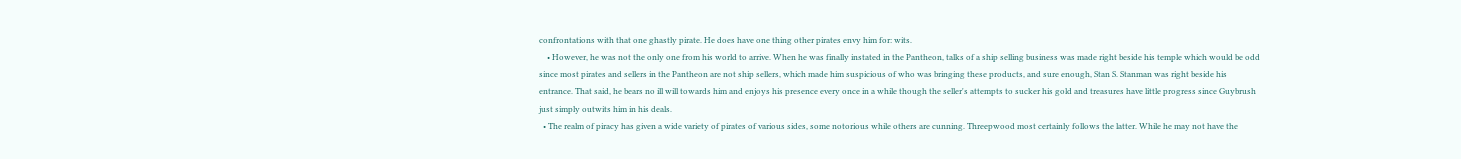confrontations with that one ghastly pirate. He does have one thing other pirates envy him for: wits.
    • However, he was not the only one from his world to arrive. When he was finally instated in the Pantheon, talks of a ship selling business was made right beside his temple which would be odd since most pirates and sellers in the Pantheon are not ship sellers, which made him suspicious of who was bringing these products, and sure enough, Stan S. Stanman was right beside his entrance. That said, he bears no ill will towards him and enjoys his presence every once in a while though the seller's attempts to sucker his gold and treasures have little progress since Guybrush just simply outwits him in his deals.
  • The realm of piracy has given a wide variety of pirates of various sides, some notorious while others are cunning. Threepwood most certainly follows the latter. While he may not have the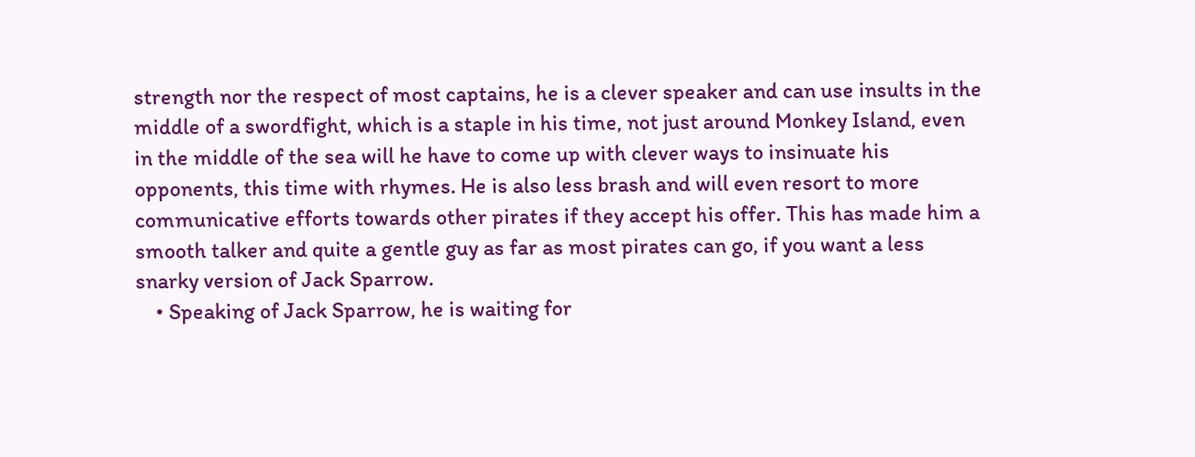strength nor the respect of most captains, he is a clever speaker and can use insults in the middle of a swordfight, which is a staple in his time, not just around Monkey Island, even in the middle of the sea will he have to come up with clever ways to insinuate his opponents, this time with rhymes. He is also less brash and will even resort to more communicative efforts towards other pirates if they accept his offer. This has made him a smooth talker and quite a gentle guy as far as most pirates can go, if you want a less snarky version of Jack Sparrow.
    • Speaking of Jack Sparrow, he is waiting for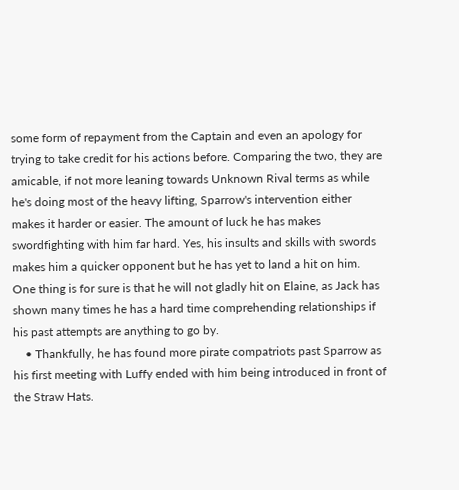some form of repayment from the Captain and even an apology for trying to take credit for his actions before. Comparing the two, they are amicable, if not more leaning towards Unknown Rival terms as while he's doing most of the heavy lifting, Sparrow's intervention either makes it harder or easier. The amount of luck he has makes swordfighting with him far hard. Yes, his insults and skills with swords makes him a quicker opponent but he has yet to land a hit on him. One thing is for sure is that he will not gladly hit on Elaine, as Jack has shown many times he has a hard time comprehending relationships if his past attempts are anything to go by.
    • Thankfully, he has found more pirate compatriots past Sparrow as his first meeting with Luffy ended with him being introduced in front of the Straw Hats.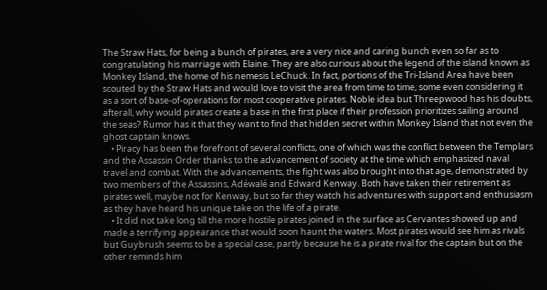The Straw Hats, for being a bunch of pirates, are a very nice and caring bunch even so far as to congratulating his marriage with Elaine. They are also curious about the legend of the island known as Monkey Island, the home of his nemesis LeChuck. In fact, portions of the Tri-Island Area have been scouted by the Straw Hats and would love to visit the area from time to time, some even considering it as a sort of base-of-operations for most cooperative pirates. Noble idea but Threepwood has his doubts, afterall, why would pirates create a base in the first place if their profession prioritizes sailing around the seas? Rumor has it that they want to find that hidden secret within Monkey Island that not even the ghost captain knows.
    • Piracy has been the forefront of several conflicts, one of which was the conflict between the Templars and the Assassin Order thanks to the advancement of society at the time which emphasized naval travel and combat. With the advancements, the fight was also brought into that age, demonstrated by two members of the Assassins, Adéwalé and Edward Kenway. Both have taken their retirement as pirates well, maybe not for Kenway, but so far they watch his adventures with support and enthusiasm as they have heard his unique take on the life of a pirate.
    • It did not take long till the more hostile pirates joined in the surface as Cervantes showed up and made a terrifying appearance that would soon haunt the waters. Most pirates would see him as rivals but Guybrush seems to be a special case, partly because he is a pirate rival for the captain but on the other reminds him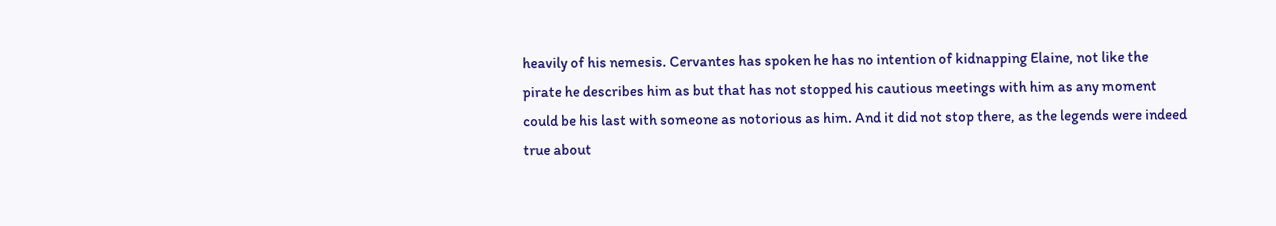heavily of his nemesis. Cervantes has spoken he has no intention of kidnapping Elaine, not like the pirate he describes him as but that has not stopped his cautious meetings with him as any moment could be his last with someone as notorious as him. And it did not stop there, as the legends were indeed true about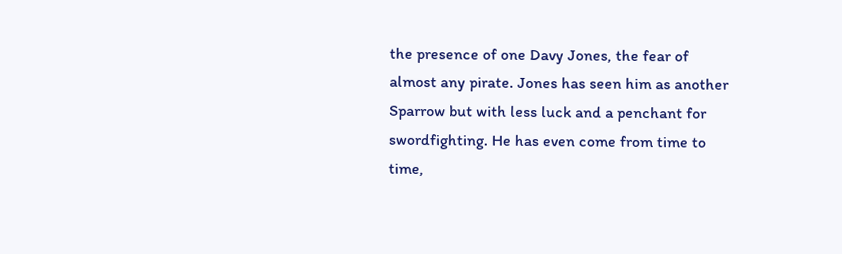the presence of one Davy Jones, the fear of almost any pirate. Jones has seen him as another Sparrow but with less luck and a penchant for swordfighting. He has even come from time to time,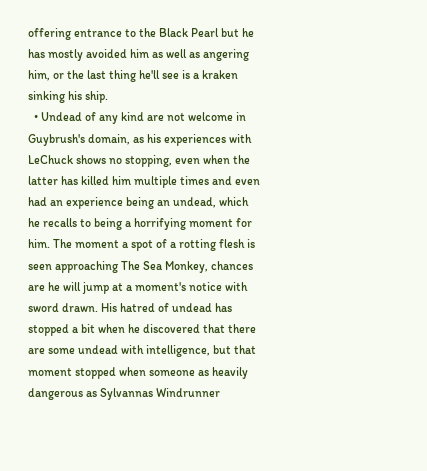offering entrance to the Black Pearl but he has mostly avoided him as well as angering him, or the last thing he'll see is a kraken sinking his ship.
  • Undead of any kind are not welcome in Guybrush's domain, as his experiences with LeChuck shows no stopping, even when the latter has killed him multiple times and even had an experience being an undead, which he recalls to being a horrifying moment for him. The moment a spot of a rotting flesh is seen approaching The Sea Monkey, chances are he will jump at a moment's notice with sword drawn. His hatred of undead has stopped a bit when he discovered that there are some undead with intelligence, but that moment stopped when someone as heavily dangerous as Sylvannas Windrunner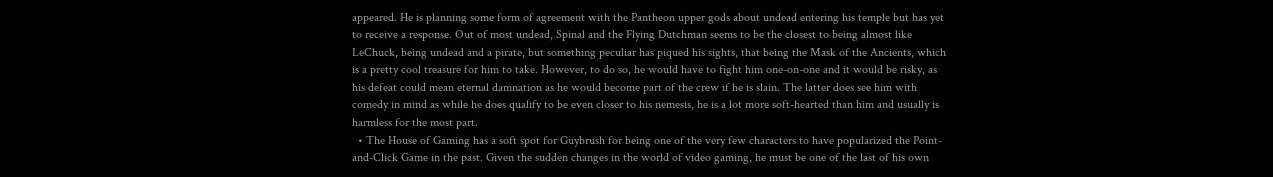appeared. He is planning some form of agreement with the Pantheon upper gods about undead entering his temple but has yet to receive a response. Out of most undead, Spinal and the Flying Dutchman seems to be the closest to being almost like LeChuck, being undead and a pirate, but something peculiar has piqued his sights, that being the Mask of the Ancients, which is a pretty cool treasure for him to take. However, to do so, he would have to fight him one-on-one and it would be risky, as his defeat could mean eternal damnation as he would become part of the crew if he is slain. The latter does see him with comedy in mind as while he does qualify to be even closer to his nemesis, he is a lot more soft-hearted than him and usually is harmless for the most part.
  • The House of Gaming has a soft spot for Guybrush for being one of the very few characters to have popularized the Point-and-Click Game in the past. Given the sudden changes in the world of video gaming, he must be one of the last of his own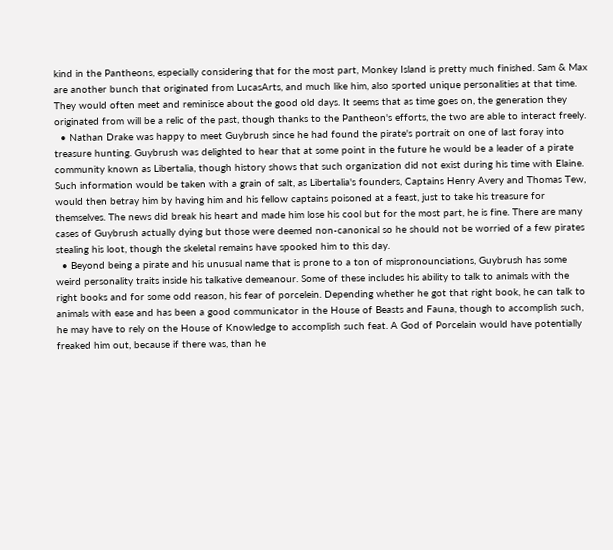kind in the Pantheons, especially considering that for the most part, Monkey Island is pretty much finished. Sam & Max are another bunch that originated from LucasArts, and much like him, also sported unique personalities at that time. They would often meet and reminisce about the good old days. It seems that as time goes on, the generation they originated from will be a relic of the past, though thanks to the Pantheon's efforts, the two are able to interact freely.
  • Nathan Drake was happy to meet Guybrush since he had found the pirate's portrait on one of last foray into treasure hunting. Guybrush was delighted to hear that at some point in the future he would be a leader of a pirate community known as Libertalia, though history shows that such organization did not exist during his time with Elaine. Such information would be taken with a grain of salt, as Libertalia's founders, Captains Henry Avery and Thomas Tew, would then betray him by having him and his fellow captains poisoned at a feast, just to take his treasure for themselves. The news did break his heart and made him lose his cool but for the most part, he is fine. There are many cases of Guybrush actually dying but those were deemed non-canonical so he should not be worried of a few pirates stealing his loot, though the skeletal remains have spooked him to this day.
  • Beyond being a pirate and his unusual name that is prone to a ton of mispronounciations, Guybrush has some weird personality traits inside his talkative demeanour. Some of these includes his ability to talk to animals with the right books and for some odd reason, his fear of porcelein. Depending whether he got that right book, he can talk to animals with ease and has been a good communicator in the House of Beasts and Fauna, though to accomplish such, he may have to rely on the House of Knowledge to accomplish such feat. A God of Porcelain would have potentially freaked him out, because if there was, than he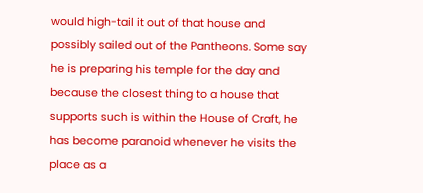would high-tail it out of that house and possibly sailed out of the Pantheons. Some say he is preparing his temple for the day and because the closest thing to a house that supports such is within the House of Craft, he has become paranoid whenever he visits the place as a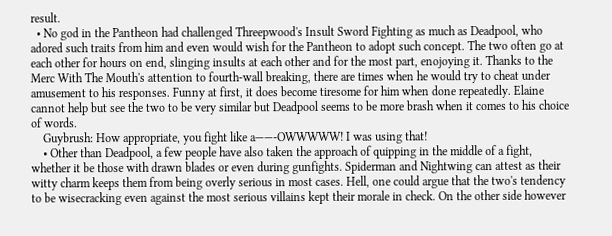result.
  • No god in the Pantheon had challenged Threepwood's Insult Sword Fighting as much as Deadpool, who adored such traits from him and even would wish for the Pantheon to adopt such concept. The two often go at each other for hours on end, slinging insults at each other and for the most part, enojoying it. Thanks to the Merc With The Mouth's attention to fourth-wall breaking, there are times when he would try to cheat under amusement to his responses. Funny at first, it does become tiresome for him when done repeatedly. Elaine cannot help but see the two to be very similar but Deadpool seems to be more brash when it comes to his choice of words.
    Guybrush: How appropriate, you fight like a——-OWWWWW! I was using that!
    • Other than Deadpool, a few people have also taken the approach of quipping in the middle of a fight, whether it be those with drawn blades or even during gunfights. Spiderman and Nightwing can attest as their witty charm keeps them from being overly serious in most cases. Hell, one could argue that the two's tendency to be wisecracking even against the most serious villains kept their morale in check. On the other side however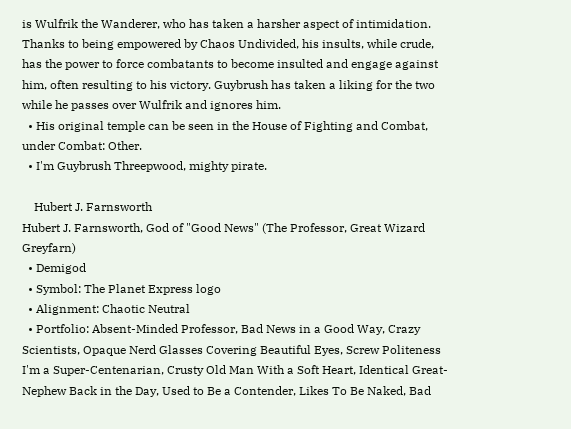is Wulfrik the Wanderer, who has taken a harsher aspect of intimidation. Thanks to being empowered by Chaos Undivided, his insults, while crude, has the power to force combatants to become insulted and engage against him, often resulting to his victory. Guybrush has taken a liking for the two while he passes over Wulfrik and ignores him.
  • His original temple can be seen in the House of Fighting and Combat, under Combat: Other.
  • I'm Guybrush Threepwood, mighty pirate.

    Hubert J. Farnsworth
Hubert J. Farnsworth, God of "Good News" (The Professor, Great Wizard Greyfarn)
  • Demigod
  • Symbol: The Planet Express logo
  • Alignment: Chaotic Neutral
  • Portfolio: Absent-Minded Professor, Bad News in a Good Way, Crazy Scientists, Opaque Nerd Glasses Covering Beautiful Eyes, Screw Politeness I'm a Super-Centenarian, Crusty Old Man With a Soft Heart, Identical Great-Nephew Back in the Day, Used to Be a Contender, Likes To Be Naked, Bad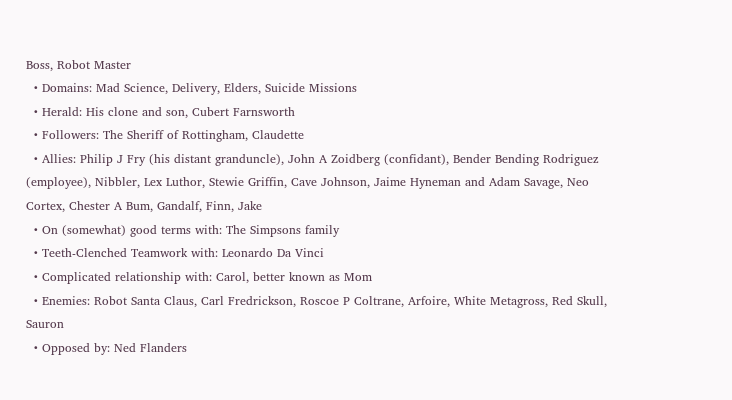Boss, Robot Master
  • Domains: Mad Science, Delivery, Elders, Suicide Missions
  • Herald: His clone and son, Cubert Farnsworth
  • Followers: The Sheriff of Rottingham, Claudette
  • Allies: Philip J Fry (his distant granduncle), John A Zoidberg (confidant), Bender Bending Rodriguez (employee), Nibbler, Lex Luthor, Stewie Griffin, Cave Johnson, Jaime Hyneman and Adam Savage, Neo Cortex, Chester A Bum, Gandalf, Finn, Jake
  • On (somewhat) good terms with: The Simpsons family
  • Teeth-Clenched Teamwork with: Leonardo Da Vinci
  • Complicated relationship with: Carol, better known as Mom
  • Enemies: Robot Santa Claus, Carl Fredrickson, Roscoe P Coltrane, Arfoire, White Metagross, Red Skull, Sauron
  • Opposed by: Ned Flanders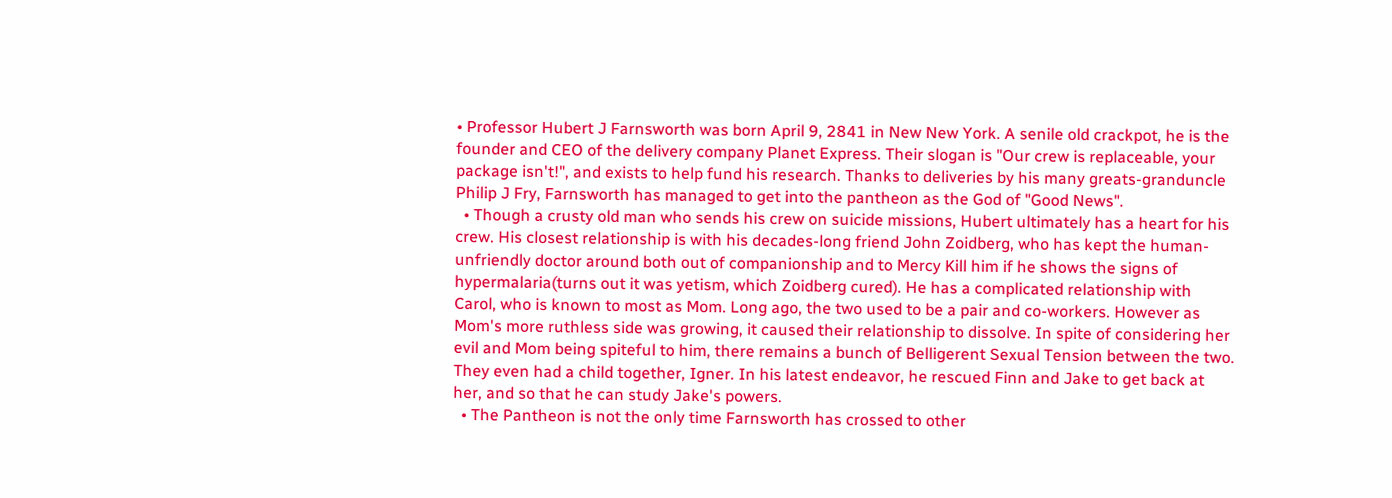• Professor Hubert J Farnsworth was born April 9, 2841 in New New York. A senile old crackpot, he is the founder and CEO of the delivery company Planet Express. Their slogan is "Our crew is replaceable, your package isn't!", and exists to help fund his research. Thanks to deliveries by his many greats-granduncle Philip J Fry, Farnsworth has managed to get into the pantheon as the God of "Good News".
  • Though a crusty old man who sends his crew on suicide missions, Hubert ultimately has a heart for his crew. His closest relationship is with his decades-long friend John Zoidberg, who has kept the human-unfriendly doctor around both out of companionship and to Mercy Kill him if he shows the signs of hypermalaria(turns out it was yetism, which Zoidberg cured). He has a complicated relationship with Carol, who is known to most as Mom. Long ago, the two used to be a pair and co-workers. However as Mom's more ruthless side was growing, it caused their relationship to dissolve. In spite of considering her evil and Mom being spiteful to him, there remains a bunch of Belligerent Sexual Tension between the two. They even had a child together, Igner. In his latest endeavor, he rescued Finn and Jake to get back at her, and so that he can study Jake's powers.
  • The Pantheon is not the only time Farnsworth has crossed to other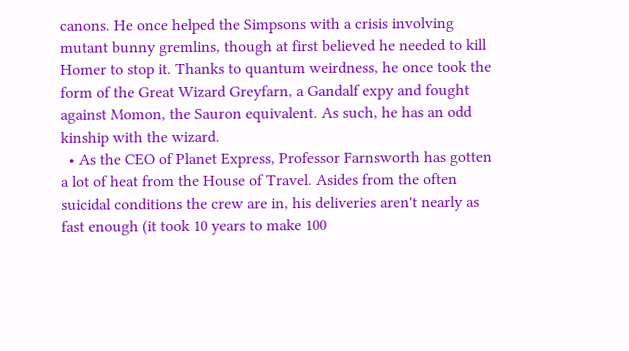canons. He once helped the Simpsons with a crisis involving mutant bunny gremlins, though at first believed he needed to kill Homer to stop it. Thanks to quantum weirdness, he once took the form of the Great Wizard Greyfarn, a Gandalf expy and fought against Momon, the Sauron equivalent. As such, he has an odd kinship with the wizard.
  • As the CEO of Planet Express, Professor Farnsworth has gotten a lot of heat from the House of Travel. Asides from the often suicidal conditions the crew are in, his deliveries aren't nearly as fast enough (it took 10 years to make 100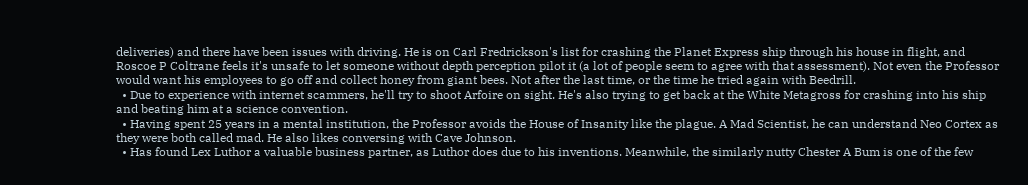deliveries) and there have been issues with driving. He is on Carl Fredrickson's list for crashing the Planet Express ship through his house in flight, and Roscoe P Coltrane feels it's unsafe to let someone without depth perception pilot it (a lot of people seem to agree with that assessment). Not even the Professor would want his employees to go off and collect honey from giant bees. Not after the last time, or the time he tried again with Beedrill.
  • Due to experience with internet scammers, he'll try to shoot Arfoire on sight. He's also trying to get back at the White Metagross for crashing into his ship and beating him at a science convention.
  • Having spent 25 years in a mental institution, the Professor avoids the House of Insanity like the plague. A Mad Scientist, he can understand Neo Cortex as they were both called mad. He also likes conversing with Cave Johnson.
  • Has found Lex Luthor a valuable business partner, as Luthor does due to his inventions. Meanwhile, the similarly nutty Chester A Bum is one of the few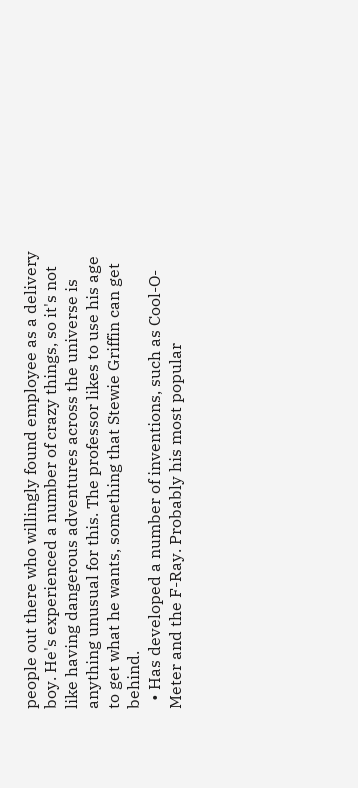people out there who willingly found employee as a delivery boy. He's experienced a number of crazy things, so it's not like having dangerous adventures across the universe is anything unusual for this. The professor likes to use his age to get what he wants, something that Stewie Griffin can get behind.
  • Has developed a number of inventions, such as Cool-O-Meter and the F-Ray. Probably his most popular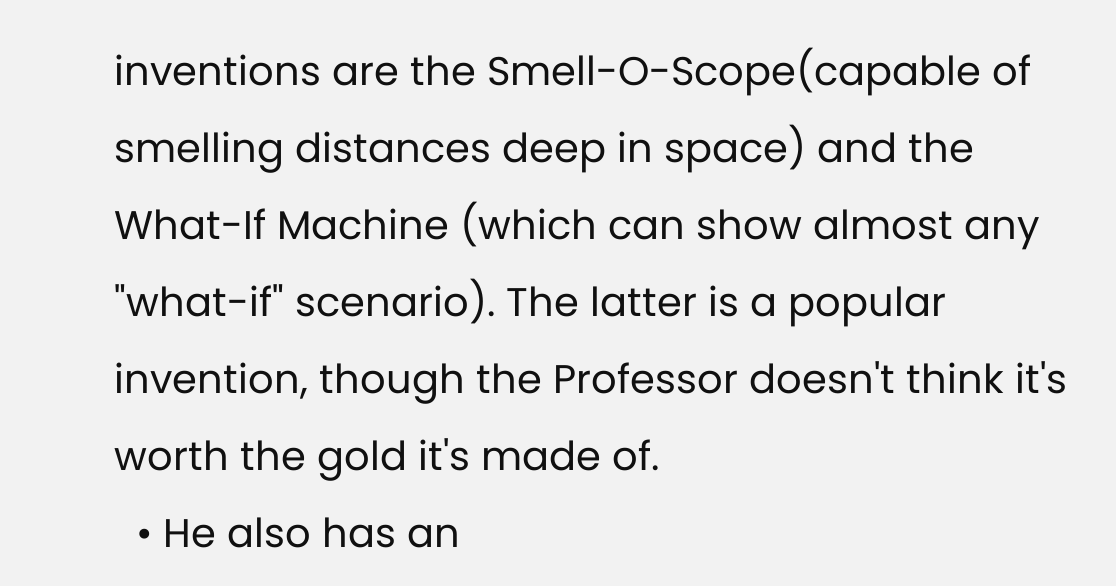inventions are the Smell-O-Scope(capable of smelling distances deep in space) and the What-If Machine (which can show almost any "what-if" scenario). The latter is a popular invention, though the Professor doesn't think it's worth the gold it's made of.
  • He also has an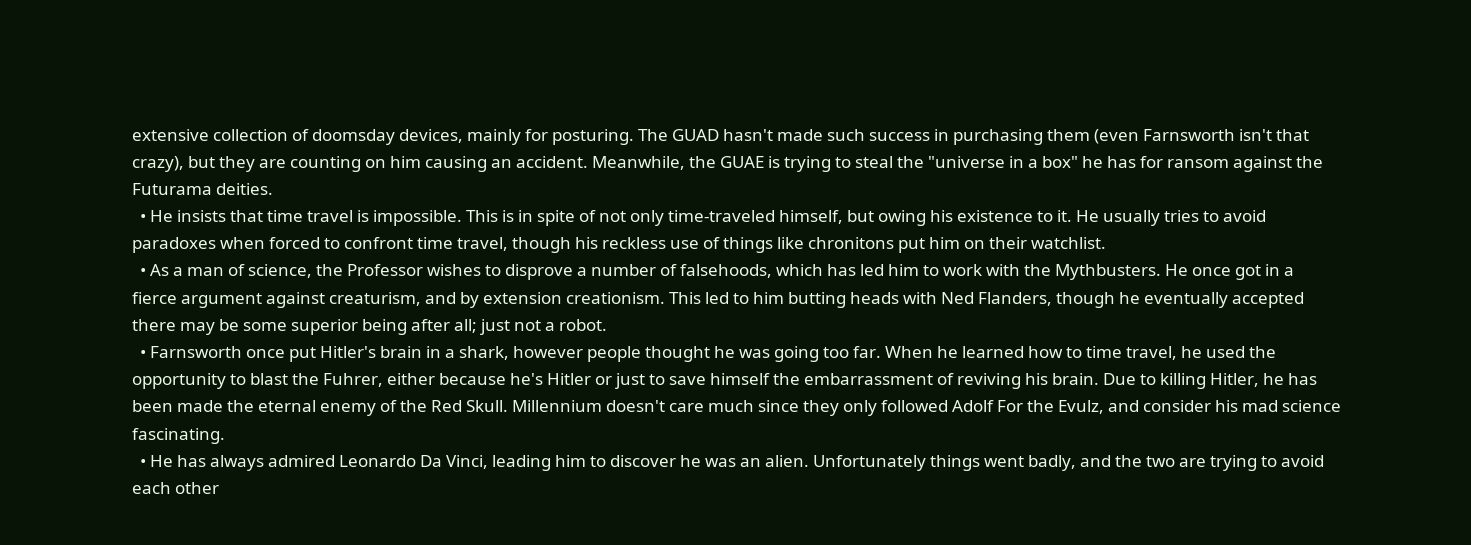extensive collection of doomsday devices, mainly for posturing. The GUAD hasn't made such success in purchasing them (even Farnsworth isn't that crazy), but they are counting on him causing an accident. Meanwhile, the GUAE is trying to steal the "universe in a box" he has for ransom against the Futurama deities.
  • He insists that time travel is impossible. This is in spite of not only time-traveled himself, but owing his existence to it. He usually tries to avoid paradoxes when forced to confront time travel, though his reckless use of things like chronitons put him on their watchlist.
  • As a man of science, the Professor wishes to disprove a number of falsehoods, which has led him to work with the Mythbusters. He once got in a fierce argument against creaturism, and by extension creationism. This led to him butting heads with Ned Flanders, though he eventually accepted there may be some superior being after all; just not a robot.
  • Farnsworth once put Hitler's brain in a shark, however people thought he was going too far. When he learned how to time travel, he used the opportunity to blast the Fuhrer, either because he's Hitler or just to save himself the embarrassment of reviving his brain. Due to killing Hitler, he has been made the eternal enemy of the Red Skull. Millennium doesn't care much since they only followed Adolf For the Evulz, and consider his mad science fascinating.
  • He has always admired Leonardo Da Vinci, leading him to discover he was an alien. Unfortunately things went badly, and the two are trying to avoid each other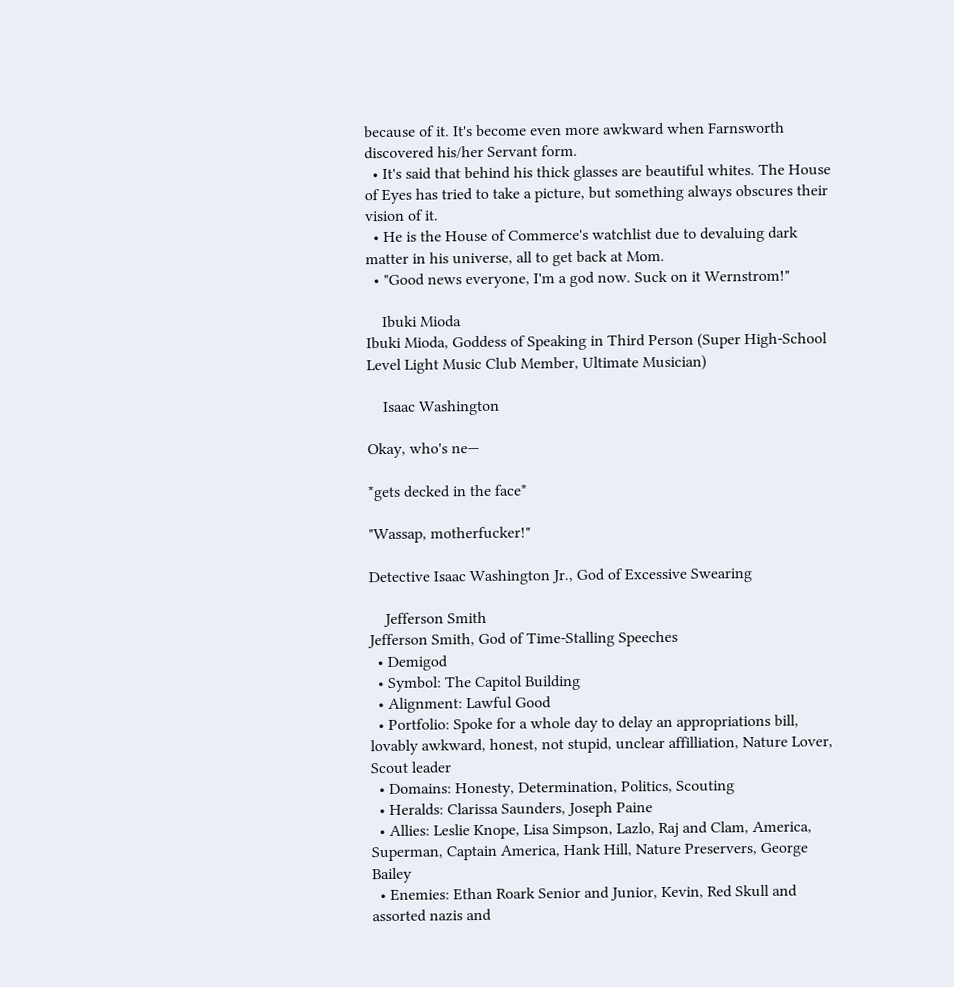because of it. It's become even more awkward when Farnsworth discovered his/her Servant form.
  • It's said that behind his thick glasses are beautiful whites. The House of Eyes has tried to take a picture, but something always obscures their vision of it.
  • He is the House of Commerce's watchlist due to devaluing dark matter in his universe, all to get back at Mom.
  • "Good news everyone, I'm a god now. Suck on it Wernstrom!"

    Ibuki Mioda
Ibuki Mioda, Goddess of Speaking in Third Person (Super High-School Level Light Music Club Member, Ultimate Musician)

    Isaac Washington

Okay, who's ne—

*gets decked in the face*

"Wassap, motherfucker!"

Detective Isaac Washington Jr., God of Excessive Swearing

    Jefferson Smith
Jefferson Smith, God of Time-Stalling Speeches
  • Demigod
  • Symbol: The Capitol Building
  • Alignment: Lawful Good
  • Portfolio: Spoke for a whole day to delay an appropriations bill, lovably awkward, honest, not stupid, unclear affilliation, Nature Lover, Scout leader
  • Domains: Honesty, Determination, Politics, Scouting
  • Heralds: Clarissa Saunders, Joseph Paine
  • Allies: Leslie Knope, Lisa Simpson, Lazlo, Raj and Clam, America, Superman, Captain America, Hank Hill, Nature Preservers, George Bailey
  • Enemies: Ethan Roark Senior and Junior, Kevin, Red Skull and assorted nazis and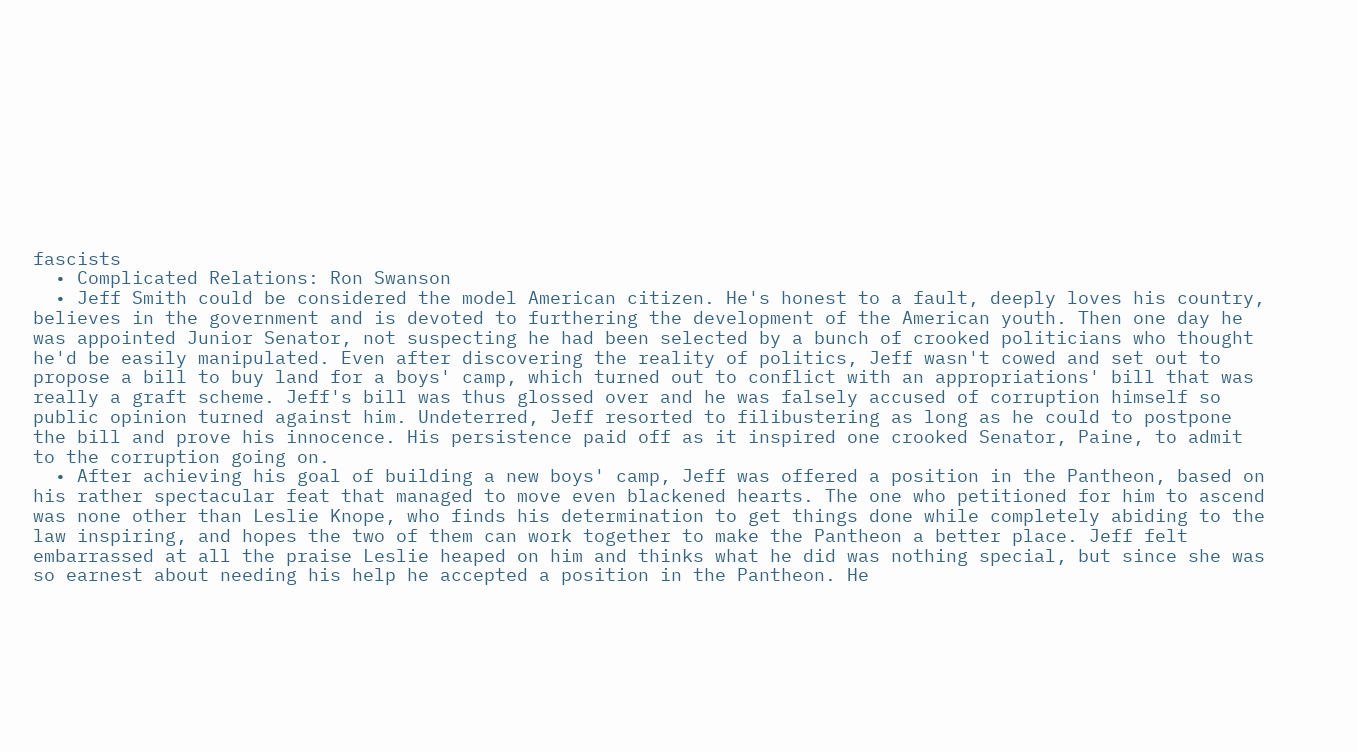fascists
  • Complicated Relations: Ron Swanson
  • Jeff Smith could be considered the model American citizen. He's honest to a fault, deeply loves his country, believes in the government and is devoted to furthering the development of the American youth. Then one day he was appointed Junior Senator, not suspecting he had been selected by a bunch of crooked politicians who thought he'd be easily manipulated. Even after discovering the reality of politics, Jeff wasn't cowed and set out to propose a bill to buy land for a boys' camp, which turned out to conflict with an appropriations' bill that was really a graft scheme. Jeff's bill was thus glossed over and he was falsely accused of corruption himself so public opinion turned against him. Undeterred, Jeff resorted to filibustering as long as he could to postpone the bill and prove his innocence. His persistence paid off as it inspired one crooked Senator, Paine, to admit to the corruption going on.
  • After achieving his goal of building a new boys' camp, Jeff was offered a position in the Pantheon, based on his rather spectacular feat that managed to move even blackened hearts. The one who petitioned for him to ascend was none other than Leslie Knope, who finds his determination to get things done while completely abiding to the law inspiring, and hopes the two of them can work together to make the Pantheon a better place. Jeff felt embarrassed at all the praise Leslie heaped on him and thinks what he did was nothing special, but since she was so earnest about needing his help he accepted a position in the Pantheon. He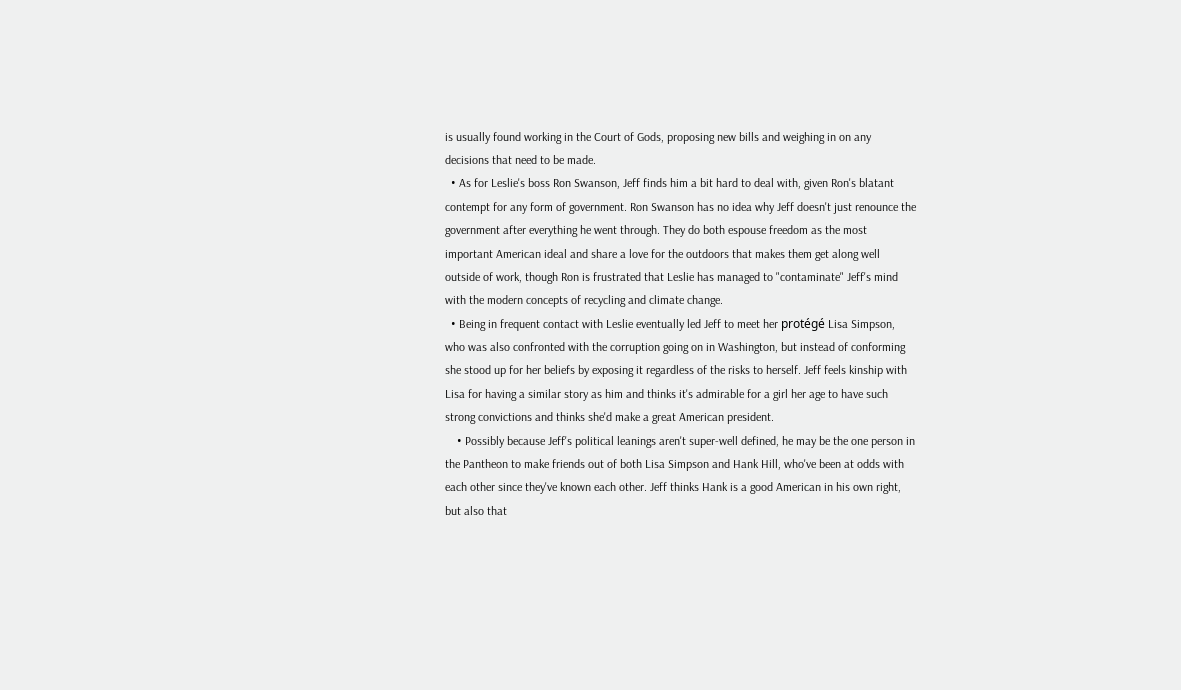is usually found working in the Court of Gods, proposing new bills and weighing in on any decisions that need to be made.
  • As for Leslie's boss Ron Swanson, Jeff finds him a bit hard to deal with, given Ron's blatant contempt for any form of government. Ron Swanson has no idea why Jeff doesn't just renounce the government after everything he went through. They do both espouse freedom as the most important American ideal and share a love for the outdoors that makes them get along well outside of work, though Ron is frustrated that Leslie has managed to "contaminate" Jeff's mind with the modern concepts of recycling and climate change.
  • Being in frequent contact with Leslie eventually led Jeff to meet her protégé Lisa Simpson, who was also confronted with the corruption going on in Washington, but instead of conforming she stood up for her beliefs by exposing it regardless of the risks to herself. Jeff feels kinship with Lisa for having a similar story as him and thinks it's admirable for a girl her age to have such strong convictions and thinks she'd make a great American president.
    • Possibly because Jeff's political leanings aren't super-well defined, he may be the one person in the Pantheon to make friends out of both Lisa Simpson and Hank Hill, who've been at odds with each other since they've known each other. Jeff thinks Hank is a good American in his own right, but also that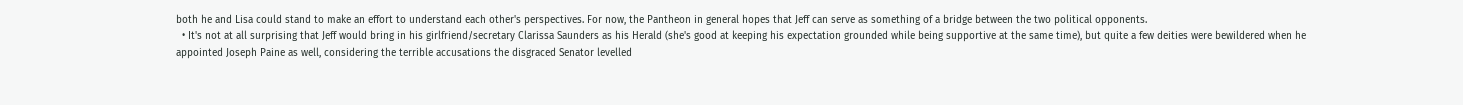both he and Lisa could stand to make an effort to understand each other's perspectives. For now, the Pantheon in general hopes that Jeff can serve as something of a bridge between the two political opponents.
  • It's not at all surprising that Jeff would bring in his girlfriend/secretary Clarissa Saunders as his Herald (she's good at keeping his expectation grounded while being supportive at the same time), but quite a few deities were bewildered when he appointed Joseph Paine as well, considering the terrible accusations the disgraced Senator levelled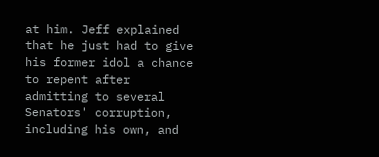at him. Jeff explained that he just had to give his former idol a chance to repent after admitting to several Senators' corruption, including his own, and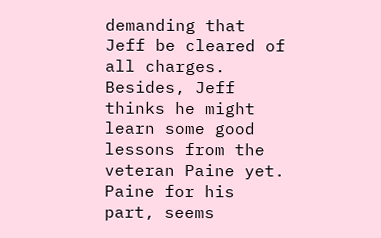demanding that Jeff be cleared of all charges. Besides, Jeff thinks he might learn some good lessons from the veteran Paine yet. Paine for his part, seems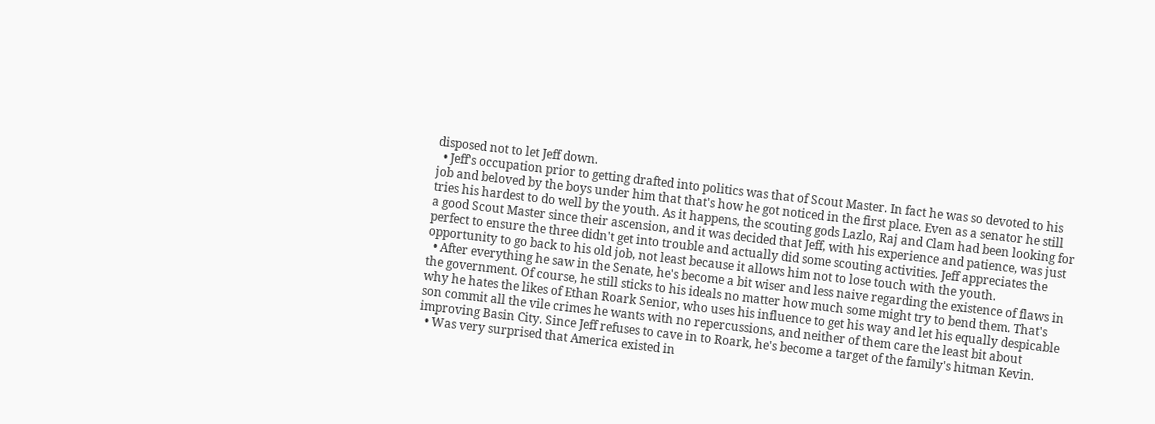disposed not to let Jeff down.
  • Jeff's occupation prior to getting drafted into politics was that of Scout Master. In fact he was so devoted to his job and beloved by the boys under him that that's how he got noticed in the first place. Even as a senator he still tries his hardest to do well by the youth. As it happens, the scouting gods Lazlo, Raj and Clam had been looking for a good Scout Master since their ascension, and it was decided that Jeff, with his experience and patience, was just perfect to ensure the three didn't get into trouble and actually did some scouting activities. Jeff appreciates the opportunity to go back to his old job, not least because it allows him not to lose touch with the youth.
  • After everything he saw in the Senate, he's become a bit wiser and less naive regarding the existence of flaws in the government. Of course, he still sticks to his ideals no matter how much some might try to bend them. That's why he hates the likes of Ethan Roark Senior, who uses his influence to get his way and let his equally despicable son commit all the vile crimes he wants with no repercussions, and neither of them care the least bit about improving Basin City. Since Jeff refuses to cave in to Roark, he's become a target of the family's hitman Kevin.
  • Was very surprised that America existed in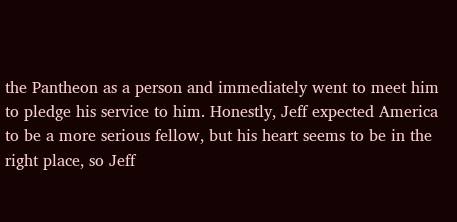the Pantheon as a person and immediately went to meet him to pledge his service to him. Honestly, Jeff expected America to be a more serious fellow, but his heart seems to be in the right place, so Jeff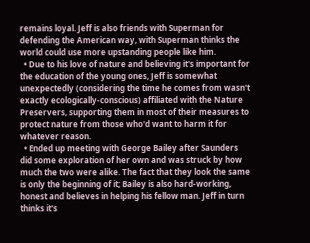remains loyal. Jeff is also friends with Superman for defending the American way, with Superman thinks the world could use more upstanding people like him.
  • Due to his love of nature and believing it's important for the education of the young ones, Jeff is somewhat unexpectedly (considering the time he comes from wasn't exactly ecologically-conscious) affiliated with the Nature Preservers, supporting them in most of their measures to protect nature from those who'd want to harm it for whatever reason.
  • Ended up meeting with George Bailey after Saunders did some exploration of her own and was struck by how much the two were alike. The fact that they look the same is only the beginning of it; Bailey is also hard-working, honest and believes in helping his fellow man. Jeff in turn thinks it's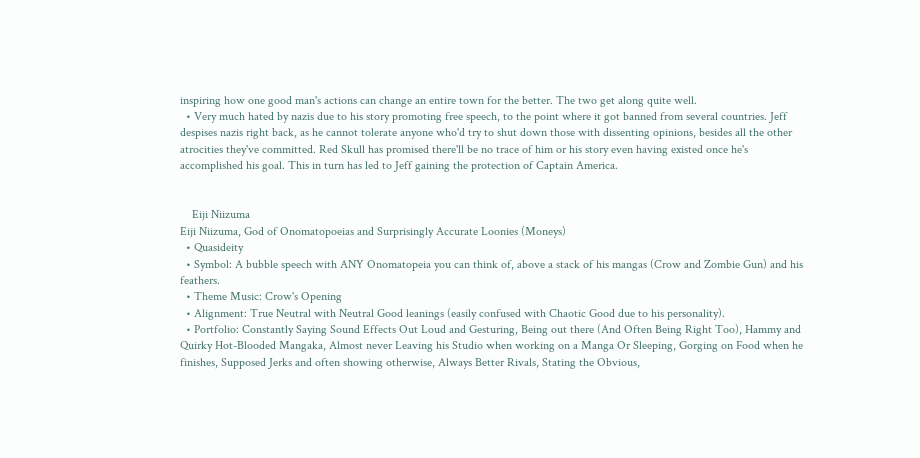inspiring how one good man's actions can change an entire town for the better. The two get along quite well.
  • Very much hated by nazis due to his story promoting free speech, to the point where it got banned from several countries. Jeff despises nazis right back, as he cannot tolerate anyone who'd try to shut down those with dissenting opinions, besides all the other atrocities they've committed. Red Skull has promised there'll be no trace of him or his story even having existed once he's accomplished his goal. This in turn has led to Jeff gaining the protection of Captain America.


    Eiji Niizuma
Eiji Niizuma, God of Onomatopoeias and Surprisingly Accurate Loonies (Moneys)
  • Quasideity
  • Symbol: A bubble speech with ANY Onomatopeia you can think of, above a stack of his mangas (Crow and Zombie Gun) and his feathers.
  • Theme Music: Crow's Opening
  • Alignment: True Neutral with Neutral Good leanings (easily confused with Chaotic Good due to his personality).
  • Portfolio: Constantly Saying Sound Effects Out Loud and Gesturing, Being out there (And Often Being Right Too), Hammy and Quirky Hot-Blooded Mangaka, Almost never Leaving his Studio when working on a Manga Or Sleeping, Gorging on Food when he finishes, Supposed Jerks and often showing otherwise, Always Better Rivals, Stating the Obvious,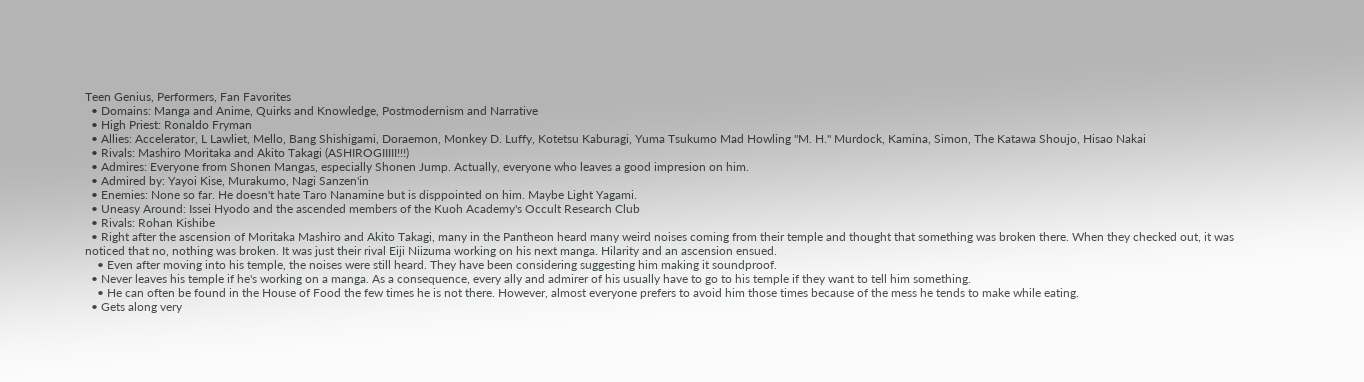Teen Genius, Performers, Fan Favorites
  • Domains: Manga and Anime, Quirks and Knowledge, Postmodernism and Narrative
  • High Priest: Ronaldo Fryman
  • Allies: Accelerator, L Lawliet, Mello, Bang Shishigami, Doraemon, Monkey D. Luffy, Kotetsu Kaburagi, Yuma Tsukumo Mad Howling "M. H." Murdock, Kamina, Simon, The Katawa Shoujo, Hisao Nakai
  • Rivals: Mashiro Moritaka and Akito Takagi (ASHIROGIIIII!!!)
  • Admires: Everyone from Shonen Mangas, especially Shonen Jump. Actually, everyone who leaves a good impresion on him.
  • Admired by: Yayoi Kise, Murakumo, Nagi Sanzen'in
  • Enemies: None so far. He doesn't hate Taro Nanamine but is disppointed on him. Maybe Light Yagami.
  • Uneasy Around: Issei Hyodo and the ascended members of the Kuoh Academy's Occult Research Club
  • Rivals: Rohan Kishibe
  • Right after the ascension of Moritaka Mashiro and Akito Takagi, many in the Pantheon heard many weird noises coming from their temple and thought that something was broken there. When they checked out, it was noticed that no, nothing was broken. It was just their rival Eiji Niizuma working on his next manga. Hilarity and an ascension ensued.
    • Even after moving into his temple, the noises were still heard. They have been considering suggesting him making it soundproof.
  • Never leaves his temple if he's working on a manga. As a consequence, every ally and admirer of his usually have to go to his temple if they want to tell him something.
    • He can often be found in the House of Food the few times he is not there. However, almost everyone prefers to avoid him those times because of the mess he tends to make while eating.
  • Gets along very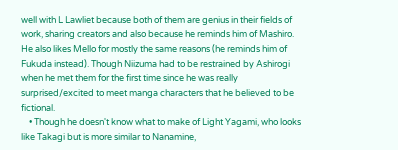well with L Lawliet because both of them are genius in their fields of work, sharing creators and also because he reminds him of Mashiro. He also likes Mello for mostly the same reasons (he reminds him of Fukuda instead). Though Niizuma had to be restrained by Ashirogi when he met them for the first time since he was really surprised/excited to meet manga characters that he believed to be fictional.
    • Though he doesn't know what to make of Light Yagami, who looks like Takagi but is more similar to Nanamine,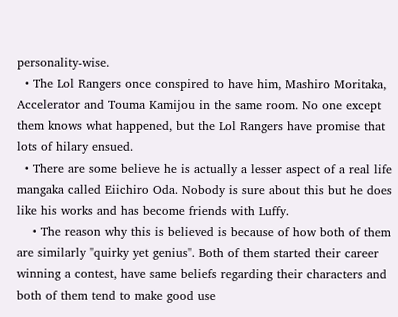personality-wise.
  • The Lol Rangers once conspired to have him, Mashiro Moritaka, Accelerator and Touma Kamijou in the same room. No one except them knows what happened, but the Lol Rangers have promise that lots of hilary ensued.
  • There are some believe he is actually a lesser aspect of a real life mangaka called Eiichiro Oda. Nobody is sure about this but he does like his works and has become friends with Luffy.
    • The reason why this is believed is because of how both of them are similarly "quirky yet genius". Both of them started their career winning a contest, have same beliefs regarding their characters and both of them tend to make good use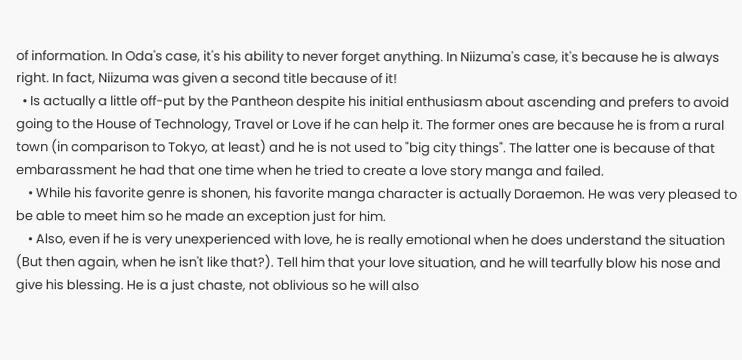of information. In Oda's case, it's his ability to never forget anything. In Niizuma's case, it's because he is always right. In fact, Niizuma was given a second title because of it!
  • Is actually a little off-put by the Pantheon despite his initial enthusiasm about ascending and prefers to avoid going to the House of Technology, Travel or Love if he can help it. The former ones are because he is from a rural town (in comparison to Tokyo, at least) and he is not used to "big city things". The latter one is because of that embarassment he had that one time when he tried to create a love story manga and failed.
    • While his favorite genre is shonen, his favorite manga character is actually Doraemon. He was very pleased to be able to meet him so he made an exception just for him.
    • Also, even if he is very unexperienced with love, he is really emotional when he does understand the situation (But then again, when he isn't like that?). Tell him that your love situation, and he will tearfully blow his nose and give his blessing. He is a just chaste, not oblivious so he will also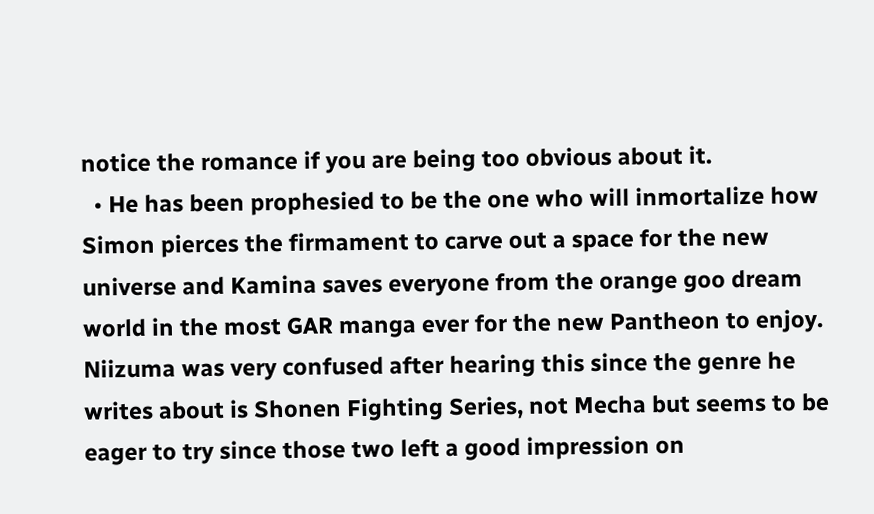notice the romance if you are being too obvious about it.
  • He has been prophesied to be the one who will inmortalize how Simon pierces the firmament to carve out a space for the new universe and Kamina saves everyone from the orange goo dream world in the most GAR manga ever for the new Pantheon to enjoy. Niizuma was very confused after hearing this since the genre he writes about is Shonen Fighting Series, not Mecha but seems to be eager to try since those two left a good impression on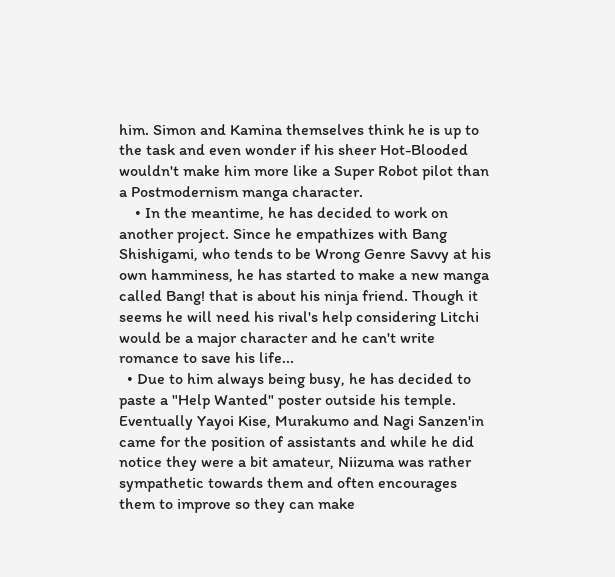him. Simon and Kamina themselves think he is up to the task and even wonder if his sheer Hot-Blooded wouldn't make him more like a Super Robot pilot than a Postmodernism manga character.
    • In the meantime, he has decided to work on another project. Since he empathizes with Bang Shishigami, who tends to be Wrong Genre Savvy at his own hamminess, he has started to make a new manga called Bang! that is about his ninja friend. Though it seems he will need his rival's help considering Litchi would be a major character and he can't write romance to save his life...
  • Due to him always being busy, he has decided to paste a "Help Wanted" poster outside his temple. Eventually Yayoi Kise, Murakumo and Nagi Sanzen'in came for the position of assistants and while he did notice they were a bit amateur, Niizuma was rather sympathetic towards them and often encourages them to improve so they can make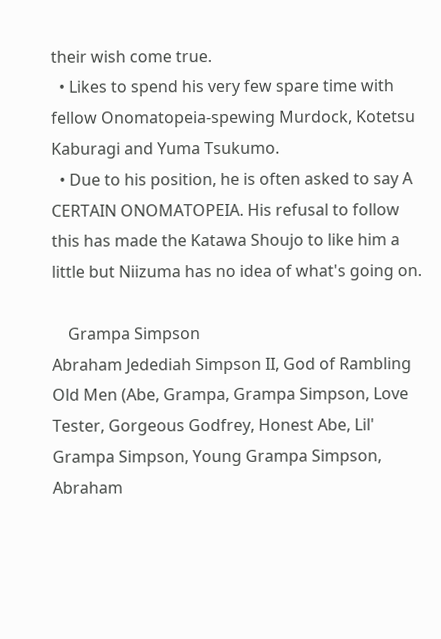their wish come true.
  • Likes to spend his very few spare time with fellow Onomatopeia-spewing Murdock, Kotetsu Kaburagi and Yuma Tsukumo.
  • Due to his position, he is often asked to say A CERTAIN ONOMATOPEIA. His refusal to follow this has made the Katawa Shoujo to like him a little but Niizuma has no idea of what's going on.

    Grampa Simpson
Abraham Jedediah Simpson II, God of Rambling Old Men (Abe, Grampa, Grampa Simpson, Love Tester, Gorgeous Godfrey, Honest Abe, Lil' Grampa Simpson, Young Grampa Simpson, Abraham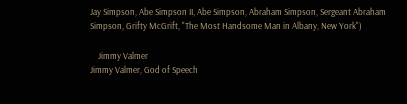Jay Simpson, Abe Simpson II, Abe Simpson, Abraham Simpson, Sergeant Abraham Simpson, Grifty McGrift, "The Most Handsome Man in Albany, New York")

    Jimmy Valmer
Jimmy Valmer, God of Speech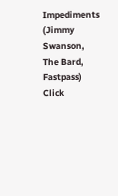Impediments (Jimmy Swanson, The Bard, Fastpass)
Click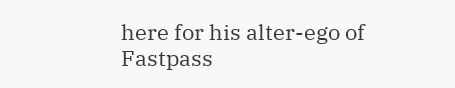here for his alter-ego of Fastpass